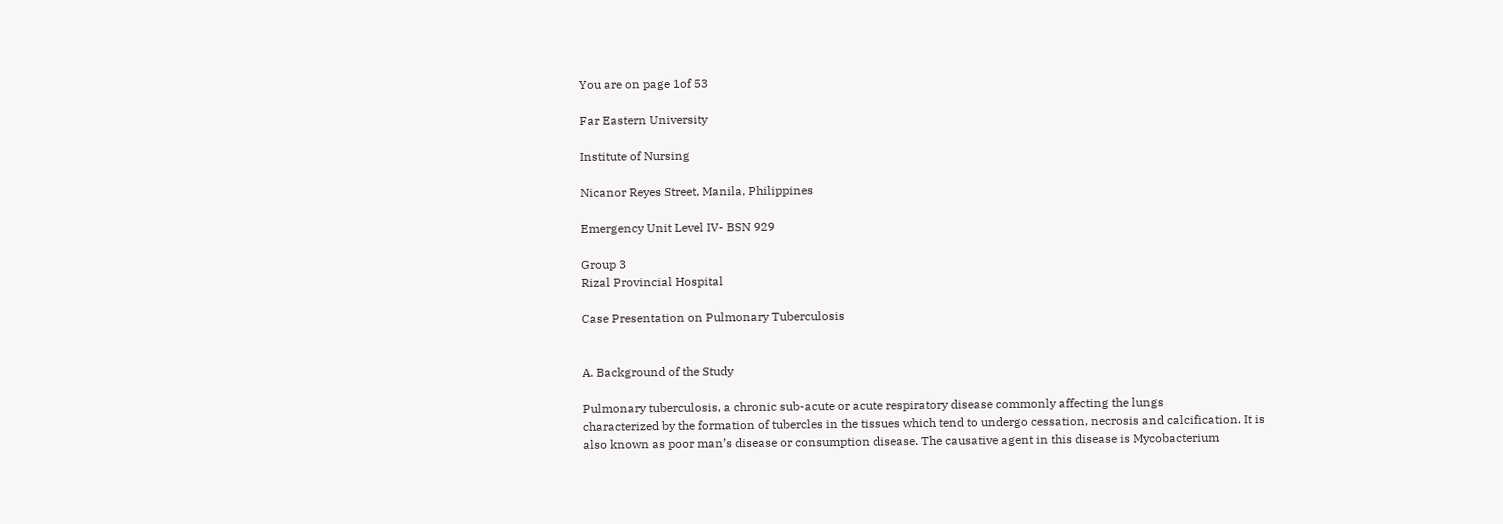You are on page 1of 53

Far Eastern University

Institute of Nursing

Nicanor Reyes Street, Manila, Philippines

Emergency Unit Level IV- BSN 929

Group 3
Rizal Provincial Hospital

Case Presentation on Pulmonary Tuberculosis


A. Background of the Study

Pulmonary tuberculosis, a chronic sub-acute or acute respiratory disease commonly affecting the lungs
characterized by the formation of tubercles in the tissues which tend to undergo cessation, necrosis and calcification. It is
also known as poor man’s disease or consumption disease. The causative agent in this disease is Mycobacterium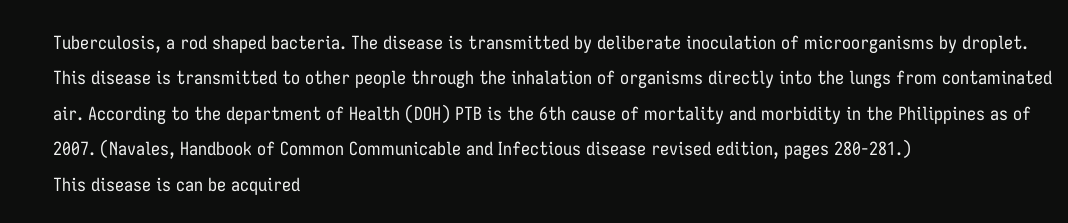Tuberculosis, a rod shaped bacteria. The disease is transmitted by deliberate inoculation of microorganisms by droplet.
This disease is transmitted to other people through the inhalation of organisms directly into the lungs from contaminated
air. According to the department of Health (DOH) PTB is the 6th cause of mortality and morbidity in the Philippines as of
2007. (Navales, Handbook of Common Communicable and Infectious disease revised edition, pages 280-281.)
This disease is can be acquired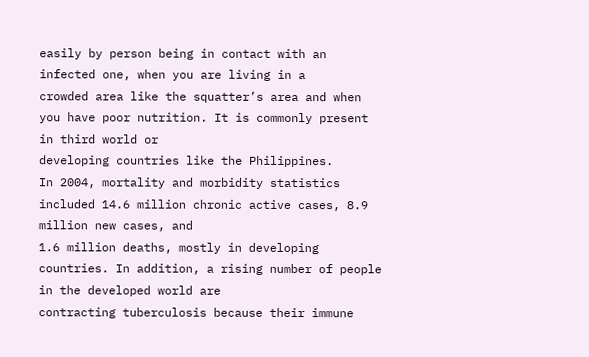easily by person being in contact with an infected one, when you are living in a
crowded area like the squatter’s area and when you have poor nutrition. It is commonly present in third world or
developing countries like the Philippines.
In 2004, mortality and morbidity statistics included 14.6 million chronic active cases, 8.9 million new cases, and
1.6 million deaths, mostly in developing countries. In addition, a rising number of people in the developed world are
contracting tuberculosis because their immune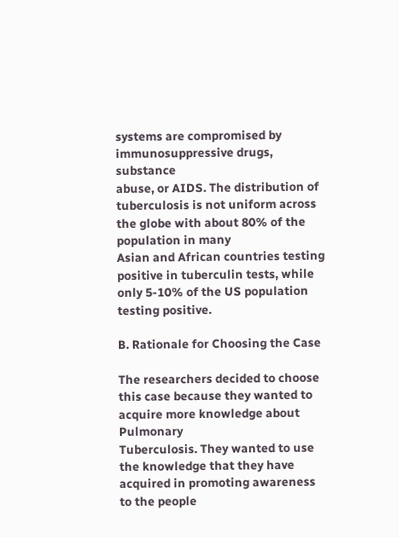systems are compromised by immunosuppressive drugs, substance
abuse, or AIDS. The distribution of tuberculosis is not uniform across the globe with about 80% of the population in many
Asian and African countries testing positive in tuberculin tests, while only 5-10% of the US population testing positive.

B. Rationale for Choosing the Case

The researchers decided to choose this case because they wanted to acquire more knowledge about Pulmonary
Tuberculosis. They wanted to use the knowledge that they have acquired in promoting awareness to the people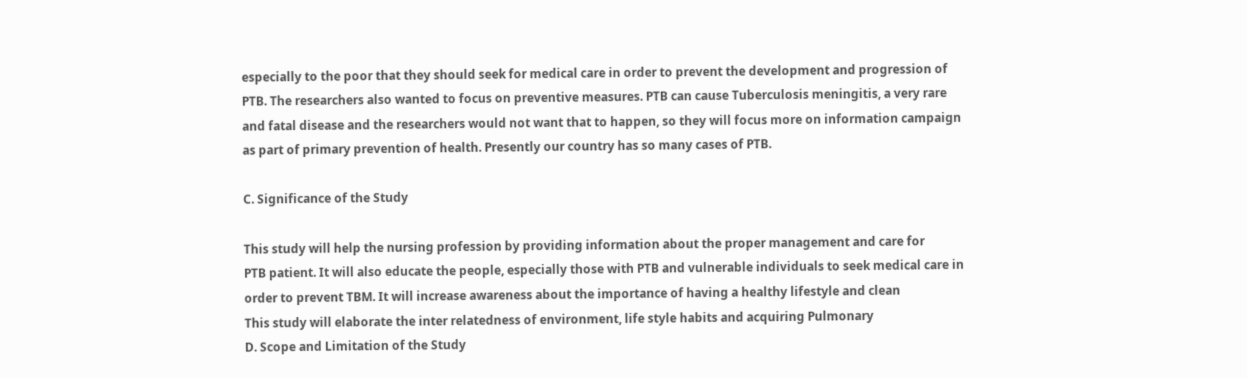especially to the poor that they should seek for medical care in order to prevent the development and progression of
PTB. The researchers also wanted to focus on preventive measures. PTB can cause Tuberculosis meningitis, a very rare
and fatal disease and the researchers would not want that to happen, so they will focus more on information campaign
as part of primary prevention of health. Presently our country has so many cases of PTB.

C. Significance of the Study

This study will help the nursing profession by providing information about the proper management and care for
PTB patient. It will also educate the people, especially those with PTB and vulnerable individuals to seek medical care in
order to prevent TBM. It will increase awareness about the importance of having a healthy lifestyle and clean
This study will elaborate the inter relatedness of environment, life style habits and acquiring Pulmonary
D. Scope and Limitation of the Study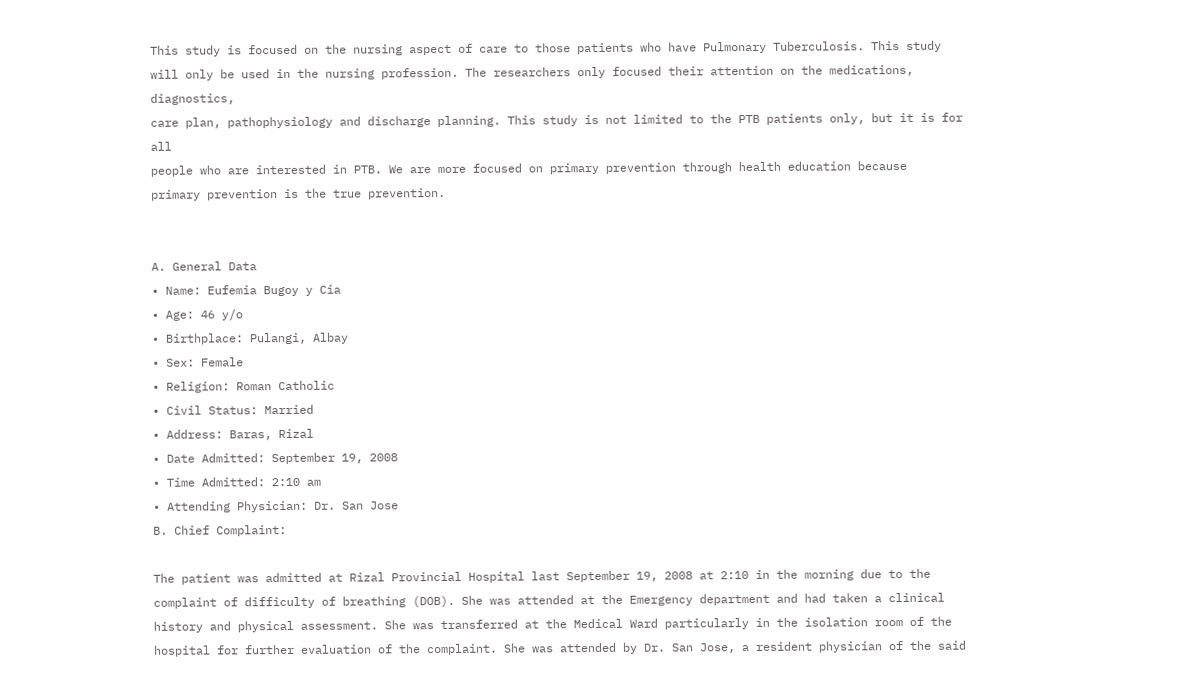This study is focused on the nursing aspect of care to those patients who have Pulmonary Tuberculosis. This study
will only be used in the nursing profession. The researchers only focused their attention on the medications, diagnostics,
care plan, pathophysiology and discharge planning. This study is not limited to the PTB patients only, but it is for all
people who are interested in PTB. We are more focused on primary prevention through health education because
primary prevention is the true prevention.


A. General Data
• Name: Eufemia Bugoy y Cia
• Age: 46 y/o
• Birthplace: Pulangi, Albay
• Sex: Female
• Religion: Roman Catholic
• Civil Status: Married
• Address: Baras, Rizal
• Date Admitted: September 19, 2008
• Time Admitted: 2:10 am
• Attending Physician: Dr. San Jose
B. Chief Complaint:

The patient was admitted at Rizal Provincial Hospital last September 19, 2008 at 2:10 in the morning due to the
complaint of difficulty of breathing (DOB). She was attended at the Emergency department and had taken a clinical
history and physical assessment. She was transferred at the Medical Ward particularly in the isolation room of the
hospital for further evaluation of the complaint. She was attended by Dr. San Jose, a resident physician of the said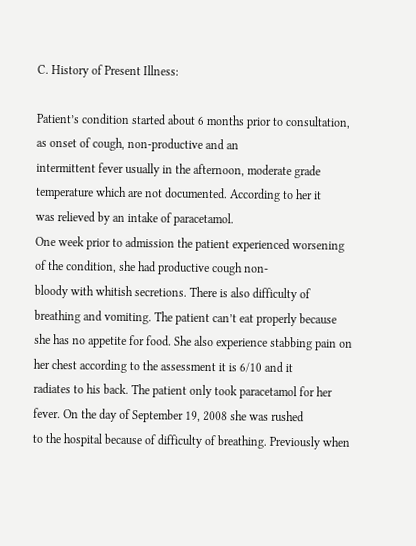C. History of Present Illness:

Patient’s condition started about 6 months prior to consultation, as onset of cough, non-productive and an
intermittent fever usually in the afternoon, moderate grade temperature which are not documented. According to her it
was relieved by an intake of paracetamol.
One week prior to admission the patient experienced worsening of the condition, she had productive cough non-
bloody with whitish secretions. There is also difficulty of breathing and vomiting. The patient can’t eat properly because
she has no appetite for food. She also experience stabbing pain on her chest according to the assessment it is 6/10 and it
radiates to his back. The patient only took paracetamol for her fever. On the day of September 19, 2008 she was rushed
to the hospital because of difficulty of breathing. Previously when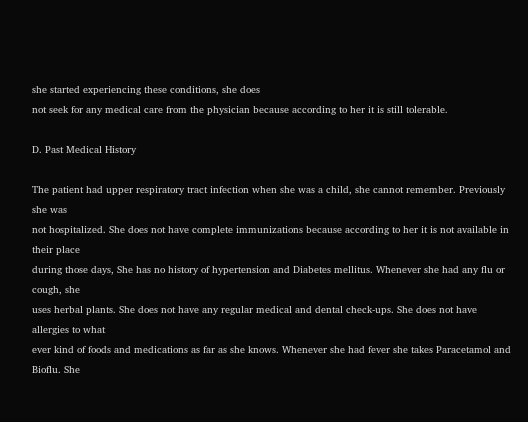she started experiencing these conditions, she does
not seek for any medical care from the physician because according to her it is still tolerable.

D. Past Medical History

The patient had upper respiratory tract infection when she was a child, she cannot remember. Previously she was
not hospitalized. She does not have complete immunizations because according to her it is not available in their place
during those days, She has no history of hypertension and Diabetes mellitus. Whenever she had any flu or cough, she
uses herbal plants. She does not have any regular medical and dental check-ups. She does not have allergies to what
ever kind of foods and medications as far as she knows. Whenever she had fever she takes Paracetamol and Bioflu. She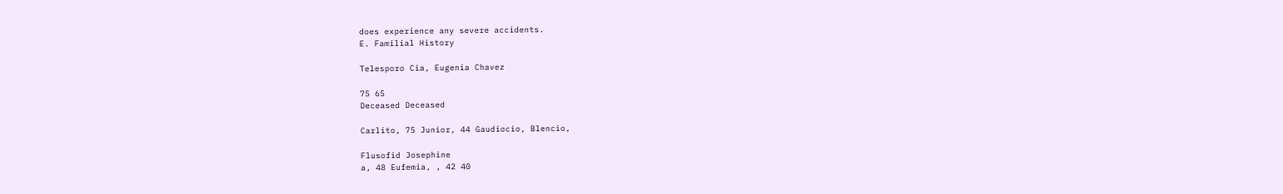does experience any severe accidents.
E. Familial History

Telesporo Cia, Eugenia Chavez

75 65
Deceased Deceased

Carlito, 75 Junior, 44 Gaudiocio, Blencio,

Flusofid Josephine
a, 48 Eufemia, , 42 40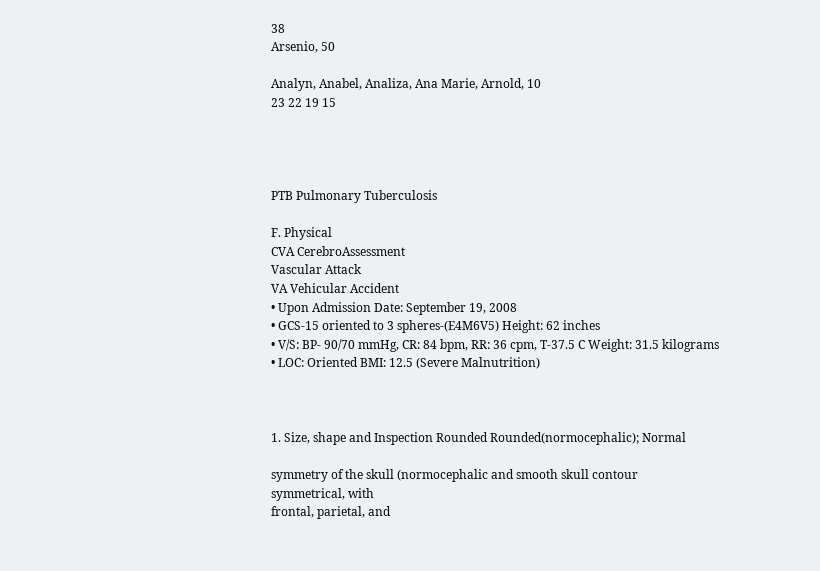38
Arsenio, 50

Analyn, Anabel, Analiza, Ana Marie, Arnold, 10
23 22 19 15




PTB Pulmonary Tuberculosis

F. Physical
CVA CerebroAssessment
Vascular Attack
VA Vehicular Accident
• Upon Admission Date: September 19, 2008
• GCS-15 oriented to 3 spheres-(E4M6V5) Height: 62 inches
• V/S: BP- 90/70 mmHg, CR: 84 bpm, RR: 36 cpm, T-37.5 C Weight: 31.5 kilograms
• LOC: Oriented BMI: 12.5 (Severe Malnutrition)



1. Size, shape and Inspection Rounded Rounded(normocephalic); Normal

symmetry of the skull (normocephalic and smooth skull contour
symmetrical, with
frontal, parietal, and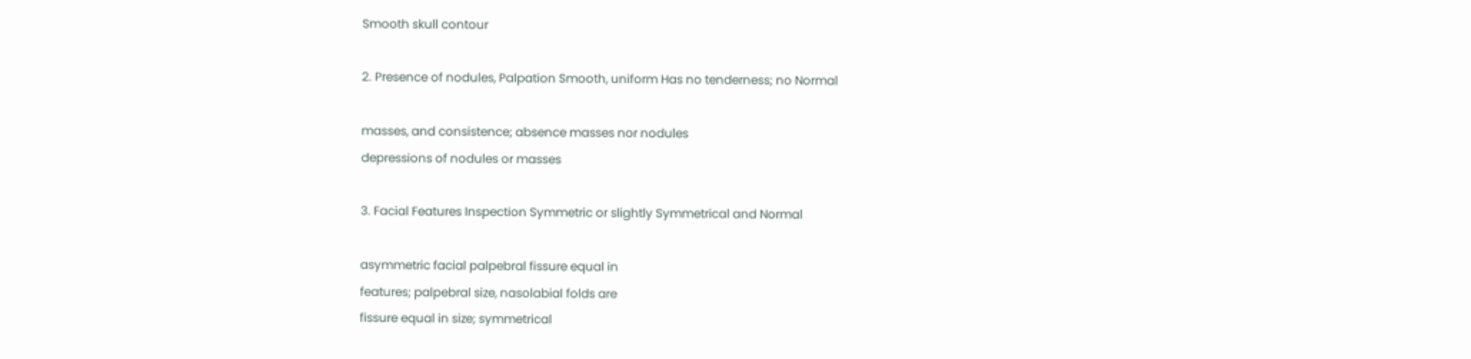Smooth skull contour

2. Presence of nodules, Palpation Smooth, uniform Has no tenderness; no Normal

masses, and consistence; absence masses nor nodules
depressions of nodules or masses

3. Facial Features Inspection Symmetric or slightly Symmetrical and Normal

asymmetric facial palpebral fissure equal in
features; palpebral size, nasolabial folds are
fissure equal in size; symmetrical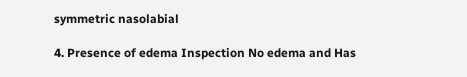symmetric nasolabial

4. Presence of edema Inspection No edema and Has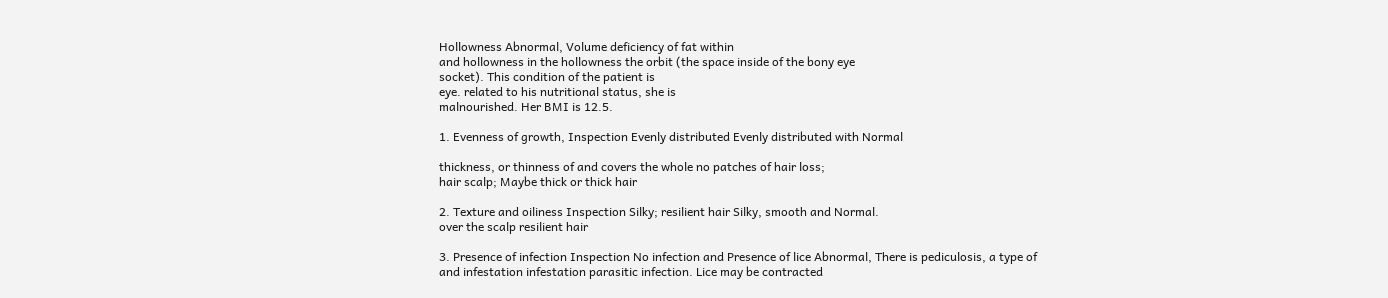Hollowness Abnormal, Volume deficiency of fat within
and hollowness in the hollowness the orbit (the space inside of the bony eye
socket). This condition of the patient is
eye. related to his nutritional status, she is
malnourished. Her BMI is 12.5.

1. Evenness of growth, Inspection Evenly distributed Evenly distributed with Normal

thickness, or thinness of and covers the whole no patches of hair loss;
hair scalp; Maybe thick or thick hair

2. Texture and oiliness Inspection Silky; resilient hair Silky, smooth and Normal.
over the scalp resilient hair

3. Presence of infection Inspection No infection and Presence of lice Abnormal, There is pediculosis, a type of
and infestation infestation parasitic infection. Lice may be contracted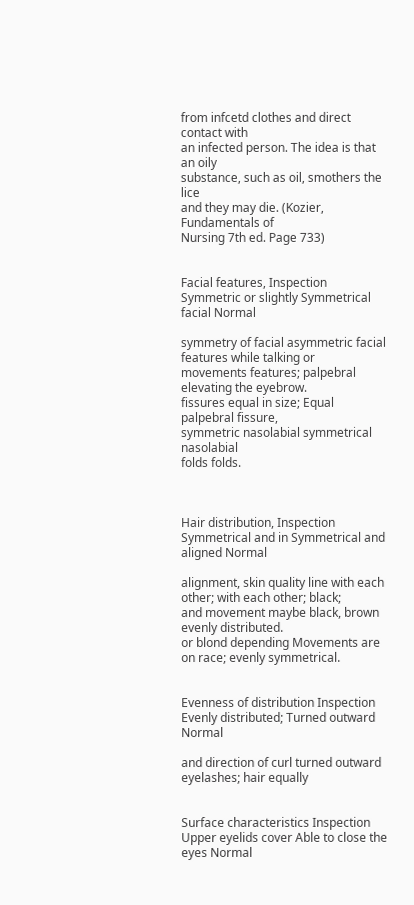from infcetd clothes and direct contact with
an infected person. The idea is that an oily
substance, such as oil, smothers the lice
and they may die. (Kozier, Fundamentals of
Nursing 7th ed. Page 733)


Facial features, Inspection Symmetric or slightly Symmetrical facial Normal

symmetry of facial asymmetric facial features while talking or
movements features; palpebral elevating the eyebrow.
fissures equal in size; Equal palpebral fissure,
symmetric nasolabial symmetrical nasolabial
folds folds.



Hair distribution, Inspection Symmetrical and in Symmetrical and aligned Normal

alignment, skin quality line with each other; with each other; black;
and movement maybe black, brown evenly distributed.
or blond depending Movements are
on race; evenly symmetrical.


Evenness of distribution Inspection Evenly distributed; Turned outward Normal

and direction of curl turned outward eyelashes; hair equally


Surface characteristics Inspection Upper eyelids cover Able to close the eyes Normal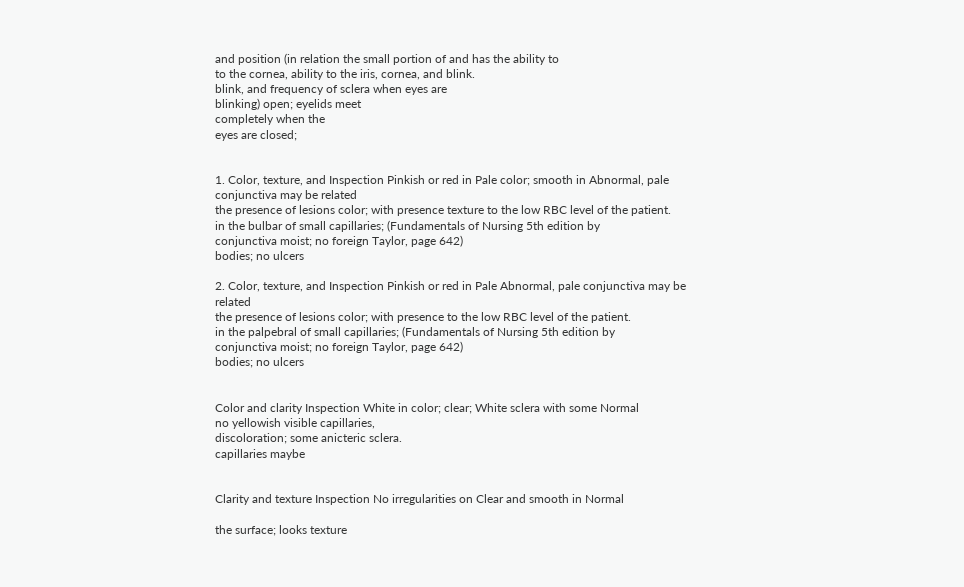and position (in relation the small portion of and has the ability to
to the cornea, ability to the iris, cornea, and blink.
blink, and frequency of sclera when eyes are
blinking) open; eyelids meet
completely when the
eyes are closed;


1. Color, texture, and Inspection Pinkish or red in Pale color; smooth in Abnormal, pale conjunctiva may be related
the presence of lesions color; with presence texture to the low RBC level of the patient.
in the bulbar of small capillaries; (Fundamentals of Nursing 5th edition by
conjunctiva moist; no foreign Taylor, page 642)
bodies; no ulcers

2. Color, texture, and Inspection Pinkish or red in Pale Abnormal, pale conjunctiva may be related
the presence of lesions color; with presence to the low RBC level of the patient.
in the palpebral of small capillaries; (Fundamentals of Nursing 5th edition by
conjunctiva moist; no foreign Taylor, page 642)
bodies; no ulcers


Color and clarity Inspection White in color; clear; White sclera with some Normal
no yellowish visible capillaries,
discoloration; some anicteric sclera.
capillaries maybe


Clarity and texture Inspection No irregularities on Clear and smooth in Normal

the surface; looks texture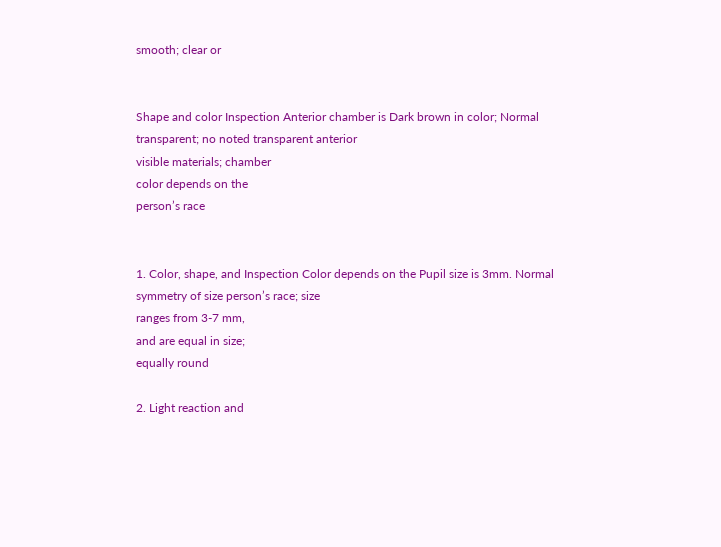smooth; clear or


Shape and color Inspection Anterior chamber is Dark brown in color; Normal
transparent; no noted transparent anterior
visible materials; chamber
color depends on the
person’s race


1. Color, shape, and Inspection Color depends on the Pupil size is 3mm. Normal
symmetry of size person’s race; size
ranges from 3-7 mm,
and are equal in size;
equally round

2. Light reaction and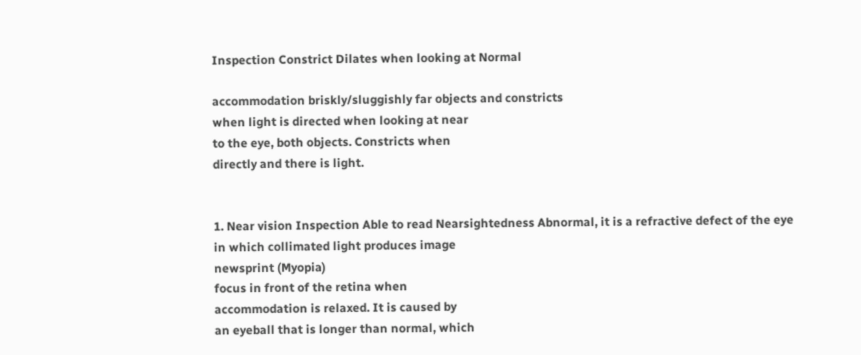Inspection Constrict Dilates when looking at Normal

accommodation briskly/sluggishly far objects and constricts
when light is directed when looking at near
to the eye, both objects. Constricts when
directly and there is light.


1. Near vision Inspection Able to read Nearsightedness Abnormal, it is a refractive defect of the eye
in which collimated light produces image
newsprint (Myopia)
focus in front of the retina when
accommodation is relaxed. It is caused by
an eyeball that is longer than normal, which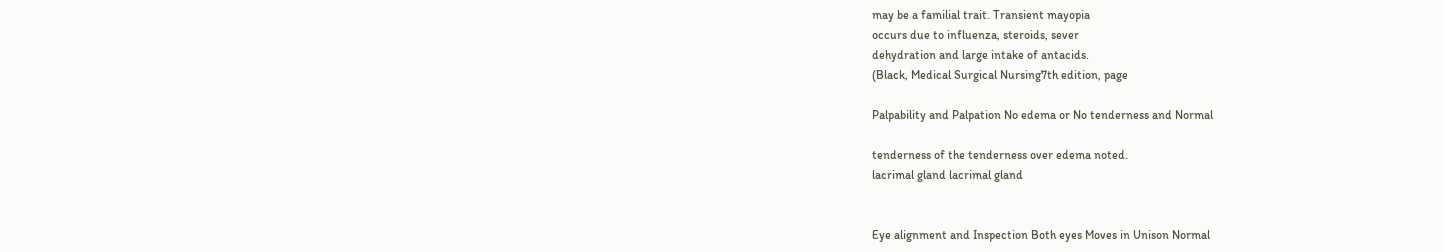may be a familial trait. Transient mayopia
occurs due to influenza, steroids, sever
dehydration and large intake of antacids.
(Black, Medical Surgical Nursing7th edition, page

Palpability and Palpation No edema or No tenderness and Normal

tenderness of the tenderness over edema noted.
lacrimal gland lacrimal gland


Eye alignment and Inspection Both eyes Moves in Unison Normal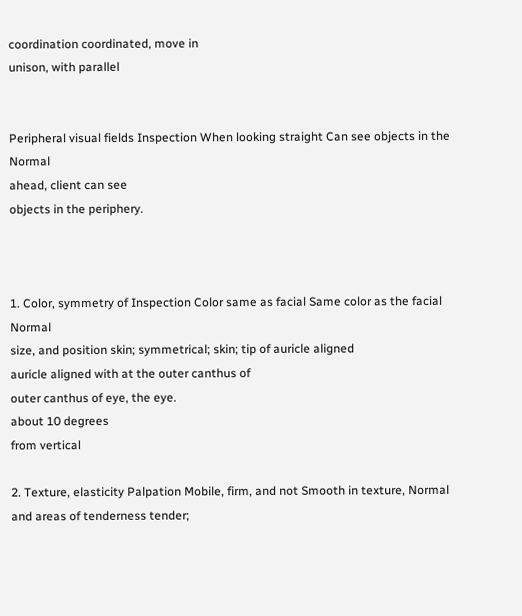coordination coordinated, move in
unison, with parallel


Peripheral visual fields Inspection When looking straight Can see objects in the Normal
ahead, client can see
objects in the periphery.



1. Color, symmetry of Inspection Color same as facial Same color as the facial Normal
size, and position skin; symmetrical; skin; tip of auricle aligned
auricle aligned with at the outer canthus of
outer canthus of eye, the eye.
about 10 degrees
from vertical

2. Texture, elasticity Palpation Mobile, firm, and not Smooth in texture, Normal
and areas of tenderness tender;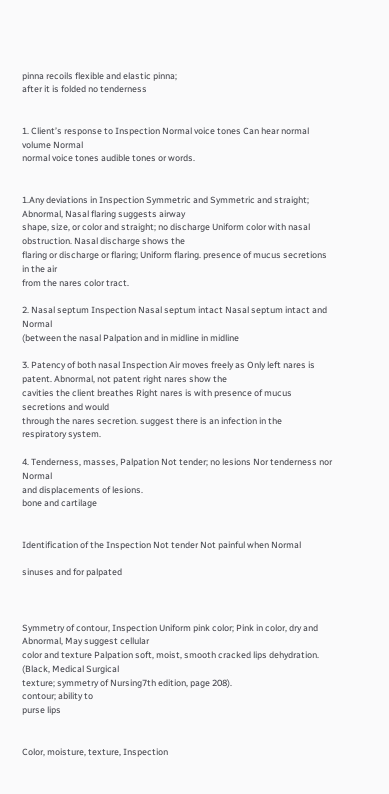pinna recoils flexible and elastic pinna;
after it is folded no tenderness


1. Client’s response to Inspection Normal voice tones Can hear normal volume Normal
normal voice tones audible tones or words.


1.Any deviations in Inspection Symmetric and Symmetric and straight; Abnormal, Nasal flaring suggests airway
shape, size, or color and straight; no discharge Uniform color with nasal obstruction. Nasal discharge shows the
flaring or discharge or flaring; Uniform flaring. presence of mucus secretions in the air
from the nares color tract.

2. Nasal septum Inspection Nasal septum intact Nasal septum intact and Normal
(between the nasal Palpation and in midline in midline

3. Patency of both nasal Inspection Air moves freely as Only left nares is patent. Abnormal, not patent right nares show the
cavities the client breathes Right nares is with presence of mucus secretions and would
through the nares secretion. suggest there is an infection in the
respiratory system.

4. Tenderness, masses, Palpation Not tender; no lesions Nor tenderness nor Normal
and displacements of lesions.
bone and cartilage


Identification of the Inspection Not tender Not painful when Normal

sinuses and for palpated



Symmetry of contour, Inspection Uniform pink color; Pink in color, dry and Abnormal, May suggest cellular
color and texture Palpation soft, moist, smooth cracked lips dehydration. (Black, Medical Surgical
texture; symmetry of Nursing7th edition, page 208).
contour; ability to
purse lips


Color, moisture, texture, Inspection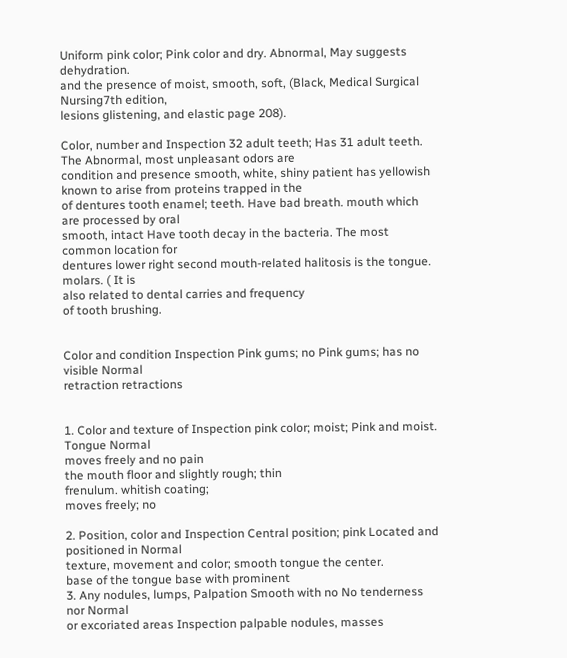Uniform pink color; Pink color and dry. Abnormal, May suggests dehydration.
and the presence of moist, smooth, soft, (Black, Medical Surgical Nursing7th edition,
lesions glistening, and elastic page 208).

Color, number and Inspection 32 adult teeth; Has 31 adult teeth. The Abnormal, most unpleasant odors are
condition and presence smooth, white, shiny patient has yellowish known to arise from proteins trapped in the
of dentures tooth enamel; teeth. Have bad breath. mouth which are processed by oral
smooth, intact Have tooth decay in the bacteria. The most common location for
dentures lower right second mouth-related halitosis is the tongue.
molars. ( It is
also related to dental carries and frequency
of tooth brushing.


Color and condition Inspection Pink gums; no Pink gums; has no visible Normal
retraction retractions


1. Color and texture of Inspection pink color; moist; Pink and moist. Tongue Normal
moves freely and no pain
the mouth floor and slightly rough; thin
frenulum. whitish coating;
moves freely; no

2. Position, color and Inspection Central position; pink Located and positioned in Normal
texture, movement and color; smooth tongue the center.
base of the tongue base with prominent
3. Any nodules, lumps, Palpation Smooth with no No tenderness nor Normal
or excoriated areas Inspection palpable nodules, masses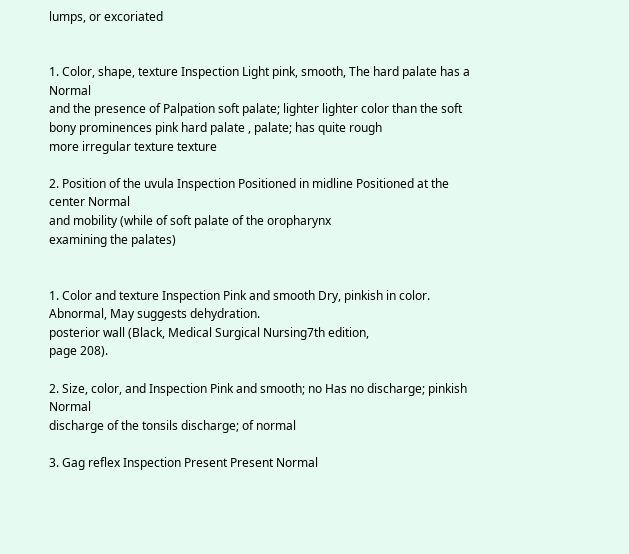lumps, or excoriated


1. Color, shape, texture Inspection Light pink, smooth, The hard palate has a Normal
and the presence of Palpation soft palate; lighter lighter color than the soft
bony prominences pink hard palate , palate; has quite rough
more irregular texture texture

2. Position of the uvula Inspection Positioned in midline Positioned at the center Normal
and mobility (while of soft palate of the oropharynx
examining the palates)


1. Color and texture Inspection Pink and smooth Dry, pinkish in color. Abnormal, May suggests dehydration.
posterior wall (Black, Medical Surgical Nursing7th edition,
page 208).

2. Size, color, and Inspection Pink and smooth; no Has no discharge; pinkish Normal
discharge of the tonsils discharge; of normal

3. Gag reflex Inspection Present Present Normal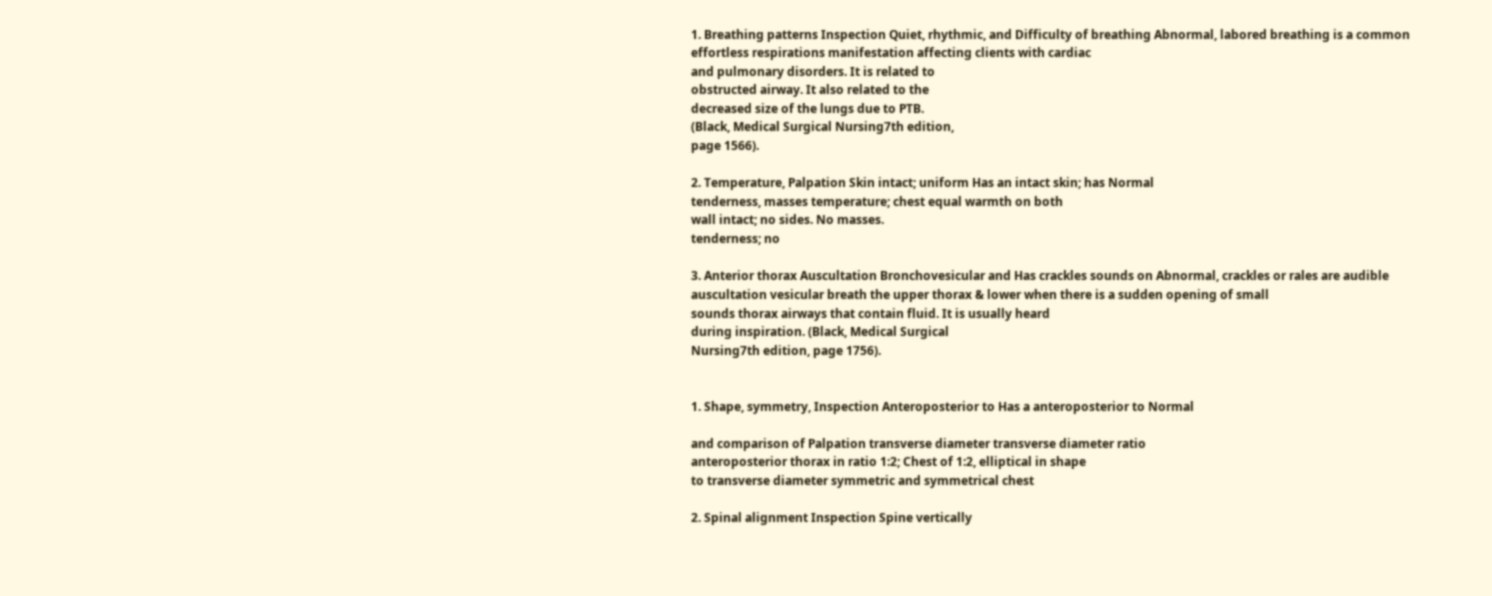1. Breathing patterns Inspection Quiet, rhythmic, and Difficulty of breathing Abnormal, labored breathing is a common
effortless respirations manifestation affecting clients with cardiac
and pulmonary disorders. It is related to
obstructed airway. It also related to the
decreased size of the lungs due to PTB.
(Black, Medical Surgical Nursing7th edition,
page 1566).

2. Temperature, Palpation Skin intact; uniform Has an intact skin; has Normal
tenderness, masses temperature; chest equal warmth on both
wall intact; no sides. No masses.
tenderness; no

3. Anterior thorax Auscultation Bronchovesicular and Has crackles sounds on Abnormal, crackles or rales are audible
auscultation vesicular breath the upper thorax & lower when there is a sudden opening of small
sounds thorax airways that contain fluid. It is usually heard
during inspiration. (Black, Medical Surgical
Nursing7th edition, page 1756).


1. Shape, symmetry, Inspection Anteroposterior to Has a anteroposterior to Normal

and comparison of Palpation transverse diameter transverse diameter ratio
anteroposterior thorax in ratio 1:2; Chest of 1:2, elliptical in shape
to transverse diameter symmetric and symmetrical chest

2. Spinal alignment Inspection Spine vertically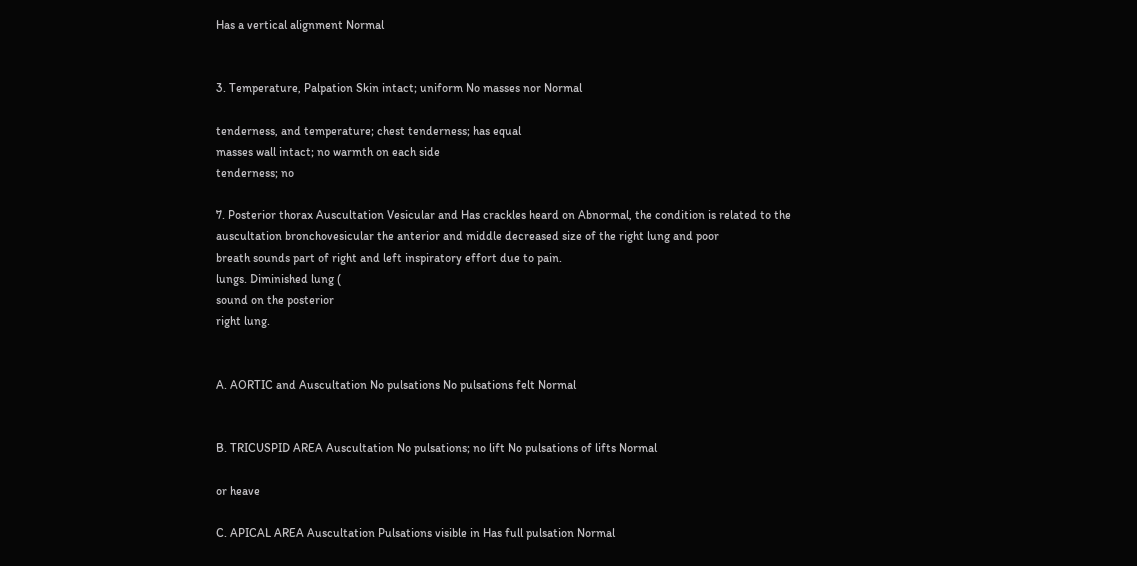Has a vertical alignment Normal


3. Temperature, Palpation Skin intact; uniform No masses nor Normal

tenderness, and temperature; chest tenderness; has equal
masses wall intact; no warmth on each side
tenderness; no

7. Posterior thorax Auscultation Vesicular and Has crackles heard on Abnormal, the condition is related to the
auscultation bronchovesicular the anterior and middle decreased size of the right lung and poor
breath sounds part of right and left inspiratory effort due to pain.
lungs. Diminished lung (
sound on the posterior
right lung.


A. AORTIC and Auscultation No pulsations No pulsations felt Normal


B. TRICUSPID AREA Auscultation No pulsations; no lift No pulsations of lifts Normal

or heave

C. APICAL AREA Auscultation Pulsations visible in Has full pulsation Normal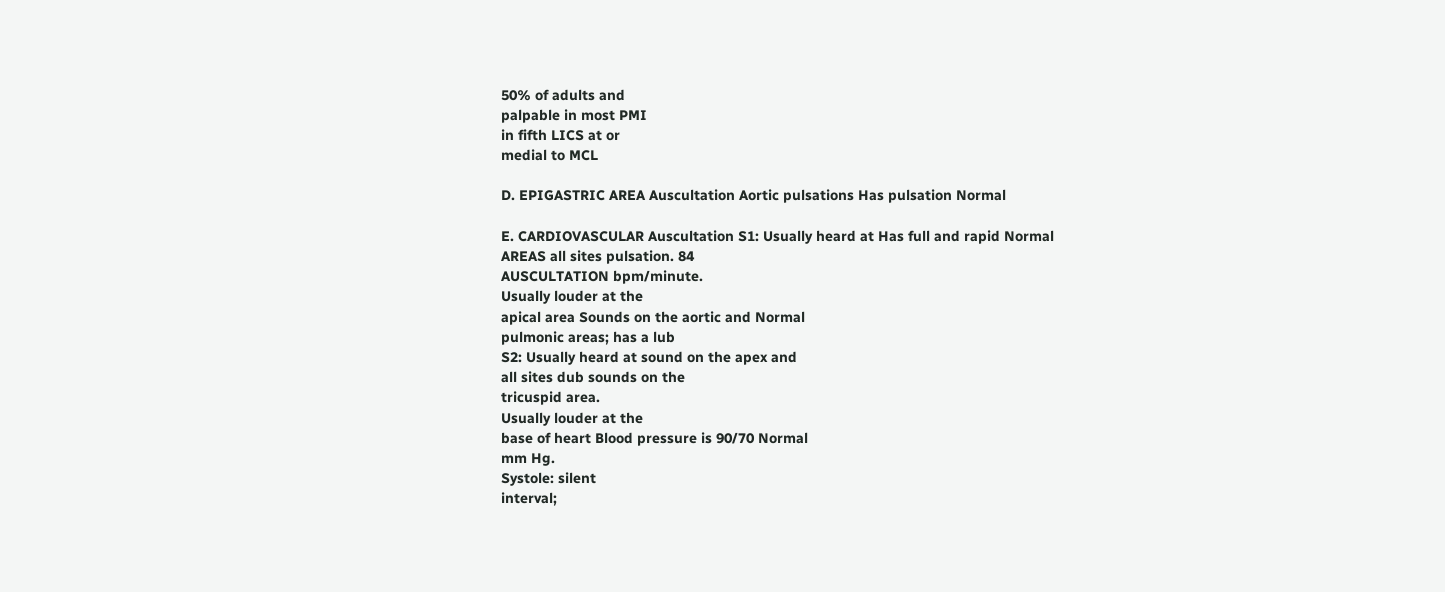50% of adults and
palpable in most PMI
in fifth LICS at or
medial to MCL

D. EPIGASTRIC AREA Auscultation Aortic pulsations Has pulsation Normal

E. CARDIOVASCULAR Auscultation S1: Usually heard at Has full and rapid Normal
AREAS all sites pulsation. 84
AUSCULTATION bpm/minute.
Usually louder at the
apical area Sounds on the aortic and Normal
pulmonic areas; has a lub
S2: Usually heard at sound on the apex and
all sites dub sounds on the
tricuspid area.
Usually louder at the
base of heart Blood pressure is 90/70 Normal
mm Hg.
Systole: silent
interval;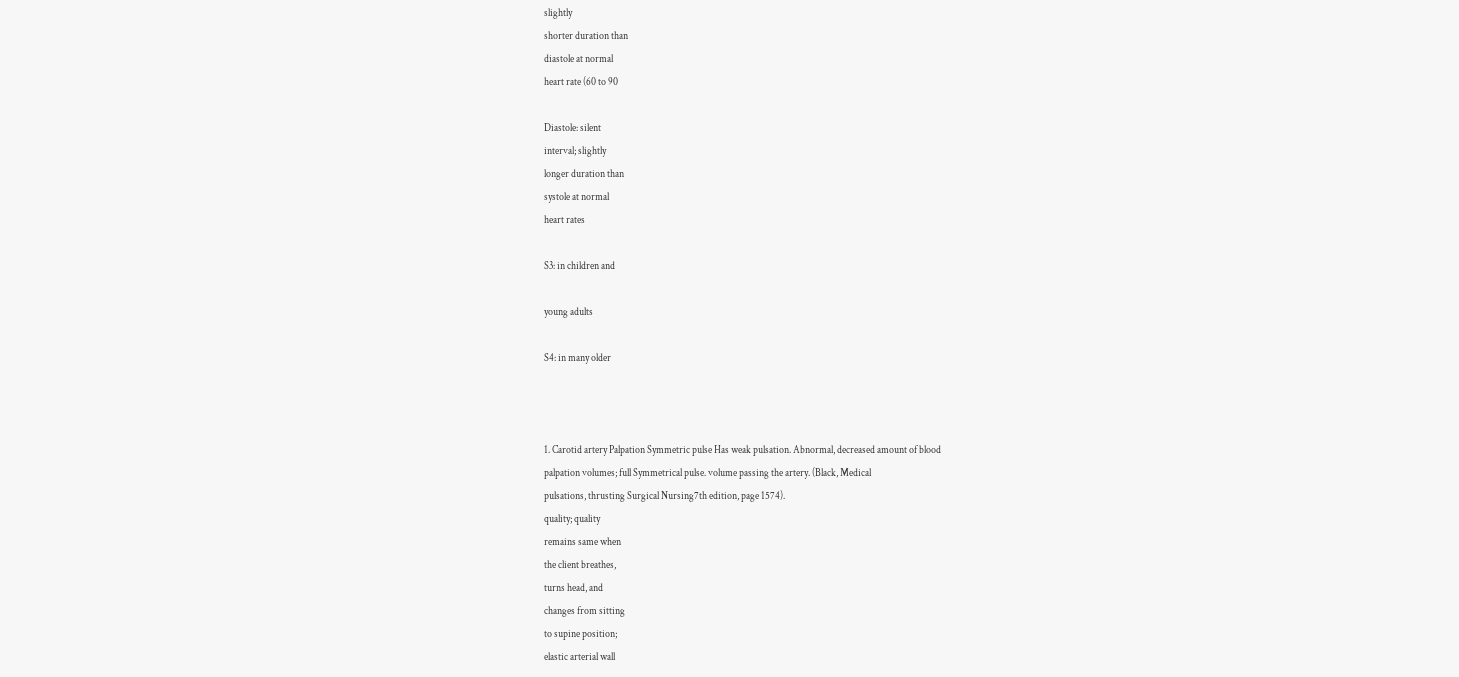slightly
shorter duration than
diastole at normal
heart rate (60 to 90

Diastole: silent
interval; slightly
longer duration than
systole at normal
heart rates

S3: in children and

young adults

S4: in many older



1. Carotid artery Palpation Symmetric pulse Has weak pulsation. Abnormal, decreased amount of blood
palpation volumes; full Symmetrical pulse. volume passing the artery. (Black, Medical
pulsations, thrusting Surgical Nursing7th edition, page 1574).
quality; quality
remains same when
the client breathes,
turns head, and
changes from sitting
to supine position;
elastic arterial wall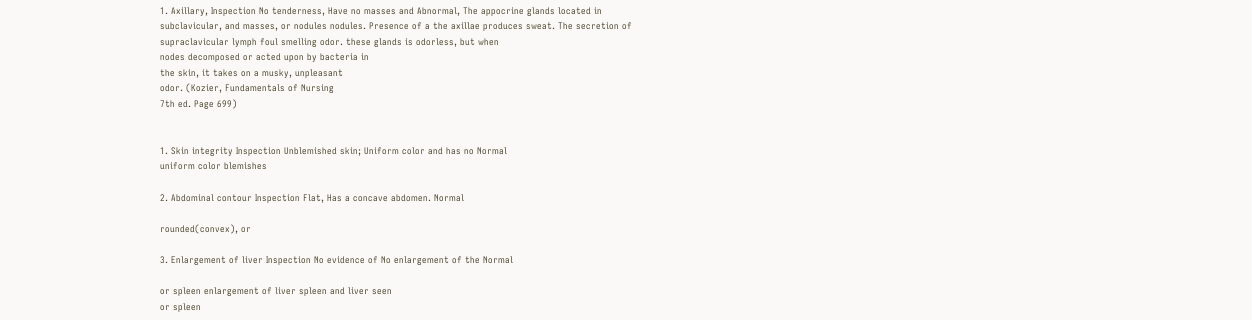1. Axillary, Inspection No tenderness, Have no masses and Abnormal, The appocrine glands located in
subclavicular, and masses, or nodules nodules. Presence of a the axillae produces sweat. The secretion of
supraclavicular lymph foul smelling odor. these glands is odorless, but when
nodes decomposed or acted upon by bacteria in
the skin, it takes on a musky, unpleasant
odor. (Kozier, Fundamentals of Nursing
7th ed. Page 699)


1. Skin integrity Inspection Unblemished skin; Uniform color and has no Normal
uniform color blemishes

2. Abdominal contour Inspection Flat, Has a concave abdomen. Normal

rounded(convex), or

3. Enlargement of liver Inspection No evidence of No enlargement of the Normal

or spleen enlargement of liver spleen and liver seen
or spleen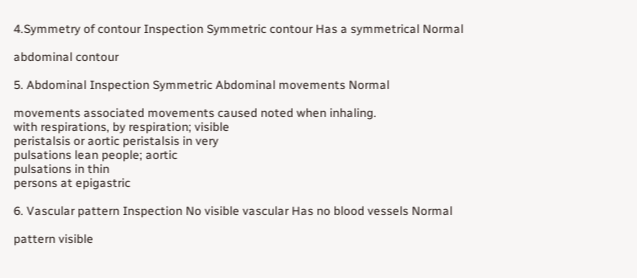4.Symmetry of contour Inspection Symmetric contour Has a symmetrical Normal

abdominal contour

5. Abdominal Inspection Symmetric Abdominal movements Normal

movements associated movements caused noted when inhaling.
with respirations, by respiration; visible
peristalsis or aortic peristalsis in very
pulsations lean people; aortic
pulsations in thin
persons at epigastric

6. Vascular pattern Inspection No visible vascular Has no blood vessels Normal

pattern visible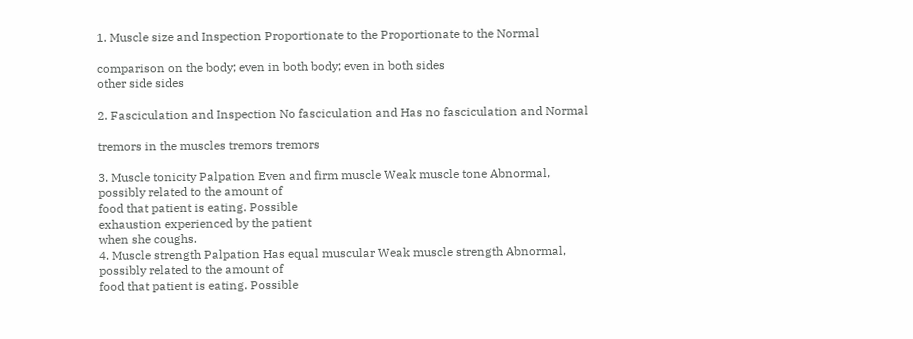1. Muscle size and Inspection Proportionate to the Proportionate to the Normal

comparison on the body; even in both body; even in both sides
other side sides

2. Fasciculation and Inspection No fasciculation and Has no fasciculation and Normal

tremors in the muscles tremors tremors

3. Muscle tonicity Palpation Even and firm muscle Weak muscle tone Abnormal, possibly related to the amount of
food that patient is eating. Possible
exhaustion experienced by the patient
when she coughs.
4. Muscle strength Palpation Has equal muscular Weak muscle strength Abnormal, possibly related to the amount of
food that patient is eating. Possible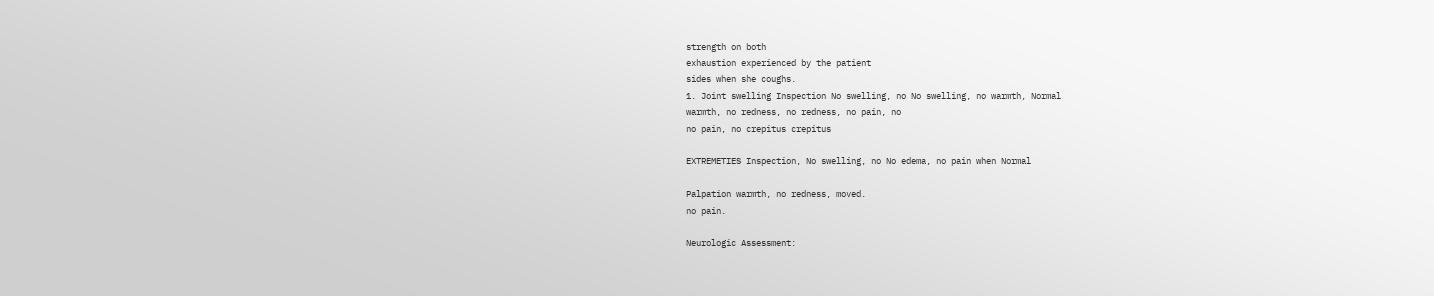strength on both
exhaustion experienced by the patient
sides when she coughs.
1. Joint swelling Inspection No swelling, no No swelling, no warmth, Normal
warmth, no redness, no redness, no pain, no
no pain, no crepitus crepitus

EXTREMETIES Inspection, No swelling, no No edema, no pain when Normal

Palpation warmth, no redness, moved.
no pain.

Neurologic Assessment: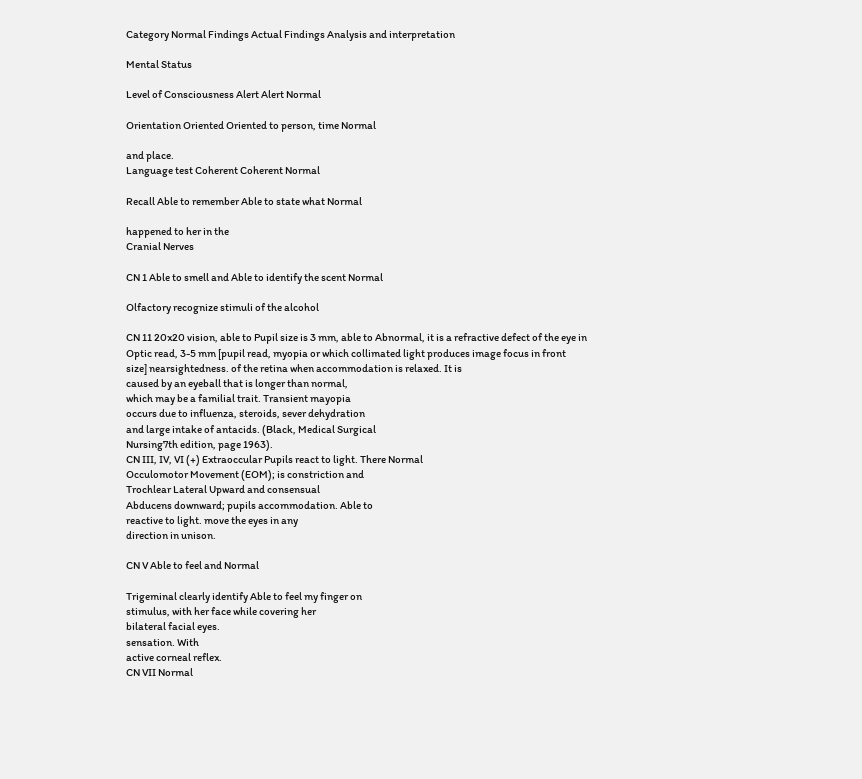Category Normal Findings Actual Findings Analysis and interpretation

Mental Status

Level of Consciousness Alert Alert Normal

Orientation Oriented Oriented to person, time Normal

and place.
Language test Coherent Coherent Normal

Recall Able to remember Able to state what Normal

happened to her in the
Cranial Nerves

CN 1 Able to smell and Able to identify the scent Normal

Olfactory recognize stimuli of the alcohol

CN 11 20x20 vision, able to Pupil size is 3 mm, able to Abnormal, it is a refractive defect of the eye in
Optic read, 3-5 mm [pupil read, myopia or which collimated light produces image focus in front
size] nearsightedness. of the retina when accommodation is relaxed. It is
caused by an eyeball that is longer than normal,
which may be a familial trait. Transient mayopia
occurs due to influenza, steroids, sever dehydration
and large intake of antacids. (Black, Medical Surgical
Nursing7th edition, page 1963).
CN III, IV, VI (+) Extraoccular Pupils react to light. There Normal
Occulomotor Movement (EOM); is constriction and
Trochlear Lateral Upward and consensual
Abducens downward; pupils accommodation. Able to
reactive to light. move the eyes in any
direction in unison.

CN V Able to feel and Normal

Trigeminal clearly identify Able to feel my finger on
stimulus, with her face while covering her
bilateral facial eyes.
sensation. With
active corneal reflex.
CN VII Normal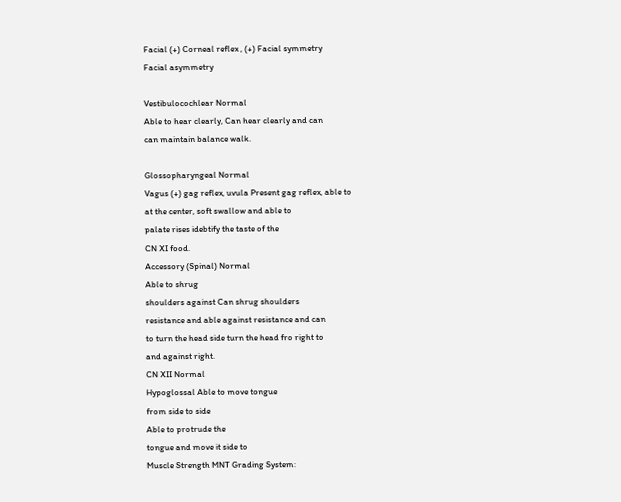Facial (+) Corneal reflex , (+) Facial symmetry
Facial asymmetry

Vestibulocochlear Normal
Able to hear clearly, Can hear clearly and can
can maintain balance walk.

Glossopharyngeal Normal
Vagus (+) gag reflex, uvula Present gag reflex, able to
at the center, soft swallow and able to
palate rises idebtify the taste of the
CN XI food.
Accessory (Spinal) Normal
Able to shrug
shoulders against Can shrug shoulders
resistance and able against resistance and can
to turn the head side turn the head fro right to
and against right.
CN XII Normal
Hypoglossal Able to move tongue
from side to side
Able to protrude the
tongue and move it side to
Muscle Strength MNT Grading System: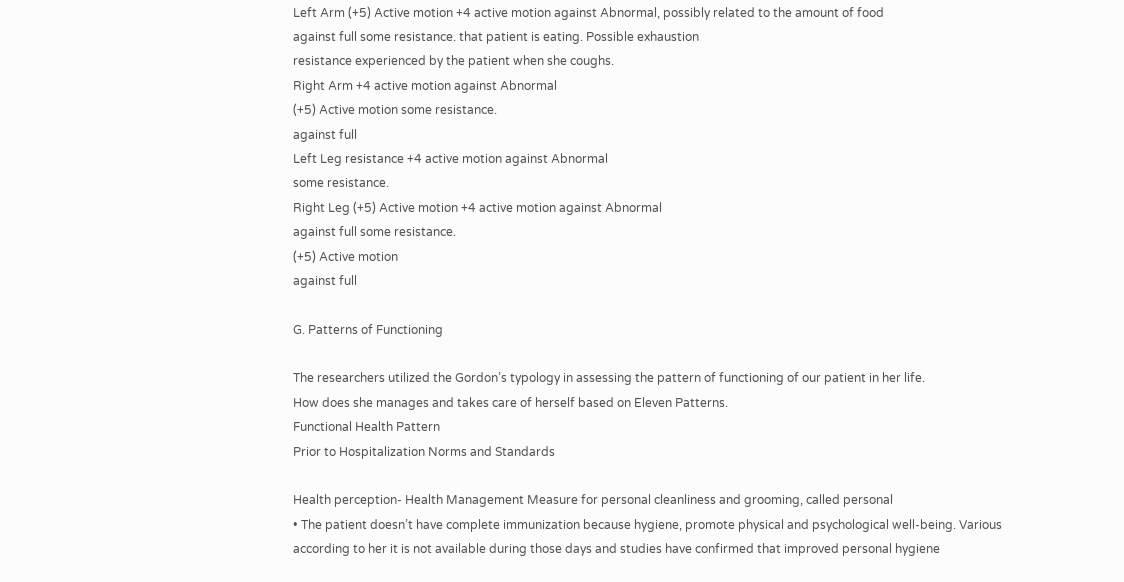Left Arm (+5) Active motion +4 active motion against Abnormal, possibly related to the amount of food
against full some resistance. that patient is eating. Possible exhaustion
resistance experienced by the patient when she coughs.
Right Arm +4 active motion against Abnormal
(+5) Active motion some resistance.
against full
Left Leg resistance +4 active motion against Abnormal
some resistance.
Right Leg (+5) Active motion +4 active motion against Abnormal
against full some resistance.
(+5) Active motion
against full

G. Patterns of Functioning

The researchers utilized the Gordon’s typology in assessing the pattern of functioning of our patient in her life.
How does she manages and takes care of herself based on Eleven Patterns.
Functional Health Pattern
Prior to Hospitalization Norms and Standards

Health perception- Health Management Measure for personal cleanliness and grooming, called personal
• The patient doesn’t have complete immunization because hygiene, promote physical and psychological well-being. Various
according to her it is not available during those days and studies have confirmed that improved personal hygiene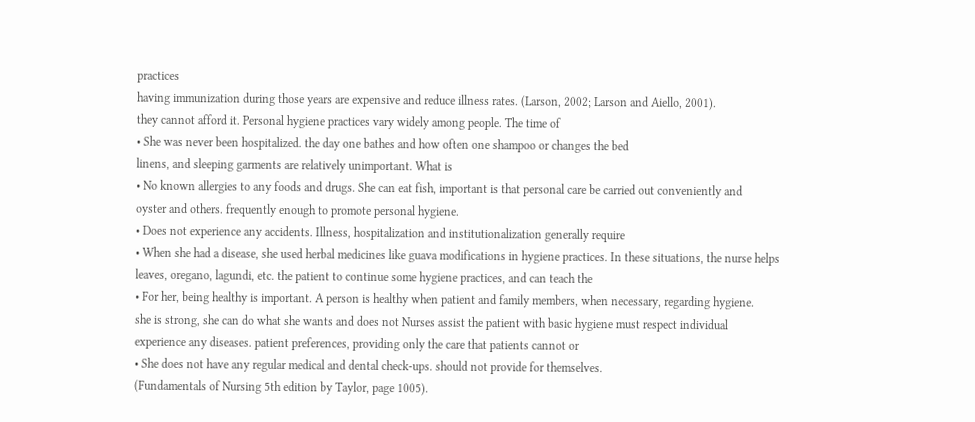practices
having immunization during those years are expensive and reduce illness rates. (Larson, 2002; Larson and Aiello, 2001).
they cannot afford it. Personal hygiene practices vary widely among people. The time of
• She was never been hospitalized. the day one bathes and how often one shampoo or changes the bed
linens, and sleeping garments are relatively unimportant. What is
• No known allergies to any foods and drugs. She can eat fish, important is that personal care be carried out conveniently and
oyster and others. frequently enough to promote personal hygiene.
• Does not experience any accidents. Illness, hospitalization and institutionalization generally require
• When she had a disease, she used herbal medicines like guava modifications in hygiene practices. In these situations, the nurse helps
leaves, oregano, lagundi, etc. the patient to continue some hygiene practices, and can teach the
• For her, being healthy is important. A person is healthy when patient and family members, when necessary, regarding hygiene.
she is strong, she can do what she wants and does not Nurses assist the patient with basic hygiene must respect individual
experience any diseases. patient preferences, providing only the care that patients cannot or
• She does not have any regular medical and dental check-ups. should not provide for themselves.
(Fundamentals of Nursing 5th edition by Taylor, page 1005).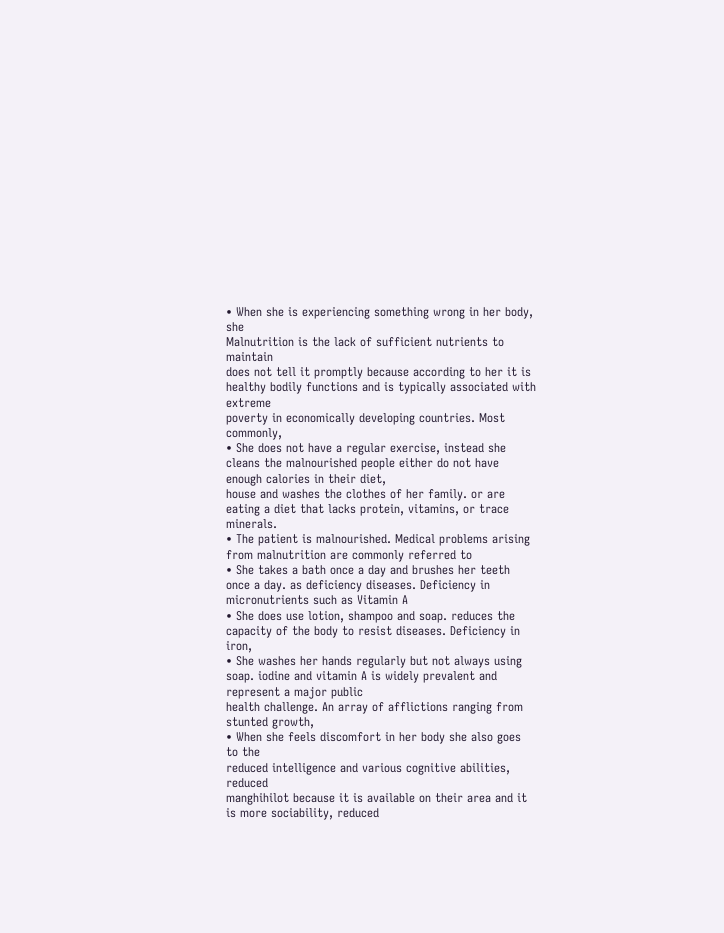• When she is experiencing something wrong in her body, she
Malnutrition is the lack of sufficient nutrients to maintain
does not tell it promptly because according to her it is
healthy bodily functions and is typically associated with extreme
poverty in economically developing countries. Most commonly,
• She does not have a regular exercise, instead she cleans the malnourished people either do not have enough calories in their diet,
house and washes the clothes of her family. or are eating a diet that lacks protein, vitamins, or trace minerals.
• The patient is malnourished. Medical problems arising from malnutrition are commonly referred to
• She takes a bath once a day and brushes her teeth once a day. as deficiency diseases. Deficiency in micronutrients such as Vitamin A
• She does use lotion, shampoo and soap. reduces the capacity of the body to resist diseases. Deficiency in iron,
• She washes her hands regularly but not always using soap. iodine and vitamin A is widely prevalent and represent a major public
health challenge. An array of afflictions ranging from stunted growth,
• When she feels discomfort in her body she also goes to the
reduced intelligence and various cognitive abilities, reduced
manghihilot because it is available on their area and it is more sociability, reduced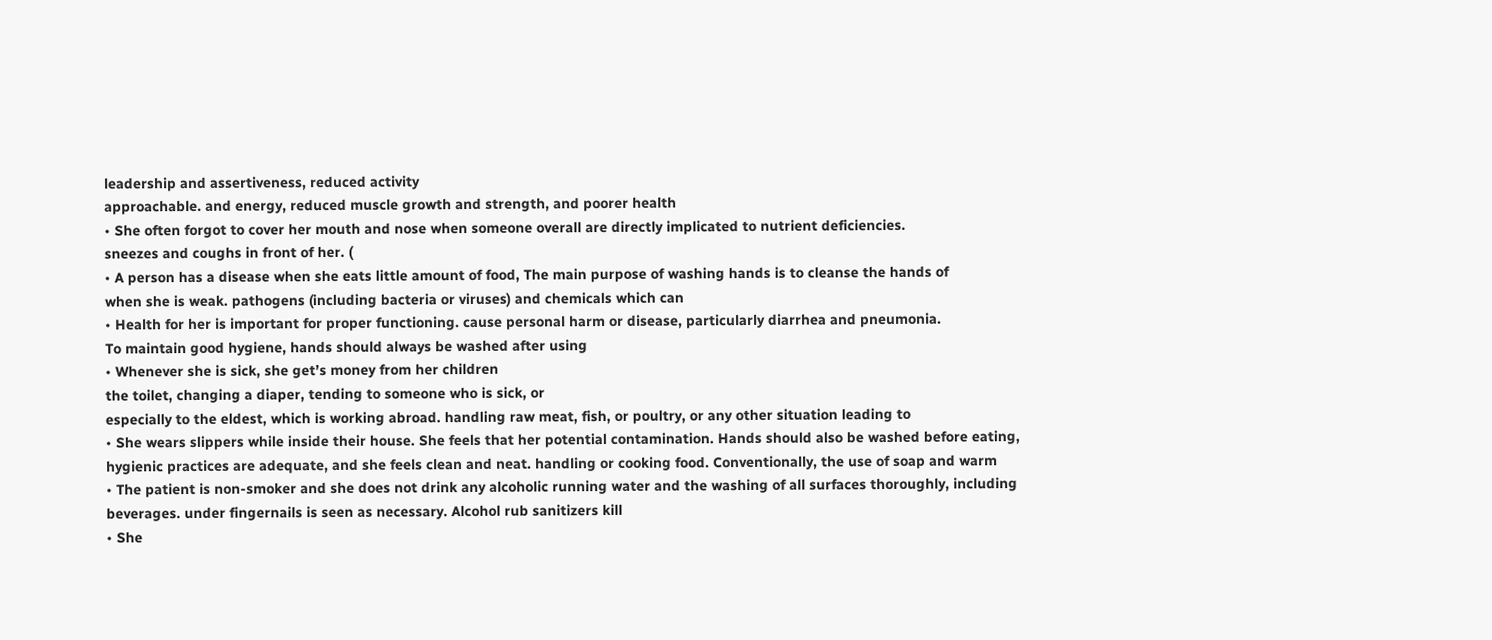leadership and assertiveness, reduced activity
approachable. and energy, reduced muscle growth and strength, and poorer health
• She often forgot to cover her mouth and nose when someone overall are directly implicated to nutrient deficiencies.
sneezes and coughs in front of her. (
• A person has a disease when she eats little amount of food, The main purpose of washing hands is to cleanse the hands of
when she is weak. pathogens (including bacteria or viruses) and chemicals which can
• Health for her is important for proper functioning. cause personal harm or disease, particularly diarrhea and pneumonia.
To maintain good hygiene, hands should always be washed after using
• Whenever she is sick, she get’s money from her children
the toilet, changing a diaper, tending to someone who is sick, or
especially to the eldest, which is working abroad. handling raw meat, fish, or poultry, or any other situation leading to
• She wears slippers while inside their house. She feels that her potential contamination. Hands should also be washed before eating,
hygienic practices are adequate, and she feels clean and neat. handling or cooking food. Conventionally, the use of soap and warm
• The patient is non-smoker and she does not drink any alcoholic running water and the washing of all surfaces thoroughly, including
beverages. under fingernails is seen as necessary. Alcohol rub sanitizers kill
• She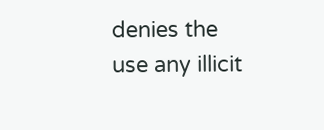denies the use any illicit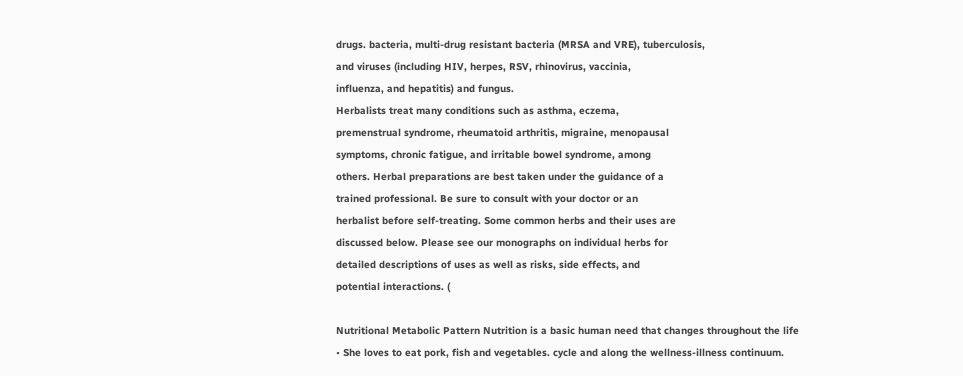drugs. bacteria, multi-drug resistant bacteria (MRSA and VRE), tuberculosis,
and viruses (including HIV, herpes, RSV, rhinovirus, vaccinia,
influenza, and hepatitis) and fungus.
Herbalists treat many conditions such as asthma, eczema,
premenstrual syndrome, rheumatoid arthritis, migraine, menopausal
symptoms, chronic fatigue, and irritable bowel syndrome, among
others. Herbal preparations are best taken under the guidance of a
trained professional. Be sure to consult with your doctor or an
herbalist before self-treating. Some common herbs and their uses are
discussed below. Please see our monographs on individual herbs for
detailed descriptions of uses as well as risks, side effects, and
potential interactions. (

Nutritional Metabolic Pattern Nutrition is a basic human need that changes throughout the life
• She loves to eat pork, fish and vegetables. cycle and along the wellness-illness continuum.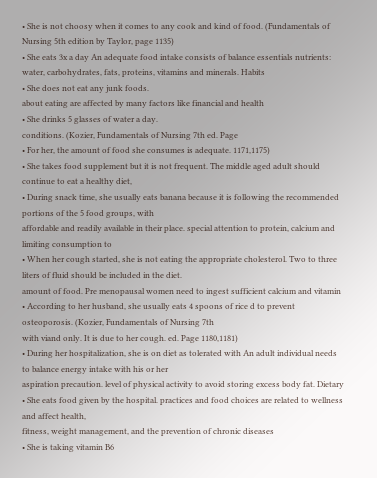• She is not choosy when it comes to any cook and kind of food. (Fundamentals of Nursing 5th edition by Taylor, page 1135)
• She eats 3x a day An adequate food intake consists of balance essentials nutrients:
water, carbohydrates, fats, proteins, vitamins and minerals. Habits
• She does not eat any junk foods.
about eating are affected by many factors like financial and health
• She drinks 5 glasses of water a day.
conditions. (Kozier, Fundamentals of Nursing 7th ed. Page
• For her, the amount of food she consumes is adequate. 1171,1175)
• She takes food supplement but it is not frequent. The middle aged adult should continue to eat a healthy diet,
• During snack time, she usually eats banana because it is following the recommended portions of the 5 food groups, with
affordable and readily available in their place. special attention to protein, calcium and limiting consumption to
• When her cough started, she is not eating the appropriate cholesterol. Two to three liters of fluid should be included in the diet.
amount of food. Pre menopausal women need to ingest sufficient calcium and vitamin
• According to her husband, she usually eats 4 spoons of rice d to prevent osteoporosis. (Kozier, Fundamentals of Nursing 7th
with viand only. It is due to her cough. ed. Page 1180,1181)
• During her hospitalization, she is on diet as tolerated with An adult individual needs to balance energy intake with his or her
aspiration precaution. level of physical activity to avoid storing excess body fat. Dietary
• She eats food given by the hospital. practices and food choices are related to wellness and affect health,
fitness, weight management, and the prevention of chronic diseases
• She is taking vitamin B6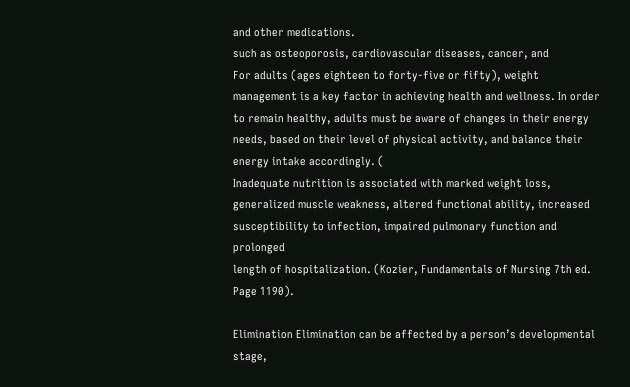and other medications.
such as osteoporosis, cardiovascular diseases, cancer, and
For adults (ages eighteen to forty-five or fifty), weight
management is a key factor in achieving health and wellness. In order
to remain healthy, adults must be aware of changes in their energy
needs, based on their level of physical activity, and balance their
energy intake accordingly. (
Inadequate nutrition is associated with marked weight loss,
generalized muscle weakness, altered functional ability, increased
susceptibility to infection, impaired pulmonary function and prolonged
length of hospitalization. (Kozier, Fundamentals of Nursing 7th ed.
Page 1190).

Elimination Elimination can be affected by a person’s developmental stage,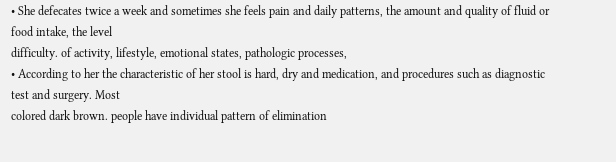• She defecates twice a week and sometimes she feels pain and daily patterns, the amount and quality of fluid or food intake, the level
difficulty. of activity, lifestyle, emotional states, pathologic processes,
• According to her the characteristic of her stool is hard, dry and medication, and procedures such as diagnostic test and surgery. Most
colored dark brown. people have individual pattern of elimination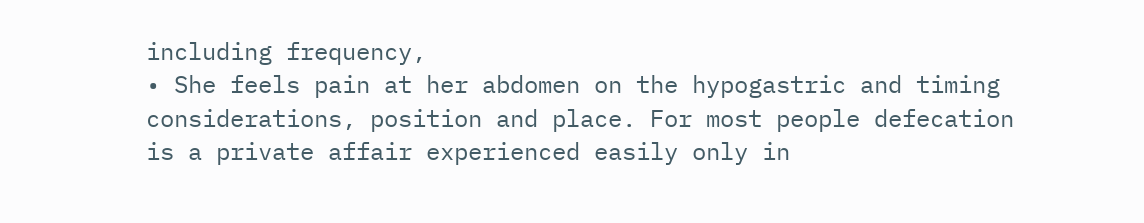including frequency,
• She feels pain at her abdomen on the hypogastric and timing considerations, position and place. For most people defecation
is a private affair experienced easily only in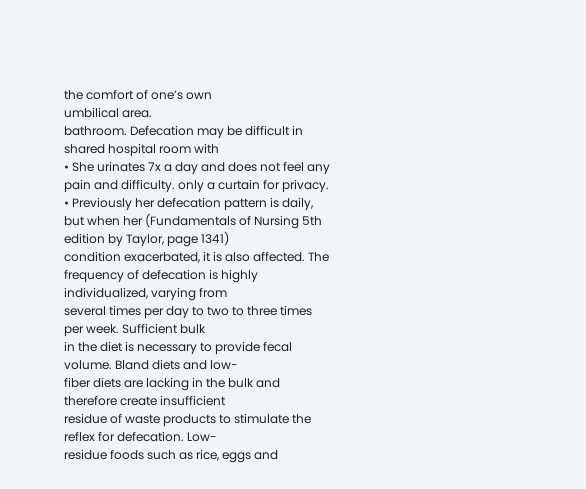the comfort of one’s own
umbilical area.
bathroom. Defecation may be difficult in shared hospital room with
• She urinates 7x a day and does not feel any pain and difficulty. only a curtain for privacy.
• Previously her defecation pattern is daily, but when her (Fundamentals of Nursing 5th edition by Taylor, page 1341)
condition exacerbated, it is also affected. The frequency of defecation is highly individualized, varying from
several times per day to two to three times per week. Sufficient bulk
in the diet is necessary to provide fecal volume. Bland diets and low-
fiber diets are lacking in the bulk and therefore create insufficient
residue of waste products to stimulate the reflex for defecation. Low-
residue foods such as rice, eggs and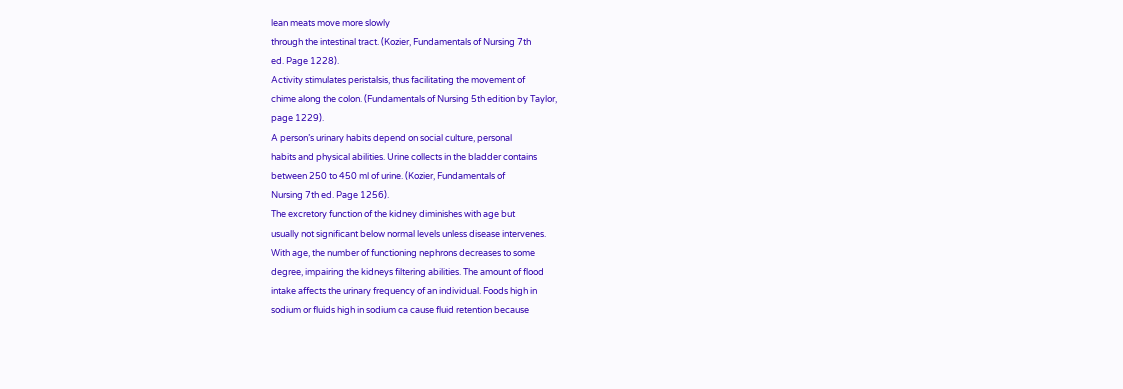lean meats move more slowly
through the intestinal tract. (Kozier, Fundamentals of Nursing 7th
ed. Page 1228).
Activity stimulates peristalsis, thus facilitating the movement of
chime along the colon. (Fundamentals of Nursing 5th edition by Taylor,
page 1229).
A person’s urinary habits depend on social culture, personal
habits and physical abilities. Urine collects in the bladder contains
between 250 to 450 ml of urine. (Kozier, Fundamentals of
Nursing 7th ed. Page 1256).
The excretory function of the kidney diminishes with age but
usually not significant below normal levels unless disease intervenes.
With age, the number of functioning nephrons decreases to some
degree, impairing the kidneys filtering abilities. The amount of flood
intake affects the urinary frequency of an individual. Foods high in
sodium or fluids high in sodium ca cause fluid retention because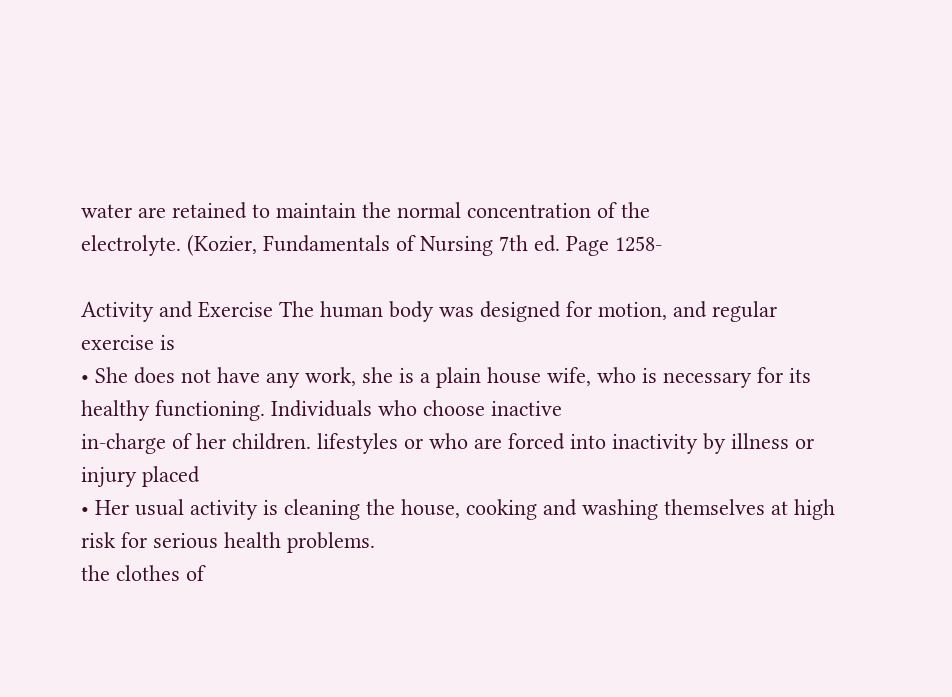water are retained to maintain the normal concentration of the
electrolyte. (Kozier, Fundamentals of Nursing 7th ed. Page 1258-

Activity and Exercise The human body was designed for motion, and regular exercise is
• She does not have any work, she is a plain house wife, who is necessary for its healthy functioning. Individuals who choose inactive
in-charge of her children. lifestyles or who are forced into inactivity by illness or injury placed
• Her usual activity is cleaning the house, cooking and washing themselves at high risk for serious health problems.
the clothes of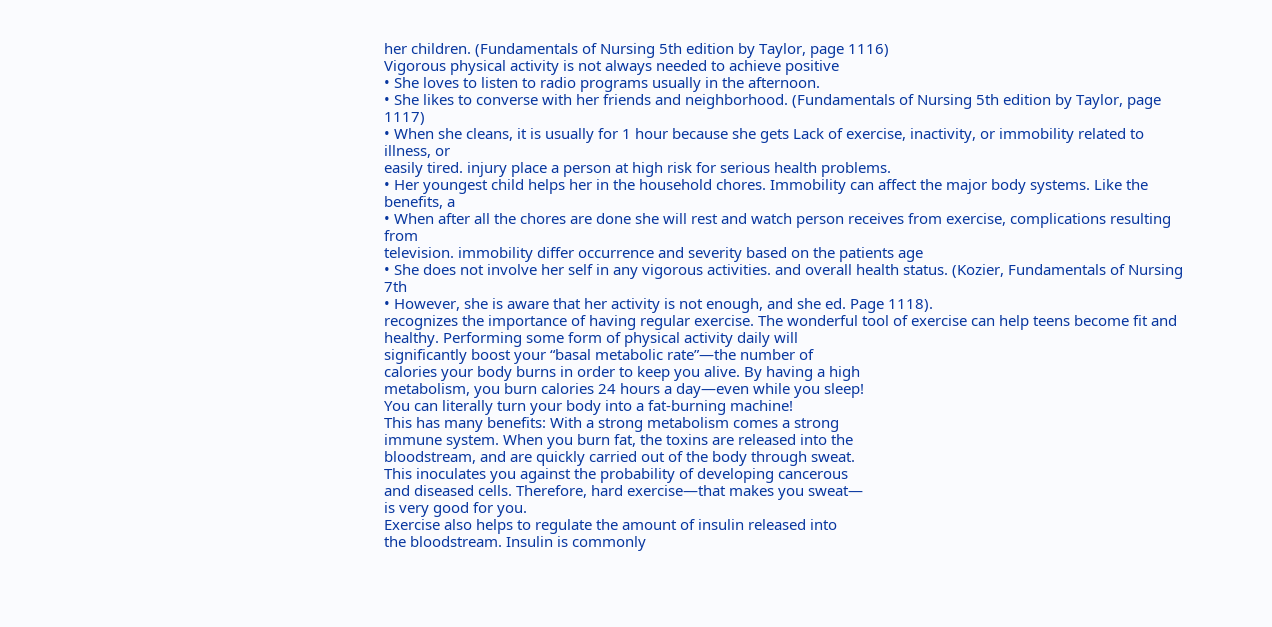her children. (Fundamentals of Nursing 5th edition by Taylor, page 1116)
Vigorous physical activity is not always needed to achieve positive
• She loves to listen to radio programs usually in the afternoon.
• She likes to converse with her friends and neighborhood. (Fundamentals of Nursing 5th edition by Taylor, page 1117)
• When she cleans, it is usually for 1 hour because she gets Lack of exercise, inactivity, or immobility related to illness, or
easily tired. injury place a person at high risk for serious health problems.
• Her youngest child helps her in the household chores. Immobility can affect the major body systems. Like the benefits, a
• When after all the chores are done she will rest and watch person receives from exercise, complications resulting from
television. immobility differ occurrence and severity based on the patients age
• She does not involve her self in any vigorous activities. and overall health status. (Kozier, Fundamentals of Nursing 7th
• However, she is aware that her activity is not enough, and she ed. Page 1118).
recognizes the importance of having regular exercise. The wonderful tool of exercise can help teens become fit and
healthy. Performing some form of physical activity daily will
significantly boost your “basal metabolic rate”—the number of
calories your body burns in order to keep you alive. By having a high
metabolism, you burn calories 24 hours a day—even while you sleep!
You can literally turn your body into a fat-burning machine!
This has many benefits: With a strong metabolism comes a strong
immune system. When you burn fat, the toxins are released into the
bloodstream, and are quickly carried out of the body through sweat.
This inoculates you against the probability of developing cancerous
and diseased cells. Therefore, hard exercise—that makes you sweat—
is very good for you.
Exercise also helps to regulate the amount of insulin released into
the bloodstream. Insulin is commonly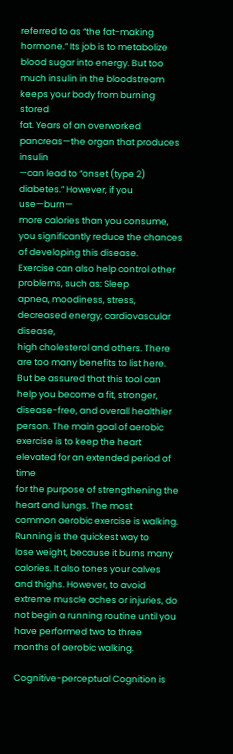referred to as “the fat-making
hormone.” Its job is to metabolize blood sugar into energy. But too
much insulin in the bloodstream keeps your body from burning stored
fat. Years of an overworked pancreas—the organ that produces insulin
—can lead to “onset (type 2) diabetes.” However, if you use—burn—
more calories than you consume, you significantly reduce the chances
of developing this disease.
Exercise can also help control other problems, such as: Sleep
apnea, moodiness, stress, decreased energy, cardiovascular disease,
high cholesterol and others. There are too many benefits to list here.
But be assured that this tool can help you become a fit, stronger,
disease-free, and overall healthier person. The main goal of aerobic
exercise is to keep the heart elevated for an extended period of time
for the purpose of strengthening the heart and lungs. The most
common aerobic exercise is walking. Running is the quickest way to
lose weight, because it burns many calories. It also tones your calves
and thighs. However, to avoid extreme muscle aches or injuries, do
not begin a running routine until you have performed two to three
months of aerobic walking.

Cognitive-perceptual Cognition is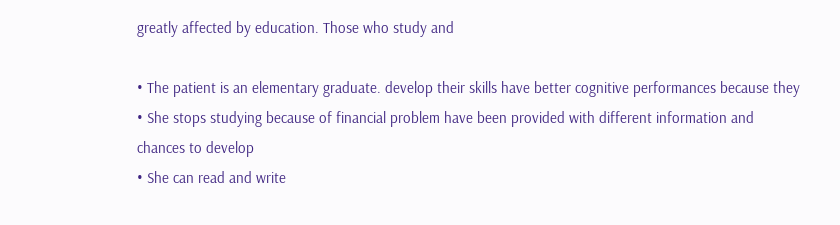greatly affected by education. Those who study and

• The patient is an elementary graduate. develop their skills have better cognitive performances because they
• She stops studying because of financial problem have been provided with different information and chances to develop
• She can read and write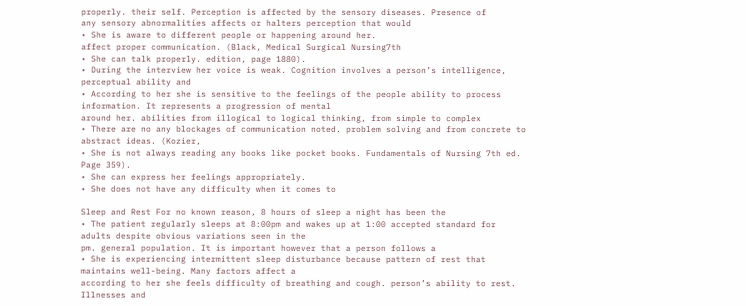properly. their self. Perception is affected by the sensory diseases. Presence of
any sensory abnormalities affects or halters perception that would
• She is aware to different people or happening around her.
affect proper communication. (Black, Medical Surgical Nursing7th
• She can talk properly. edition, page 1880).
• During the interview her voice is weak. Cognition involves a person’s intelligence, perceptual ability and
• According to her she is sensitive to the feelings of the people ability to process information. It represents a progression of mental
around her. abilities from illogical to logical thinking, from simple to complex
• There are no any blockages of communication noted. problem solving and from concrete to abstract ideas. (Kozier,
• She is not always reading any books like pocket books. Fundamentals of Nursing 7th ed. Page 359).
• She can express her feelings appropriately.
• She does not have any difficulty when it comes to

Sleep and Rest For no known reason, 8 hours of sleep a night has been the
• The patient regularly sleeps at 8:00pm and wakes up at 1:00 accepted standard for adults despite obvious variations seen in the
pm. general population. It is important however that a person follows a
• She is experiencing intermittent sleep disturbance because pattern of rest that maintains well-being. Many factors affect a
according to her she feels difficulty of breathing and cough. person’s ability to rest. Illnesses and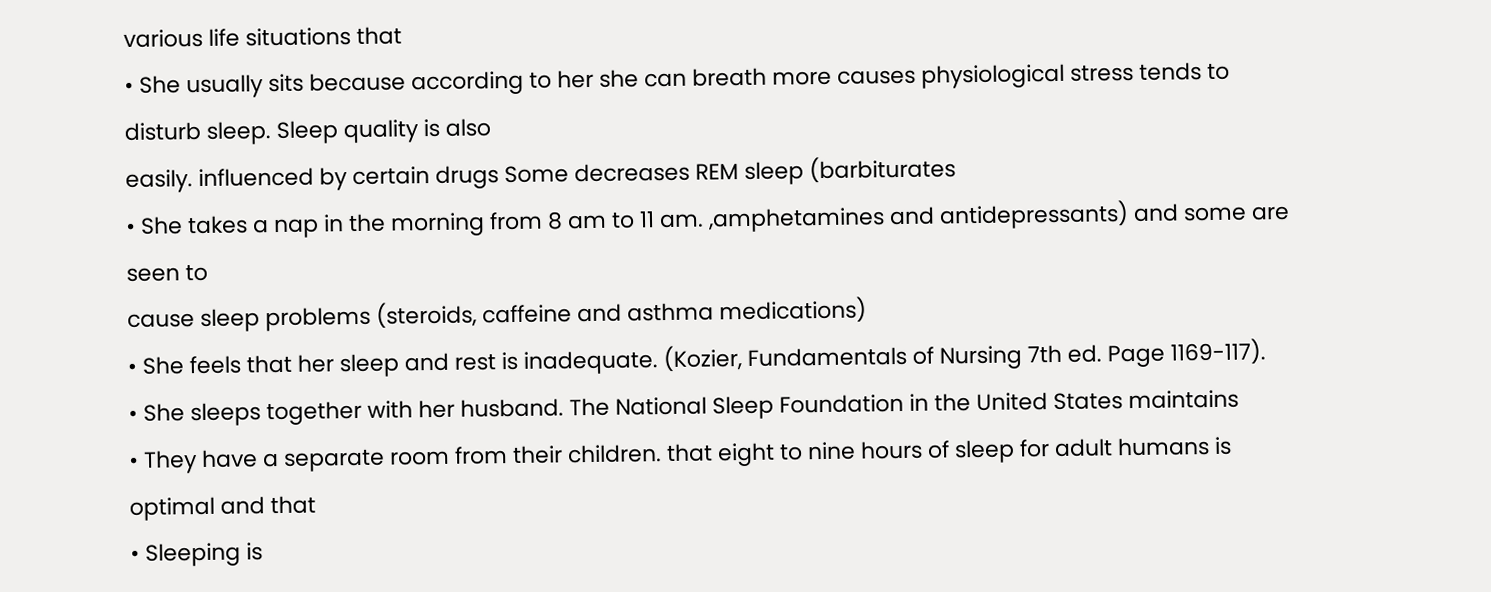various life situations that
• She usually sits because according to her she can breath more causes physiological stress tends to disturb sleep. Sleep quality is also
easily. influenced by certain drugs Some decreases REM sleep (barbiturates
• She takes a nap in the morning from 8 am to 11 am. ,amphetamines and antidepressants) and some are seen to
cause sleep problems (steroids, caffeine and asthma medications)
• She feels that her sleep and rest is inadequate. (Kozier, Fundamentals of Nursing 7th ed. Page 1169-117).
• She sleeps together with her husband. The National Sleep Foundation in the United States maintains
• They have a separate room from their children. that eight to nine hours of sleep for adult humans is optimal and that
• Sleeping is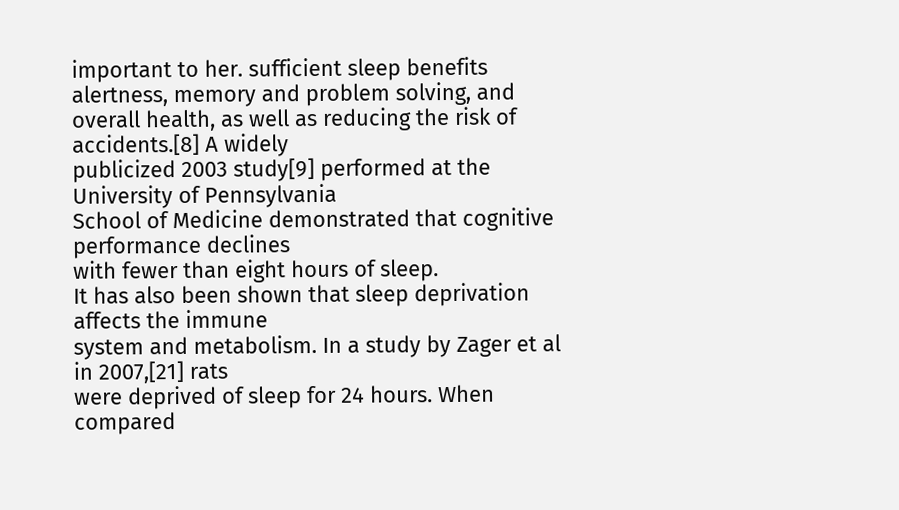important to her. sufficient sleep benefits alertness, memory and problem solving, and
overall health, as well as reducing the risk of accidents.[8] A widely
publicized 2003 study[9] performed at the University of Pennsylvania
School of Medicine demonstrated that cognitive performance declines
with fewer than eight hours of sleep.
It has also been shown that sleep deprivation affects the immune
system and metabolism. In a study by Zager et al in 2007,[21] rats
were deprived of sleep for 24 hours. When compared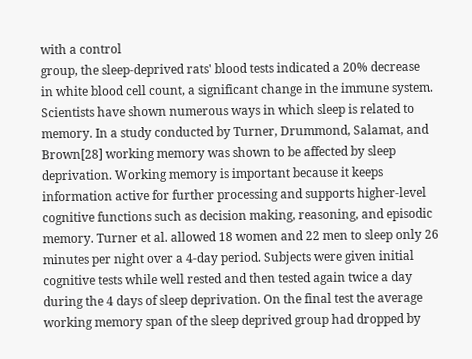with a control
group, the sleep-deprived rats' blood tests indicated a 20% decrease
in white blood cell count, a significant change in the immune system.
Scientists have shown numerous ways in which sleep is related to
memory. In a study conducted by Turner, Drummond, Salamat, and
Brown[28] working memory was shown to be affected by sleep
deprivation. Working memory is important because it keeps
information active for further processing and supports higher-level
cognitive functions such as decision making, reasoning, and episodic
memory. Turner et al. allowed 18 women and 22 men to sleep only 26
minutes per night over a 4-day period. Subjects were given initial
cognitive tests while well rested and then tested again twice a day
during the 4 days of sleep deprivation. On the final test the average
working memory span of the sleep deprived group had dropped by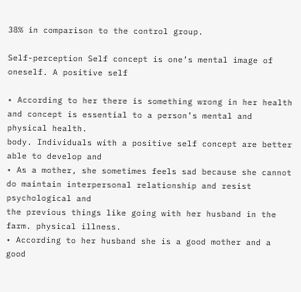38% in comparison to the control group.

Self-perception Self concept is one’s mental image of oneself. A positive self

• According to her there is something wrong in her health and concept is essential to a person’s mental and physical health.
body. Individuals with a positive self concept are better able to develop and
• As a mother, she sometimes feels sad because she cannot do maintain interpersonal relationship and resist psychological and
the previous things like going with her husband in the farm. physical illness.
• According to her husband she is a good mother and a good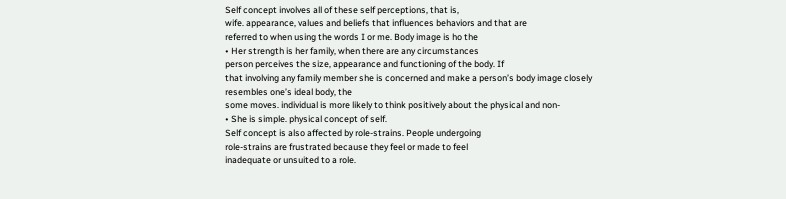Self concept involves all of these self perceptions, that is,
wife. appearance, values and beliefs that influences behaviors and that are
referred to when using the words I or me. Body image is ho the
• Her strength is her family, when there are any circumstances
person perceives the size, appearance and functioning of the body. If
that involving any family member she is concerned and make a person’s body image closely resembles one’s ideal body, the
some moves. individual is more likely to think positively about the physical and non-
• She is simple. physical concept of self.
Self concept is also affected by role-strains. People undergoing
role-strains are frustrated because they feel or made to feel
inadequate or unsuited to a role.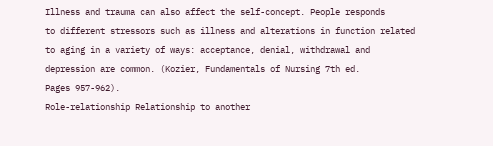Illness and trauma can also affect the self-concept. People responds
to different stressors such as illness and alterations in function related
to aging in a variety of ways: acceptance, denial, withdrawal and
depression are common. (Kozier, Fundamentals of Nursing 7th ed.
Pages 957-962).
Role-relationship Relationship to another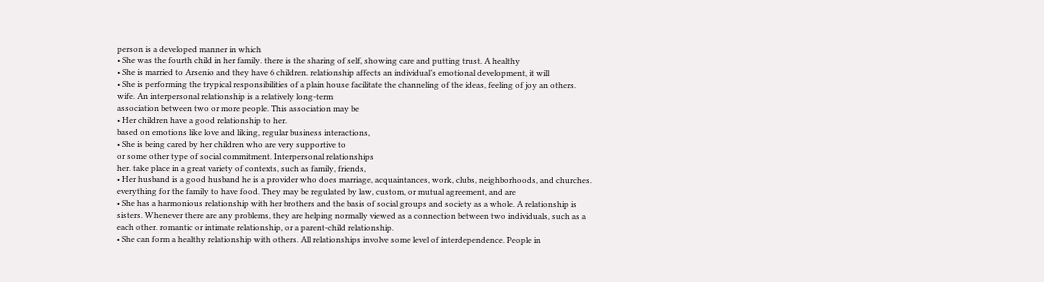person is a developed manner in which
• She was the fourth child in her family. there is the sharing of self, showing care and putting trust. A healthy
• She is married to Arsenio and they have 6 children. relationship affects an individual’s emotional development, it will
• She is performing the trypical responsibilities of a plain house facilitate the channeling of the ideas, feeling of joy an others.
wife. An interpersonal relationship is a relatively long-term
association between two or more people. This association may be
• Her children have a good relationship to her.
based on emotions like love and liking, regular business interactions,
• She is being cared by her children who are very supportive to
or some other type of social commitment. Interpersonal relationships
her. take place in a great variety of contexts, such as family, friends,
• Her husband is a good husband he is a provider who does marriage, acquaintances, work, clubs, neighborhoods, and churches.
everything for the family to have food. They may be regulated by law, custom, or mutual agreement, and are
• She has a harmonious relationship with her brothers and the basis of social groups and society as a whole. A relationship is
sisters. Whenever there are any problems, they are helping normally viewed as a connection between two individuals, such as a
each other. romantic or intimate relationship, or a parent-child relationship.
• She can form a healthy relationship with others. All relationships involve some level of interdependence. People in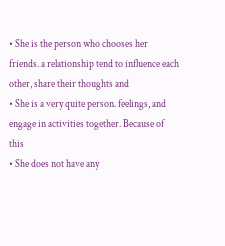• She is the person who chooses her friends. a relationship tend to influence each other, share their thoughts and
• She is a very quite person. feelings, and engage in activities together. Because of this
• She does not have any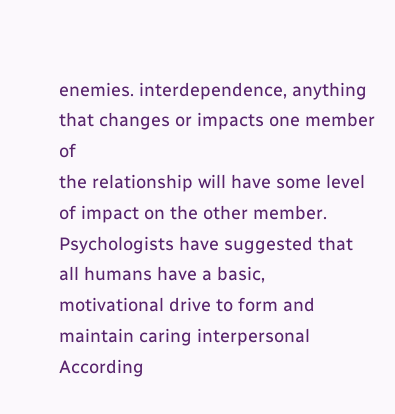enemies. interdependence, anything that changes or impacts one member of
the relationship will have some level of impact on the other member.
Psychologists have suggested that all humans have a basic,
motivational drive to form and maintain caring interpersonal
According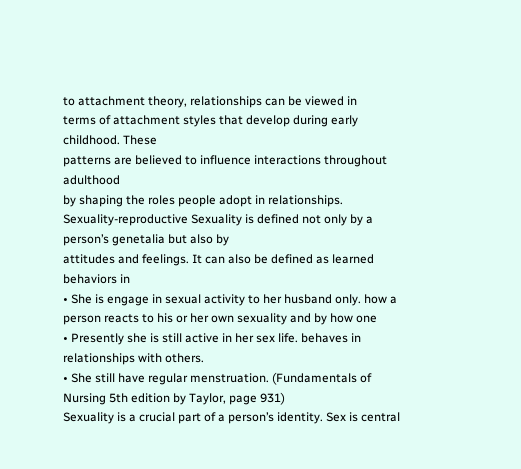to attachment theory, relationships can be viewed in
terms of attachment styles that develop during early childhood. These
patterns are believed to influence interactions throughout adulthood
by shaping the roles people adopt in relationships.
Sexuality-reproductive Sexuality is defined not only by a person’s genetalia but also by
attitudes and feelings. It can also be defined as learned behaviors in
• She is engage in sexual activity to her husband only. how a person reacts to his or her own sexuality and by how one
• Presently she is still active in her sex life. behaves in relationships with others.
• She still have regular menstruation. (Fundamentals of Nursing 5th edition by Taylor, page 931)
Sexuality is a crucial part of a person’s identity. Sex is central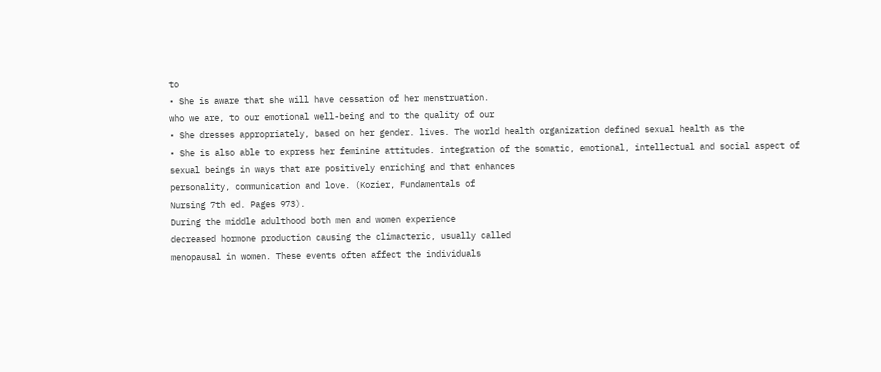to
• She is aware that she will have cessation of her menstruation.
who we are, to our emotional well-being and to the quality of our
• She dresses appropriately, based on her gender. lives. The world health organization defined sexual health as the
• She is also able to express her feminine attitudes. integration of the somatic, emotional, intellectual and social aspect of
sexual beings in ways that are positively enriching and that enhances
personality, communication and love. (Kozier, Fundamentals of
Nursing 7th ed. Pages 973).
During the middle adulthood both men and women experience
decreased hormone production causing the climacteric, usually called
menopausal in women. These events often affect the individuals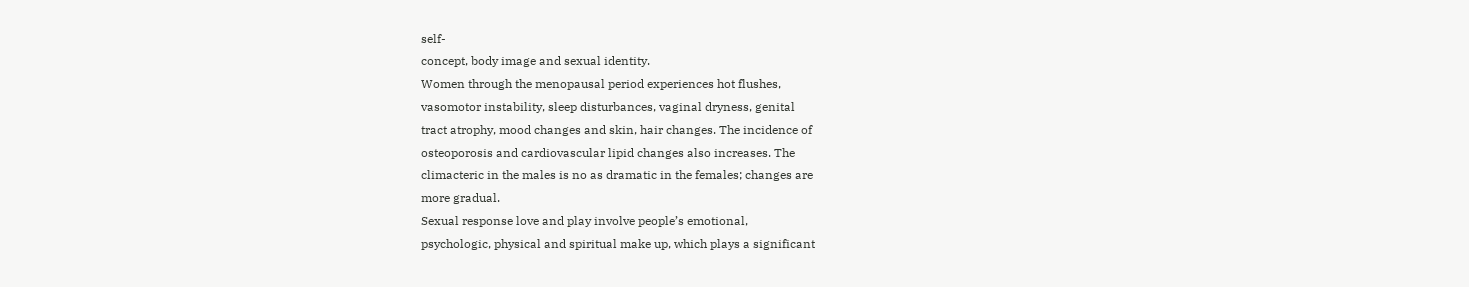self-
concept, body image and sexual identity.
Women through the menopausal period experiences hot flushes,
vasomotor instability, sleep disturbances, vaginal dryness, genital
tract atrophy, mood changes and skin, hair changes. The incidence of
osteoporosis and cardiovascular lipid changes also increases. The
climacteric in the males is no as dramatic in the females; changes are
more gradual.
Sexual response love and play involve people’s emotional,
psychologic, physical and spiritual make up, which plays a significant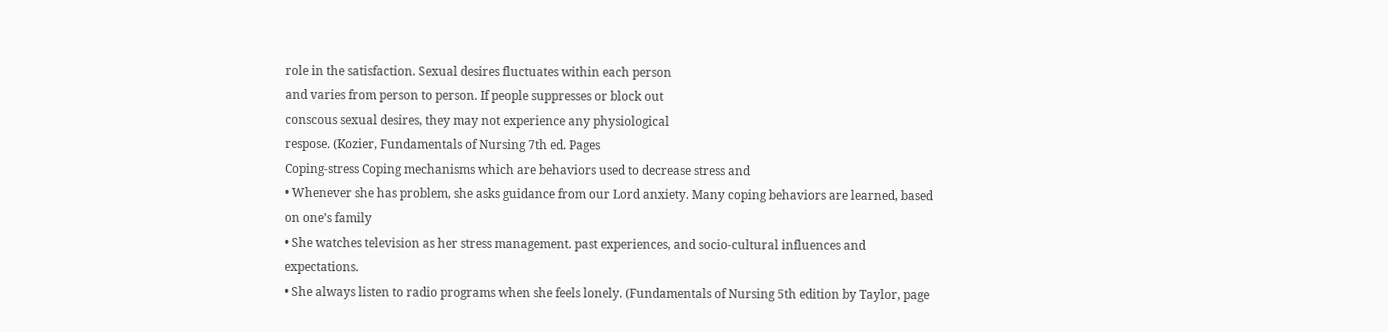role in the satisfaction. Sexual desires fluctuates within each person
and varies from person to person. If people suppresses or block out
conscous sexual desires, they may not experience any physiological
respose. (Kozier, Fundamentals of Nursing 7th ed. Pages
Coping-stress Coping mechanisms which are behaviors used to decrease stress and
• Whenever she has problem, she asks guidance from our Lord anxiety. Many coping behaviors are learned, based on one’s family
• She watches television as her stress management. past experiences, and socio-cultural influences and expectations.
• She always listen to radio programs when she feels lonely. (Fundamentals of Nursing 5th edition by Taylor, page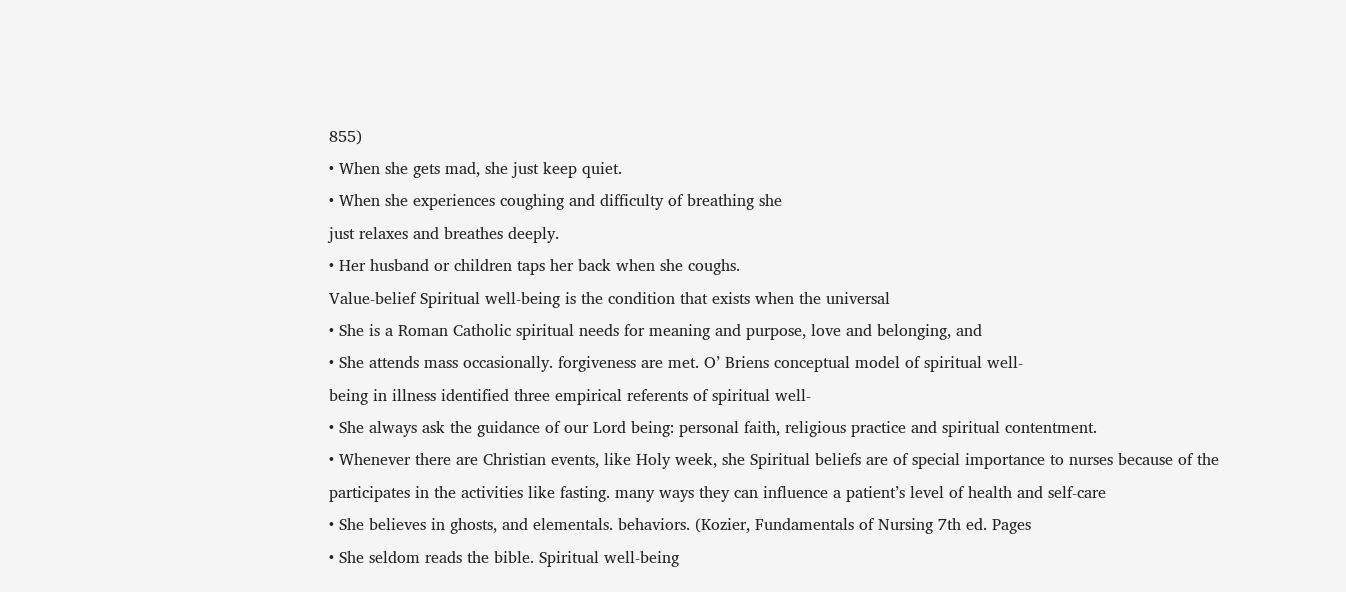855)
• When she gets mad, she just keep quiet.
• When she experiences coughing and difficulty of breathing she
just relaxes and breathes deeply.
• Her husband or children taps her back when she coughs.
Value-belief Spiritual well-being is the condition that exists when the universal
• She is a Roman Catholic spiritual needs for meaning and purpose, love and belonging, and
• She attends mass occasionally. forgiveness are met. O’ Briens conceptual model of spiritual well-
being in illness identified three empirical referents of spiritual well-
• She always ask the guidance of our Lord being: personal faith, religious practice and spiritual contentment.
• Whenever there are Christian events, like Holy week, she Spiritual beliefs are of special importance to nurses because of the
participates in the activities like fasting. many ways they can influence a patient’s level of health and self-care
• She believes in ghosts, and elementals. behaviors. (Kozier, Fundamentals of Nursing 7th ed. Pages
• She seldom reads the bible. Spiritual well-being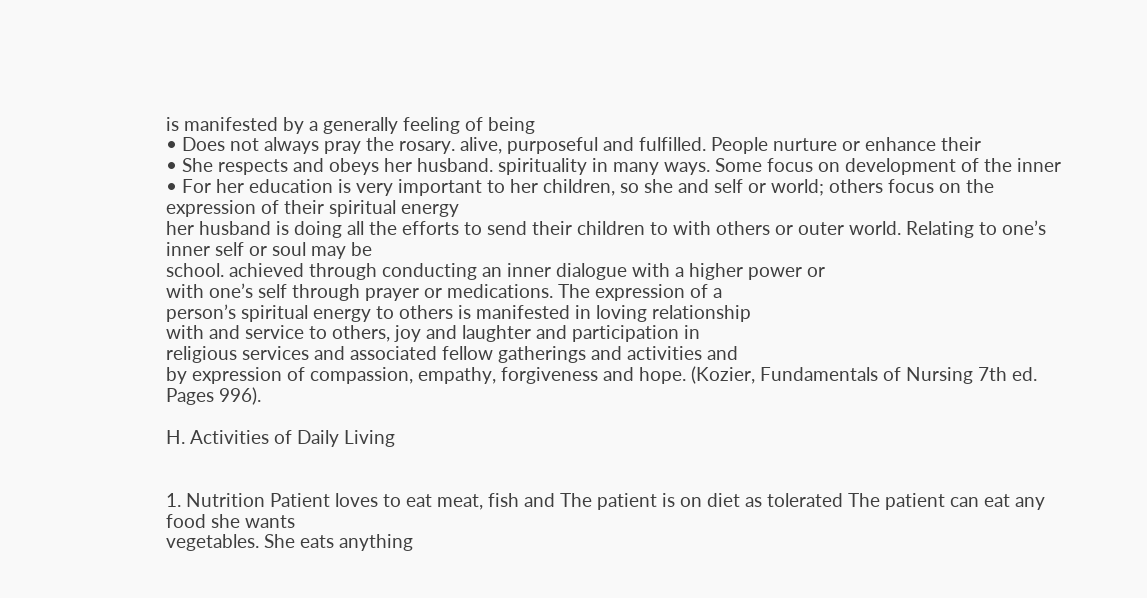is manifested by a generally feeling of being
• Does not always pray the rosary. alive, purposeful and fulfilled. People nurture or enhance their
• She respects and obeys her husband. spirituality in many ways. Some focus on development of the inner
• For her education is very important to her children, so she and self or world; others focus on the expression of their spiritual energy
her husband is doing all the efforts to send their children to with others or outer world. Relating to one’s inner self or soul may be
school. achieved through conducting an inner dialogue with a higher power or
with one’s self through prayer or medications. The expression of a
person’s spiritual energy to others is manifested in loving relationship
with and service to others, joy and laughter and participation in
religious services and associated fellow gatherings and activities and
by expression of compassion, empathy, forgiveness and hope. (Kozier, Fundamentals of Nursing 7th ed. Pages 996).

H. Activities of Daily Living


1. Nutrition Patient loves to eat meat, fish and The patient is on diet as tolerated The patient can eat any food she wants
vegetables. She eats anything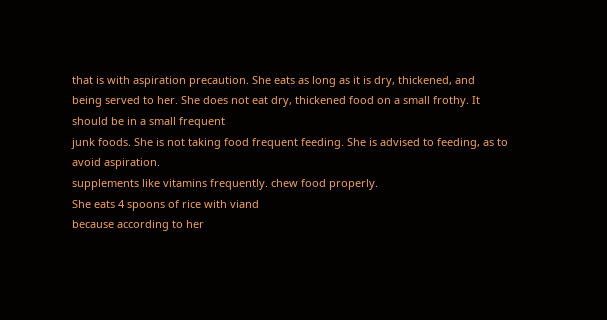that is with aspiration precaution. She eats as long as it is dry, thickened, and
being served to her. She does not eat dry, thickened food on a small frothy. It should be in a small frequent
junk foods. She is not taking food frequent feeding. She is advised to feeding, as to avoid aspiration.
supplements like vitamins frequently. chew food properly.
She eats 4 spoons of rice with viand
because according to her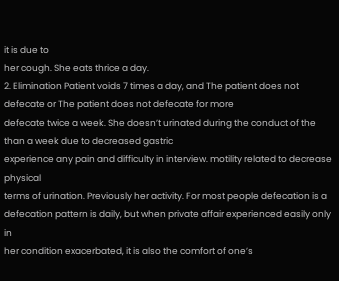it is due to
her cough. She eats thrice a day.
2. Elimination Patient voids 7 times a day, and The patient does not defecate or The patient does not defecate for more
defecate twice a week. She doesn’t urinated during the conduct of the than a week due to decreased gastric
experience any pain and difficulty in interview. motility related to decrease physical
terms of urination. Previously her activity. For most people defecation is a
defecation pattern is daily, but when private affair experienced easily only in
her condition exacerbated, it is also the comfort of one’s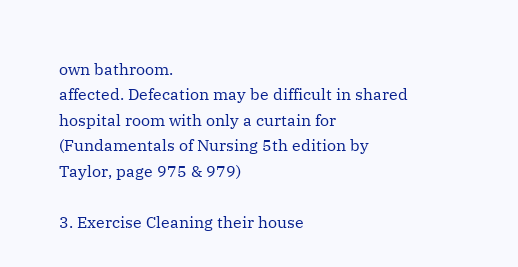own bathroom.
affected. Defecation may be difficult in shared
hospital room with only a curtain for
(Fundamentals of Nursing 5th edition by
Taylor, page 975 & 979)

3. Exercise Cleaning their house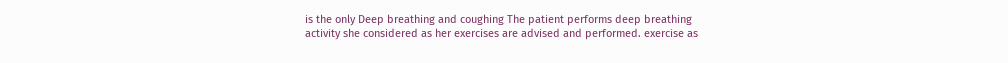is the only Deep breathing and coughing The patient performs deep breathing
activity she considered as her exercises are advised and performed. exercise as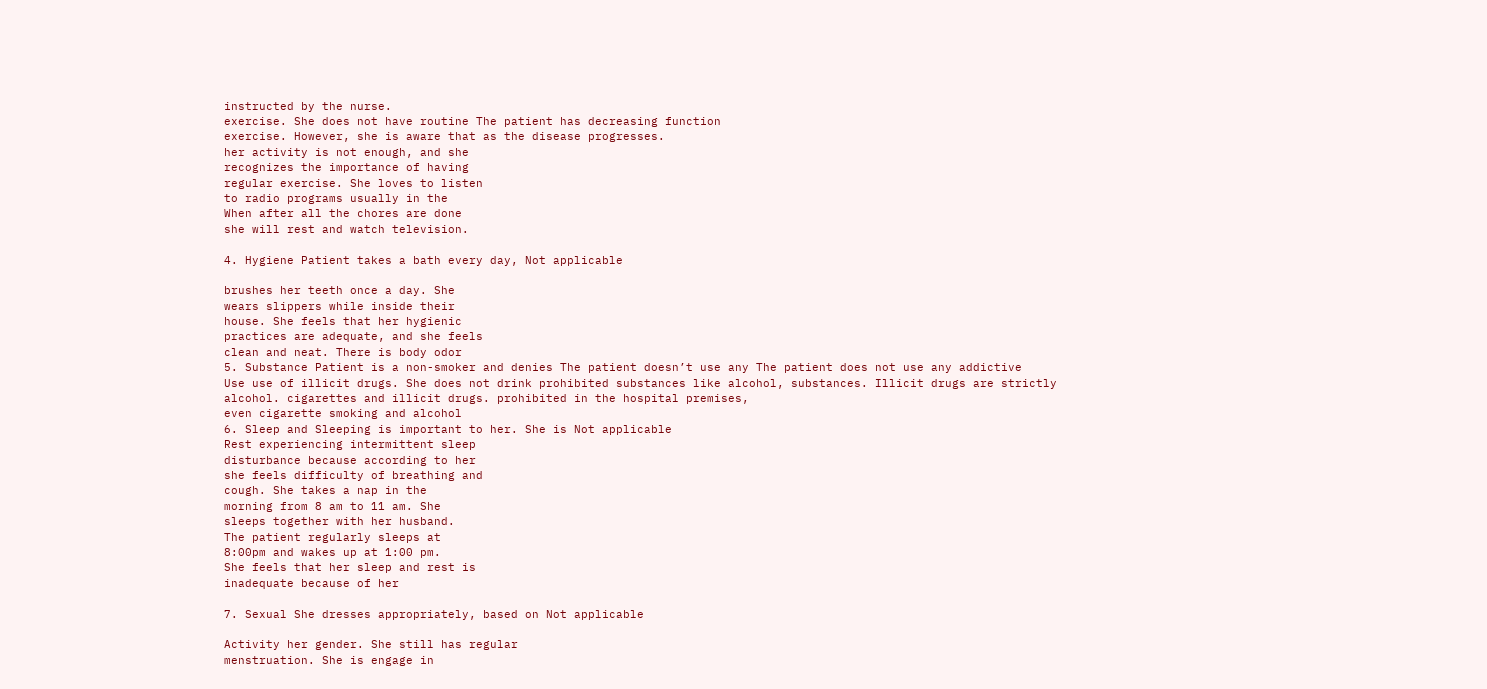instructed by the nurse.
exercise. She does not have routine The patient has decreasing function
exercise. However, she is aware that as the disease progresses.
her activity is not enough, and she
recognizes the importance of having
regular exercise. She loves to listen
to radio programs usually in the
When after all the chores are done
she will rest and watch television.

4. Hygiene Patient takes a bath every day, Not applicable

brushes her teeth once a day. She
wears slippers while inside their
house. She feels that her hygienic
practices are adequate, and she feels
clean and neat. There is body odor
5. Substance Patient is a non-smoker and denies The patient doesn’t use any The patient does not use any addictive
Use use of illicit drugs. She does not drink prohibited substances like alcohol, substances. Illicit drugs are strictly
alcohol. cigarettes and illicit drugs. prohibited in the hospital premises,
even cigarette smoking and alcohol
6. Sleep and Sleeping is important to her. She is Not applicable
Rest experiencing intermittent sleep
disturbance because according to her
she feels difficulty of breathing and
cough. She takes a nap in the
morning from 8 am to 11 am. She
sleeps together with her husband.
The patient regularly sleeps at
8:00pm and wakes up at 1:00 pm.
She feels that her sleep and rest is
inadequate because of her

7. Sexual She dresses appropriately, based on Not applicable

Activity her gender. She still has regular
menstruation. She is engage in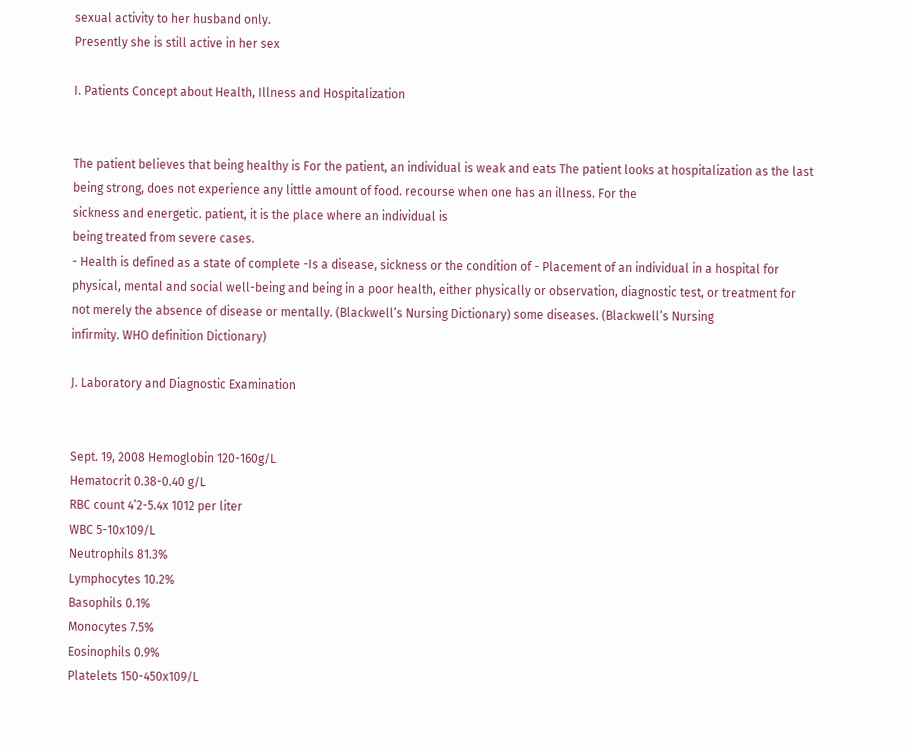sexual activity to her husband only.
Presently she is still active in her sex

I. Patients Concept about Health, Illness and Hospitalization


The patient believes that being healthy is For the patient, an individual is weak and eats The patient looks at hospitalization as the last
being strong, does not experience any little amount of food. recourse when one has an illness. For the
sickness and energetic. patient, it is the place where an individual is
being treated from severe cases.
- Health is defined as a state of complete -Is a disease, sickness or the condition of - Placement of an individual in a hospital for
physical, mental and social well-being and being in a poor health, either physically or observation, diagnostic test, or treatment for
not merely the absence of disease or mentally. (Blackwell’s Nursing Dictionary) some diseases. (Blackwell’s Nursing
infirmity. WHO definition Dictionary)

J. Laboratory and Diagnostic Examination


Sept. 19, 2008 Hemoglobin 120-160g/L
Hematocrit 0.38-0.40 g/L
RBC count 4’2-5.4x 1012 per liter
WBC 5-10x109/L
Neutrophils 81.3%
Lymphocytes 10.2%
Basophils 0.1%
Monocytes 7.5%
Eosinophils 0.9%
Platelets 150-450x109/L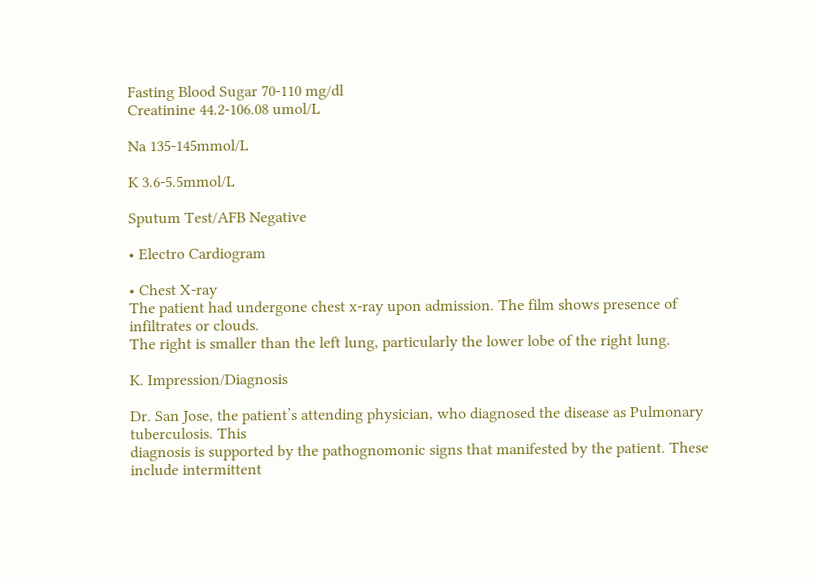Fasting Blood Sugar 70-110 mg/dl
Creatinine 44.2-106.08 umol/L

Na 135-145mmol/L

K 3.6-5.5mmol/L

Sputum Test/AFB Negative

• Electro Cardiogram

• Chest X-ray
The patient had undergone chest x-ray upon admission. The film shows presence of infiltrates or clouds.
The right is smaller than the left lung, particularly the lower lobe of the right lung.

K. Impression/Diagnosis

Dr. San Jose, the patient’s attending physician, who diagnosed the disease as Pulmonary tuberculosis. This
diagnosis is supported by the pathognomonic signs that manifested by the patient. These include intermittent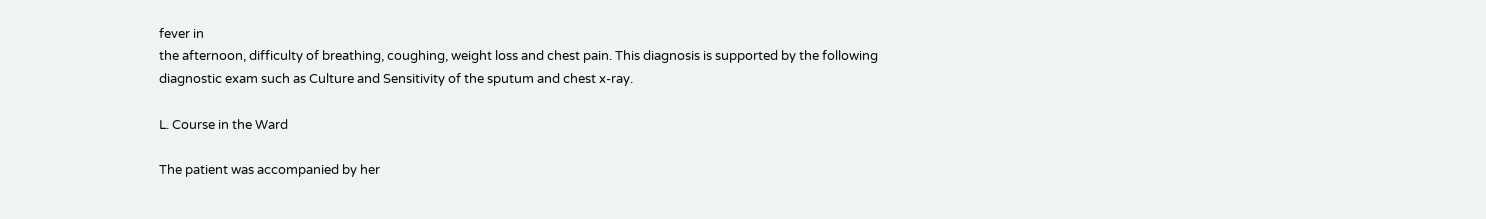fever in
the afternoon, difficulty of breathing, coughing, weight loss and chest pain. This diagnosis is supported by the following
diagnostic exam such as Culture and Sensitivity of the sputum and chest x-ray.

L. Course in the Ward

The patient was accompanied by her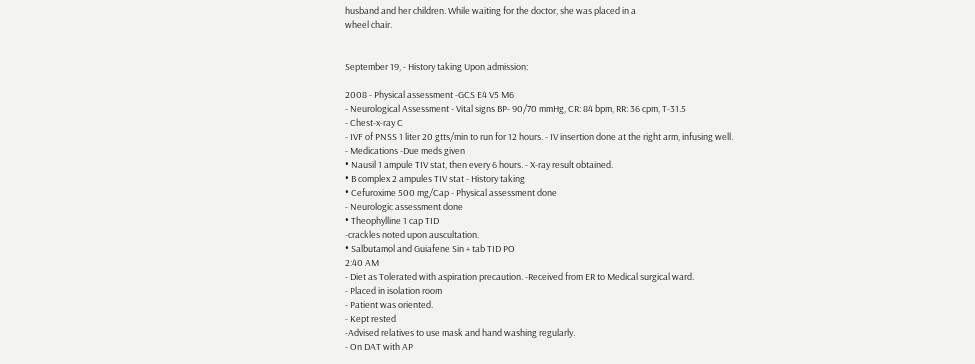husband and her children. While waiting for the doctor, she was placed in a
wheel chair.


September 19, - History taking Upon admission:

2008 - Physical assessment -GCS E4 V5 M6
- Neurological Assessment - Vital signs BP- 90/70 mmHg, CR: 84 bpm, RR: 36 cpm, T-31.5
- Chest-x-ray C
- IVF of PNSS 1 liter 20 gtts/min to run for 12 hours. - IV insertion done at the right arm, infusing well.
- Medications -Due meds given
• Nausil 1 ampule TIV stat, then every 6 hours. - X-ray result obtained.
• B complex 2 ampules TIV stat - History taking
• Cefuroxime 500 mg/Cap - Physical assessment done
- Neurologic assessment done
• Theophylline 1 cap TID
-crackles noted upon auscultation.
• Salbutamol and Guiafene Sin + tab TID PO
2:40 AM
- Diet as Tolerated with aspiration precaution. -Received from ER to Medical surgical ward.
- Placed in isolation room
- Patient was oriented.
- Kept rested
-Advised relatives to use mask and hand washing regularly.
- On DAT with AP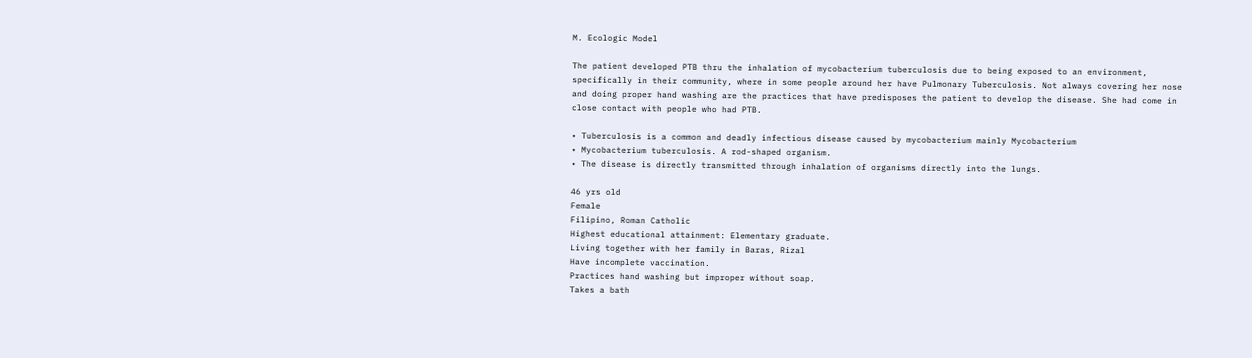M. Ecologic Model

The patient developed PTB thru the inhalation of mycobacterium tuberculosis due to being exposed to an environment,
specifically in their community, where in some people around her have Pulmonary Tuberculosis. Not always covering her nose
and doing proper hand washing are the practices that have predisposes the patient to develop the disease. She had come in
close contact with people who had PTB.

• Tuberculosis is a common and deadly infectious disease caused by mycobacterium mainly Mycobacterium
• Mycobacterium tuberculosis. A rod-shaped organism.
• The disease is directly transmitted through inhalation of organisms directly into the lungs.

46 yrs old
Female
Filipino, Roman Catholic
Highest educational attainment: Elementary graduate.
Living together with her family in Baras, Rizal
Have incomplete vaccination.
Practices hand washing but improper without soap.
Takes a bath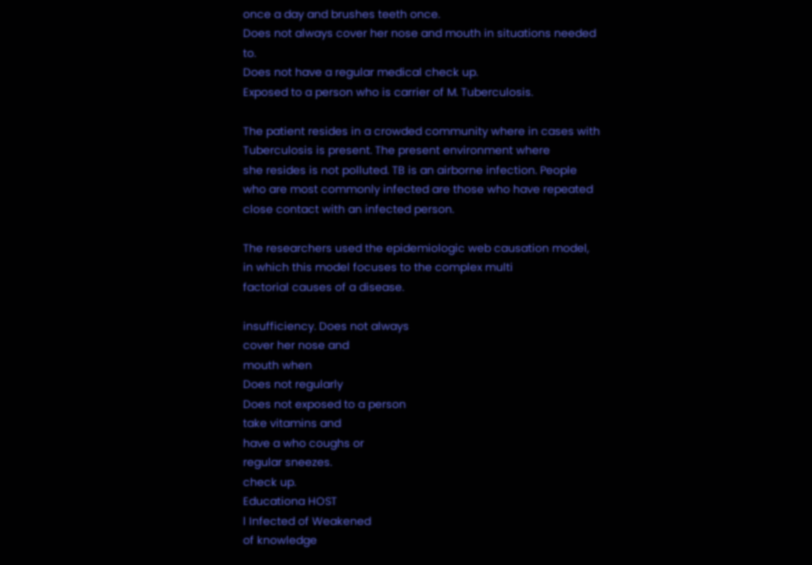once a day and brushes teeth once.
Does not always cover her nose and mouth in situations needed to.
Does not have a regular medical check up.
Exposed to a person who is carrier of M. Tuberculosis.

The patient resides in a crowded community where in cases with Tuberculosis is present. The present environment where
she resides is not polluted. TB is an airborne infection. People who are most commonly infected are those who have repeated
close contact with an infected person.

The researchers used the epidemiologic web causation model, in which this model focuses to the complex multi
factorial causes of a disease.

insufficiency. Does not always
cover her nose and
mouth when
Does not regularly
Does not exposed to a person
take vitamins and
have a who coughs or
regular sneezes.
check up.
Educationa HOST
l Infected of Weakened
of knowledge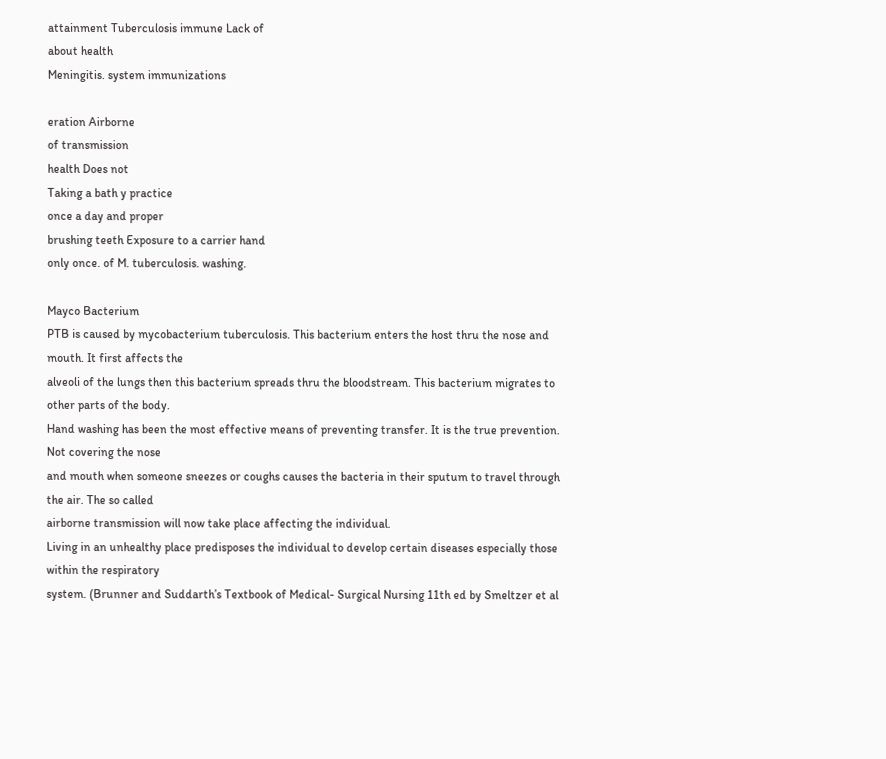attainment Tuberculosis immune Lack of
about health
Meningitis. system immunizations

eration Airborne
of transmission
health Does not
Taking a bath y practice
once a day and proper
brushing teeth Exposure to a carrier hand
only once. of M. tuberculosis. washing.

Mayco Bacterium
PTB is caused by mycobacterium tuberculosis. This bacterium enters the host thru the nose and mouth. It first affects the
alveoli of the lungs then this bacterium spreads thru the bloodstream. This bacterium migrates to other parts of the body.
Hand washing has been the most effective means of preventing transfer. It is the true prevention. Not covering the nose
and mouth when someone sneezes or coughs causes the bacteria in their sputum to travel through the air. The so called
airborne transmission will now take place affecting the individual.
Living in an unhealthy place predisposes the individual to develop certain diseases especially those within the respiratory
system. (Brunner and Suddarth’s Textbook of Medical- Surgical Nursing 11th ed by Smeltzer et al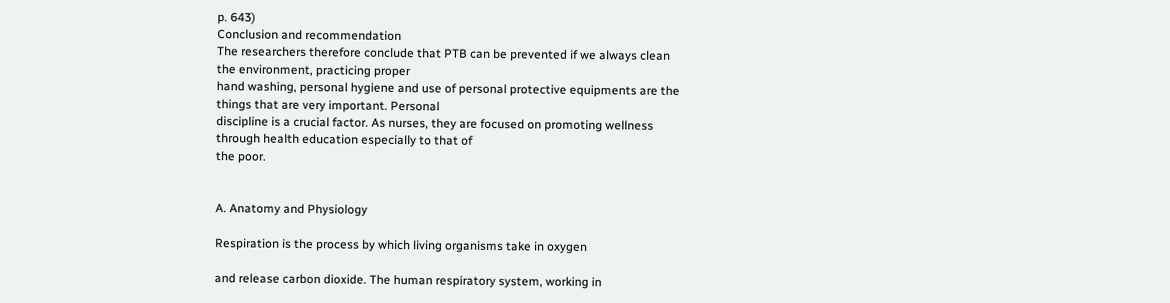p. 643)
Conclusion and recommendation
The researchers therefore conclude that PTB can be prevented if we always clean the environment, practicing proper
hand washing, personal hygiene and use of personal protective equipments are the things that are very important. Personal
discipline is a crucial factor. As nurses, they are focused on promoting wellness through health education especially to that of
the poor.


A. Anatomy and Physiology

Respiration is the process by which living organisms take in oxygen

and release carbon dioxide. The human respiratory system, working in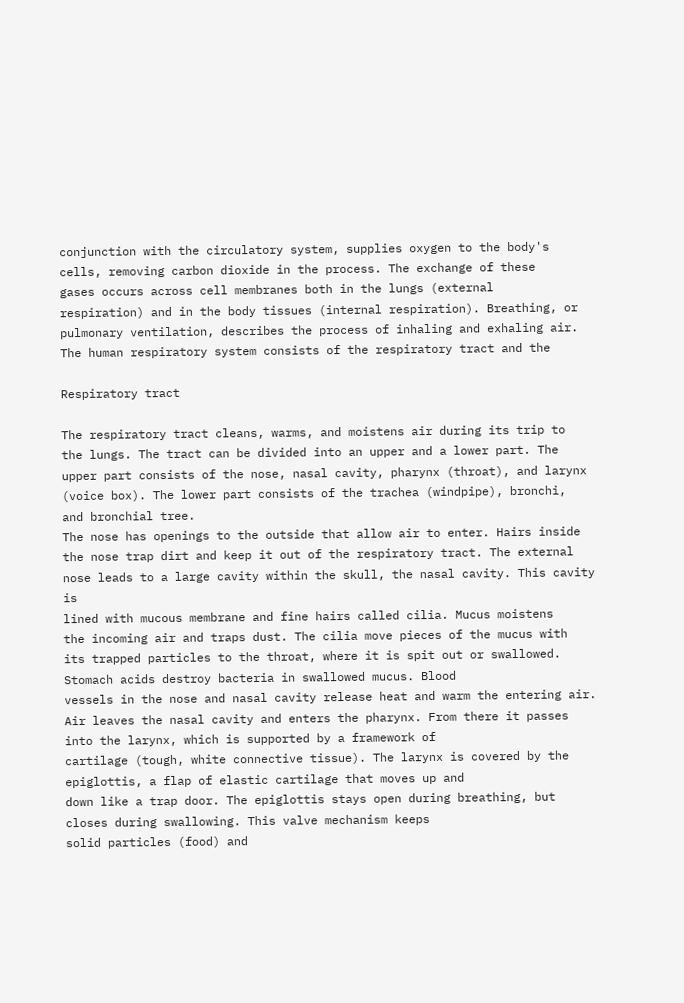conjunction with the circulatory system, supplies oxygen to the body's
cells, removing carbon dioxide in the process. The exchange of these
gases occurs across cell membranes both in the lungs (external
respiration) and in the body tissues (internal respiration). Breathing, or
pulmonary ventilation, describes the process of inhaling and exhaling air.
The human respiratory system consists of the respiratory tract and the

Respiratory tract

The respiratory tract cleans, warms, and moistens air during its trip to
the lungs. The tract can be divided into an upper and a lower part. The
upper part consists of the nose, nasal cavity, pharynx (throat), and larynx
(voice box). The lower part consists of the trachea (windpipe), bronchi,
and bronchial tree.
The nose has openings to the outside that allow air to enter. Hairs inside
the nose trap dirt and keep it out of the respiratory tract. The external
nose leads to a large cavity within the skull, the nasal cavity. This cavity is
lined with mucous membrane and fine hairs called cilia. Mucus moistens
the incoming air and traps dust. The cilia move pieces of the mucus with
its trapped particles to the throat, where it is spit out or swallowed. Stomach acids destroy bacteria in swallowed mucus. Blood
vessels in the nose and nasal cavity release heat and warm the entering air.
Air leaves the nasal cavity and enters the pharynx. From there it passes into the larynx, which is supported by a framework of
cartilage (tough, white connective tissue). The larynx is covered by the epiglottis, a flap of elastic cartilage that moves up and
down like a trap door. The epiglottis stays open during breathing, but closes during swallowing. This valve mechanism keeps
solid particles (food) and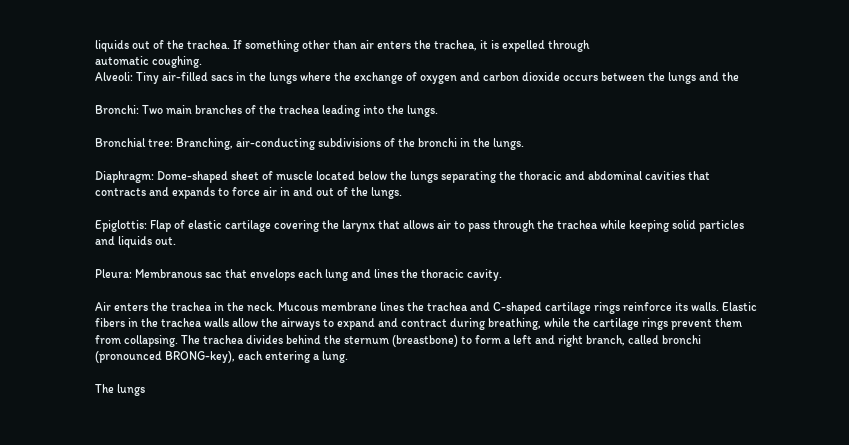liquids out of the trachea. If something other than air enters the trachea, it is expelled through
automatic coughing.
Alveoli: Tiny air-filled sacs in the lungs where the exchange of oxygen and carbon dioxide occurs between the lungs and the

Bronchi: Two main branches of the trachea leading into the lungs.

Bronchial tree: Branching, air-conducting subdivisions of the bronchi in the lungs.

Diaphragm: Dome-shaped sheet of muscle located below the lungs separating the thoracic and abdominal cavities that
contracts and expands to force air in and out of the lungs.

Epiglottis: Flap of elastic cartilage covering the larynx that allows air to pass through the trachea while keeping solid particles
and liquids out.

Pleura: Membranous sac that envelops each lung and lines the thoracic cavity.

Air enters the trachea in the neck. Mucous membrane lines the trachea and C-shaped cartilage rings reinforce its walls. Elastic
fibers in the trachea walls allow the airways to expand and contract during breathing, while the cartilage rings prevent them
from collapsing. The trachea divides behind the sternum (breastbone) to form a left and right branch, called bronchi
(pronounced BRONG-key), each entering a lung.

The lungs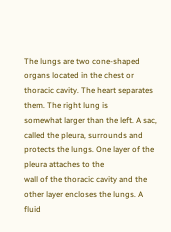The lungs are two cone-shaped organs located in the chest or thoracic cavity. The heart separates them. The right lung is
somewhat larger than the left. A sac, called the pleura, surrounds and protects the lungs. One layer of the pleura attaches to the
wall of the thoracic cavity and the other layer encloses the lungs. A fluid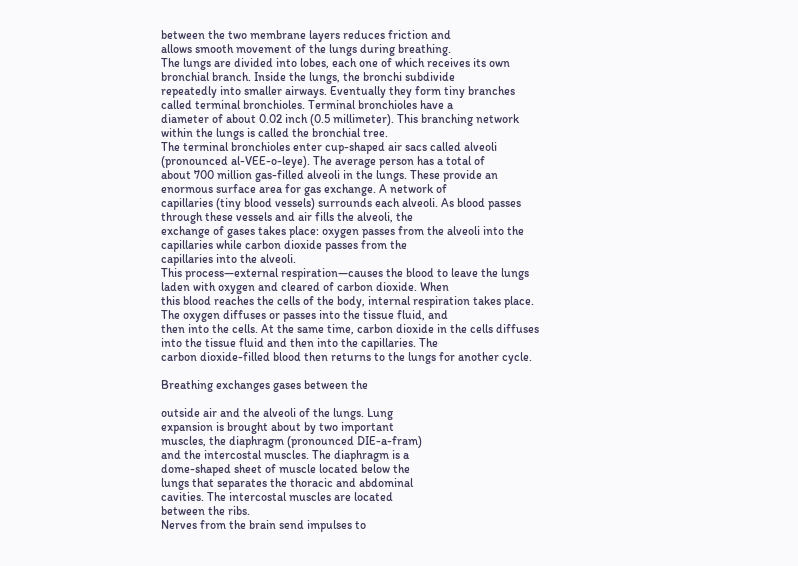between the two membrane layers reduces friction and
allows smooth movement of the lungs during breathing.
The lungs are divided into lobes, each one of which receives its own bronchial branch. Inside the lungs, the bronchi subdivide
repeatedly into smaller airways. Eventually they form tiny branches called terminal bronchioles. Terminal bronchioles have a
diameter of about 0.02 inch (0.5 millimeter). This branching network within the lungs is called the bronchial tree.
The terminal bronchioles enter cup-shaped air sacs called alveoli (pronounced al-VEE-o-leye). The average person has a total of
about 700 million gas-filled alveoli in the lungs. These provide an enormous surface area for gas exchange. A network of
capillaries (tiny blood vessels) surrounds each alveoli. As blood passes through these vessels and air fills the alveoli, the
exchange of gases takes place: oxygen passes from the alveoli into the capillaries while carbon dioxide passes from the
capillaries into the alveoli.
This process—external respiration—causes the blood to leave the lungs laden with oxygen and cleared of carbon dioxide. When
this blood reaches the cells of the body, internal respiration takes place. The oxygen diffuses or passes into the tissue fluid, and
then into the cells. At the same time, carbon dioxide in the cells diffuses into the tissue fluid and then into the capillaries. The
carbon dioxide-filled blood then returns to the lungs for another cycle.

Breathing exchanges gases between the

outside air and the alveoli of the lungs. Lung
expansion is brought about by two important
muscles, the diaphragm (pronounced DIE-a-fram)
and the intercostal muscles. The diaphragm is a
dome-shaped sheet of muscle located below the
lungs that separates the thoracic and abdominal
cavities. The intercostal muscles are located
between the ribs.
Nerves from the brain send impulses to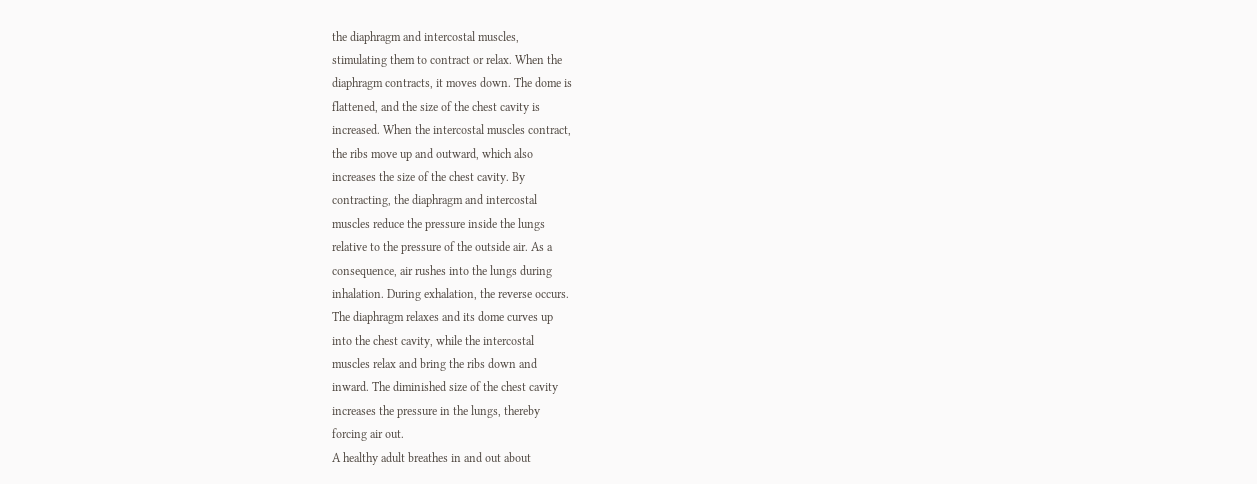the diaphragm and intercostal muscles,
stimulating them to contract or relax. When the
diaphragm contracts, it moves down. The dome is
flattened, and the size of the chest cavity is
increased. When the intercostal muscles contract,
the ribs move up and outward, which also
increases the size of the chest cavity. By
contracting, the diaphragm and intercostal
muscles reduce the pressure inside the lungs
relative to the pressure of the outside air. As a
consequence, air rushes into the lungs during
inhalation. During exhalation, the reverse occurs.
The diaphragm relaxes and its dome curves up
into the chest cavity, while the intercostal
muscles relax and bring the ribs down and
inward. The diminished size of the chest cavity
increases the pressure in the lungs, thereby
forcing air out.
A healthy adult breathes in and out about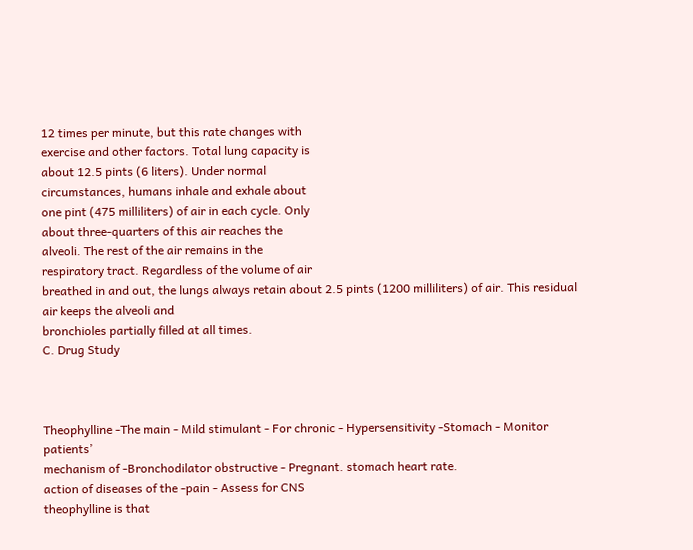12 times per minute, but this rate changes with
exercise and other factors. Total lung capacity is
about 12.5 pints (6 liters). Under normal
circumstances, humans inhale and exhale about
one pint (475 milliliters) of air in each cycle. Only
about three-quarters of this air reaches the
alveoli. The rest of the air remains in the
respiratory tract. Regardless of the volume of air
breathed in and out, the lungs always retain about 2.5 pints (1200 milliliters) of air. This residual air keeps the alveoli and
bronchioles partially filled at all times.
C. Drug Study



Theophylline -The main - Mild stimulant - For chronic - Hypersensitivity -Stomach - Monitor patients’
mechanism of -Bronchodilator obstructive - Pregnant. stomach heart rate.
action of diseases of the -pain - Assess for CNS
theophylline is that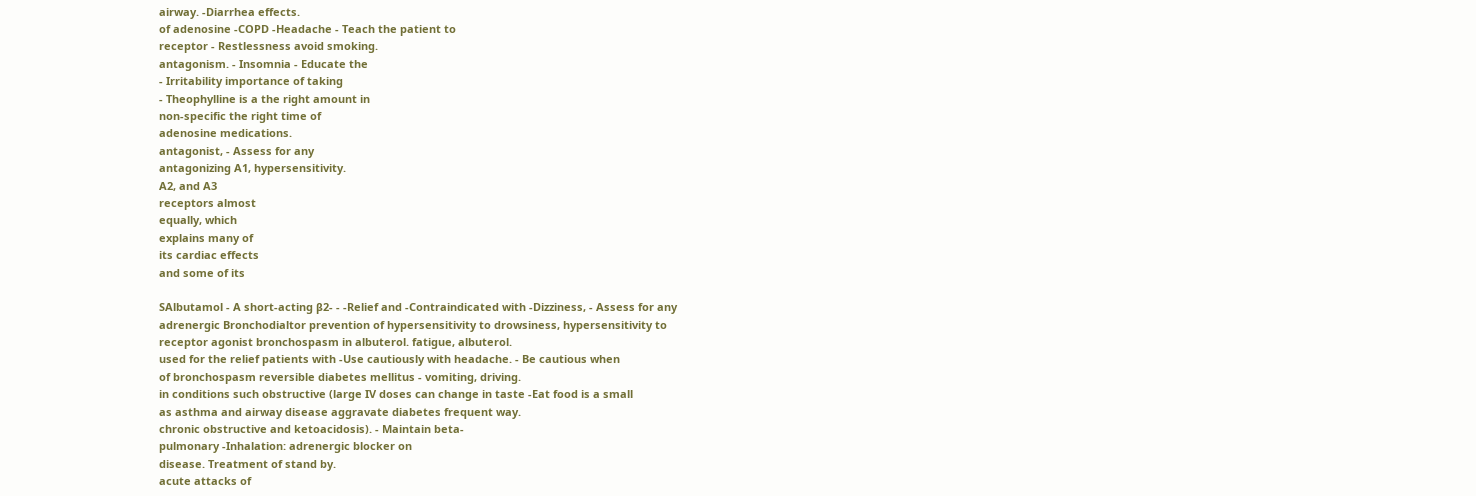airway. -Diarrhea effects.
of adenosine -COPD -Headache - Teach the patient to
receptor - Restlessness avoid smoking.
antagonism. - Insomnia - Educate the
- Irritability importance of taking
- Theophylline is a the right amount in
non-specific the right time of
adenosine medications.
antagonist, - Assess for any
antagonizing A1, hypersensitivity.
A2, and A3
receptors almost
equally, which
explains many of
its cardiac effects
and some of its

SAlbutamol - A short-acting β2- - -Relief and -Contraindicated with -Dizziness, - Assess for any
adrenergic Bronchodialtor prevention of hypersensitivity to drowsiness, hypersensitivity to
receptor agonist bronchospasm in albuterol. fatigue, albuterol.
used for the relief patients with -Use cautiously with headache. - Be cautious when
of bronchospasm reversible diabetes mellitus - vomiting, driving.
in conditions such obstructive (large IV doses can change in taste -Eat food is a small
as asthma and airway disease aggravate diabetes frequent way.
chronic obstructive and ketoacidosis). - Maintain beta-
pulmonary -Inhalation: adrenergic blocker on
disease. Treatment of stand by.
acute attacks of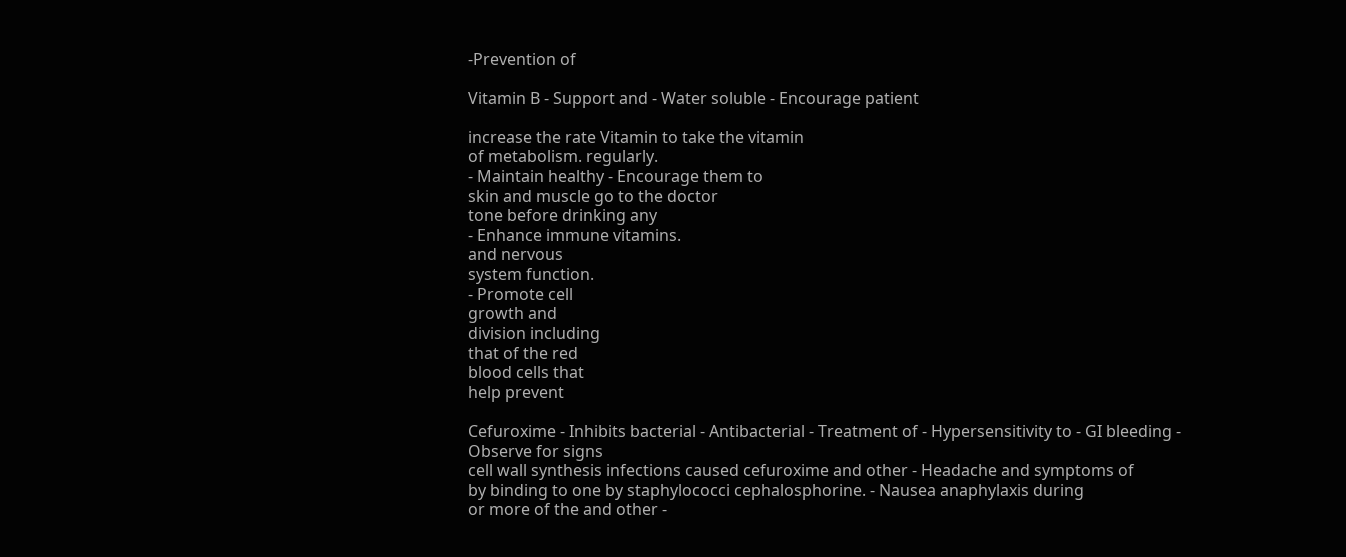-Prevention of

Vitamin B - Support and - Water soluble - Encourage patient

increase the rate Vitamin to take the vitamin
of metabolism. regularly.
- Maintain healthy - Encourage them to
skin and muscle go to the doctor
tone before drinking any
- Enhance immune vitamins.
and nervous
system function.
- Promote cell
growth and
division including
that of the red
blood cells that
help prevent

Cefuroxime - Inhibits bacterial - Antibacterial - Treatment of - Hypersensitivity to - GI bleeding - Observe for signs
cell wall synthesis infections caused cefuroxime and other - Headache and symptoms of
by binding to one by staphylococci cephalosphorine. - Nausea anaphylaxis during
or more of the and other -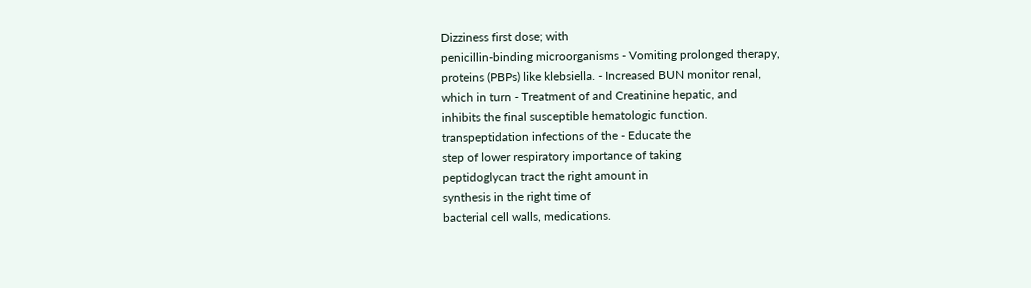Dizziness first dose; with
penicillin-binding microorganisms - Vomiting prolonged therapy,
proteins (PBPs) like klebsiella. - Increased BUN monitor renal,
which in turn - Treatment of and Creatinine hepatic, and
inhibits the final susceptible hematologic function.
transpeptidation infections of the - Educate the
step of lower respiratory importance of taking
peptidoglycan tract the right amount in
synthesis in the right time of
bacterial cell walls, medications.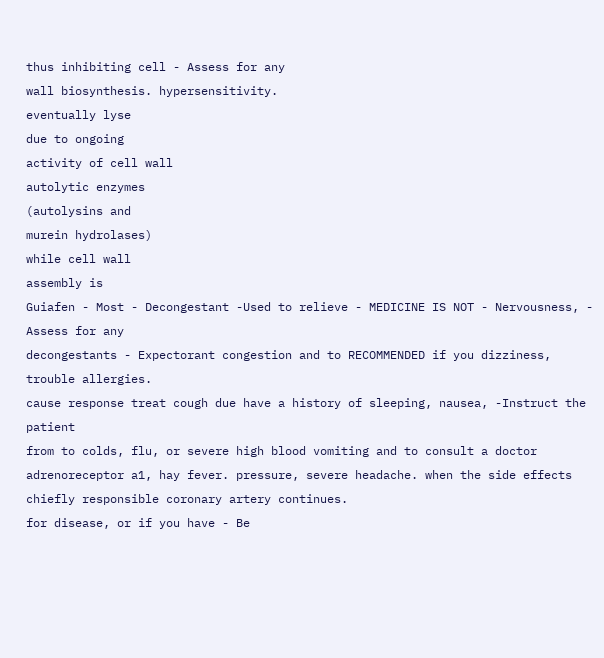thus inhibiting cell - Assess for any
wall biosynthesis. hypersensitivity.
eventually lyse
due to ongoing
activity of cell wall
autolytic enzymes
(autolysins and
murein hydrolases)
while cell wall
assembly is
Guiafen - Most - Decongestant -Used to relieve - MEDICINE IS NOT - Nervousness, - Assess for any
decongestants - Expectorant congestion and to RECOMMENDED if you dizziness, trouble allergies.
cause response treat cough due have a history of sleeping, nausea, -Instruct the patient
from to colds, flu, or severe high blood vomiting and to consult a doctor
adrenoreceptor a1, hay fever. pressure, severe headache. when the side effects
chiefly responsible coronary artery continues.
for disease, or if you have - Be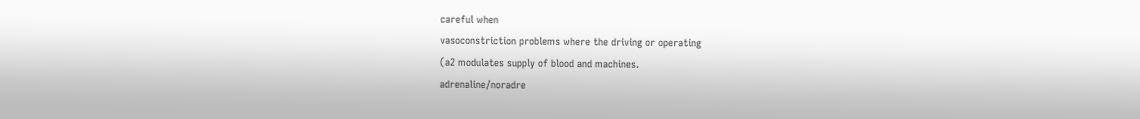careful when
vasoconstriction problems where the driving or operating
(a2 modulates supply of blood and machines.
adrenaline/noradre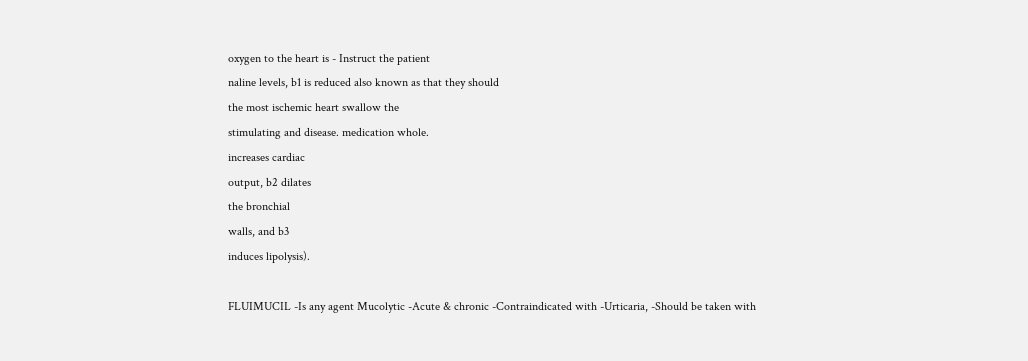oxygen to the heart is - Instruct the patient
naline levels, b1 is reduced also known as that they should
the most ischemic heart swallow the
stimulating and disease. medication whole.
increases cardiac
output, b2 dilates
the bronchial
walls, and b3
induces lipolysis).

FLUIMUCIL -Is any agent Mucolytic -Acute & chronic -Contraindicated with -Urticaria, -Should be taken with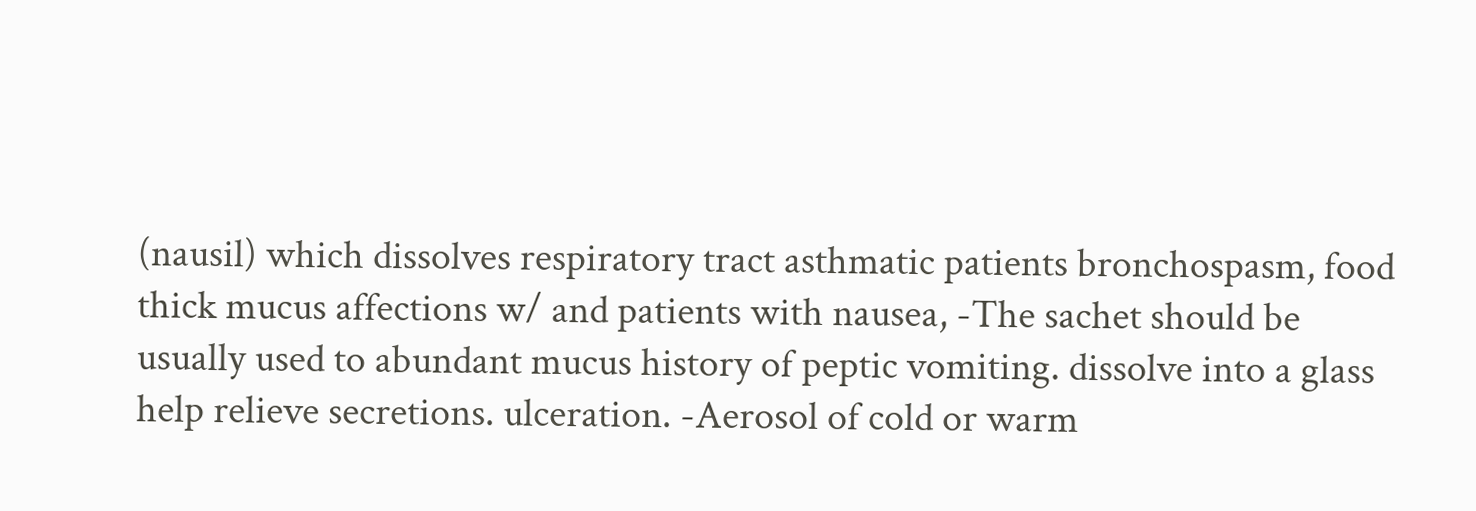(nausil) which dissolves respiratory tract asthmatic patients bronchospasm, food
thick mucus affections w/ and patients with nausea, -The sachet should be
usually used to abundant mucus history of peptic vomiting. dissolve into a glass
help relieve secretions. ulceration. -Aerosol of cold or warm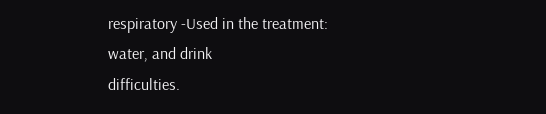respiratory -Used in the treatment: water, and drink
difficulties.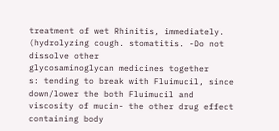treatment of wet Rhinitis, immediately.
(hydrolyzing cough. stomatitis. -Do not dissolve other
glycosaminoglycan medicines together
s: tending to break with Fluimucil, since
down/lower the both Fluimucil and
viscosity of mucin- the other drug effect
containing body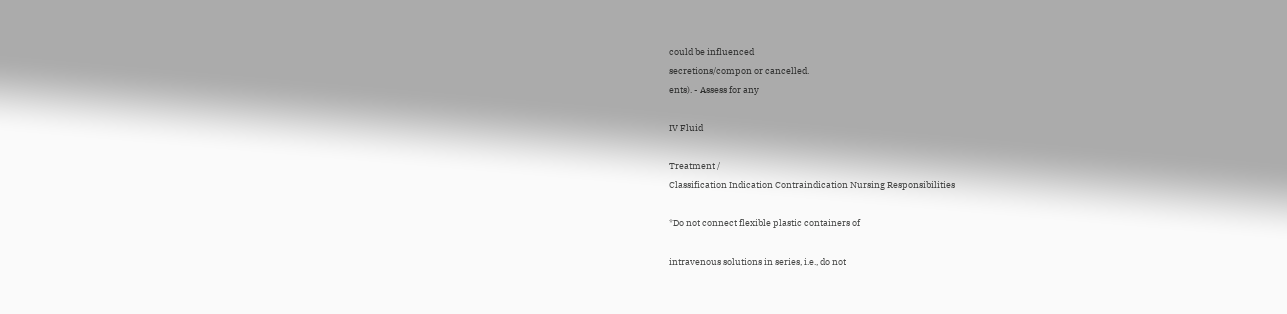could be influenced
secretions/compon or cancelled.
ents). - Assess for any

IV Fluid

Treatment /
Classification Indication Contraindication Nursing Responsibilities

*Do not connect flexible plastic containers of

intravenous solutions in series, i.e., do not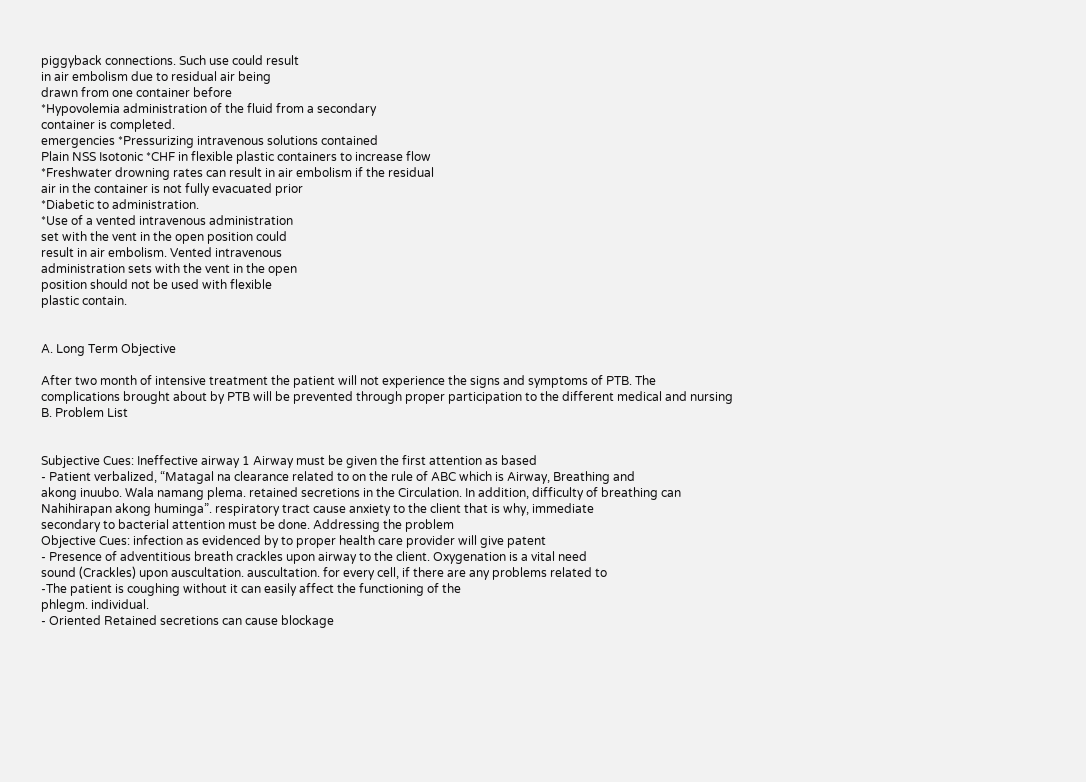piggyback connections. Such use could result
in air embolism due to residual air being
drawn from one container before
*Hypovolemia administration of the fluid from a secondary
container is completed.
emergencies *Pressurizing intravenous solutions contained
Plain NSS Isotonic *CHF in flexible plastic containers to increase flow
*Freshwater drowning rates can result in air embolism if the residual
air in the container is not fully evacuated prior
*Diabetic to administration.
*Use of a vented intravenous administration
set with the vent in the open position could
result in air embolism. Vented intravenous
administration sets with the vent in the open
position should not be used with flexible
plastic contain.


A. Long Term Objective

After two month of intensive treatment the patient will not experience the signs and symptoms of PTB. The
complications brought about by PTB will be prevented through proper participation to the different medical and nursing
B. Problem List


Subjective Cues: Ineffective airway 1 Airway must be given the first attention as based
- Patient verbalized, “Matagal na clearance related to on the rule of ABC which is Airway, Breathing and
akong inuubo. Wala namang plema. retained secretions in the Circulation. In addition, difficulty of breathing can
Nahihirapan akong huminga”. respiratory tract cause anxiety to the client that is why, immediate
secondary to bacterial attention must be done. Addressing the problem
Objective Cues: infection as evidenced by to proper health care provider will give patent
- Presence of adventitious breath crackles upon airway to the client. Oxygenation is a vital need
sound (Crackles) upon auscultation. auscultation. for every cell, if there are any problems related to
-The patient is coughing without it can easily affect the functioning of the
phlegm. individual.
- Oriented Retained secretions can cause blockage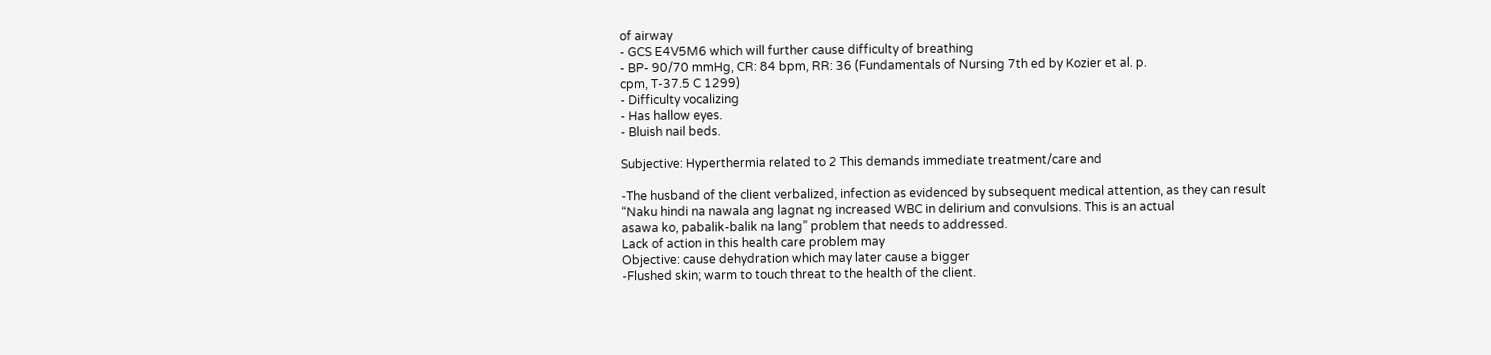of airway
- GCS E4V5M6 which will further cause difficulty of breathing
- BP- 90/70 mmHg, CR: 84 bpm, RR: 36 (Fundamentals of Nursing 7th ed by Kozier et al. p.
cpm, T-37.5 C 1299)
- Difficulty vocalizing
- Has hallow eyes.
- Bluish nail beds.

Subjective: Hyperthermia related to 2 This demands immediate treatment/care and

-The husband of the client verbalized, infection as evidenced by subsequent medical attention, as they can result
“Naku hindi na nawala ang lagnat ng increased WBC in delirium and convulsions. This is an actual
asawa ko, pabalik-balik na lang” problem that needs to addressed.
Lack of action in this health care problem may
Objective: cause dehydration which may later cause a bigger
-Flushed skin; warm to touch threat to the health of the client.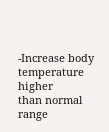-Increase body temperature higher
than normal range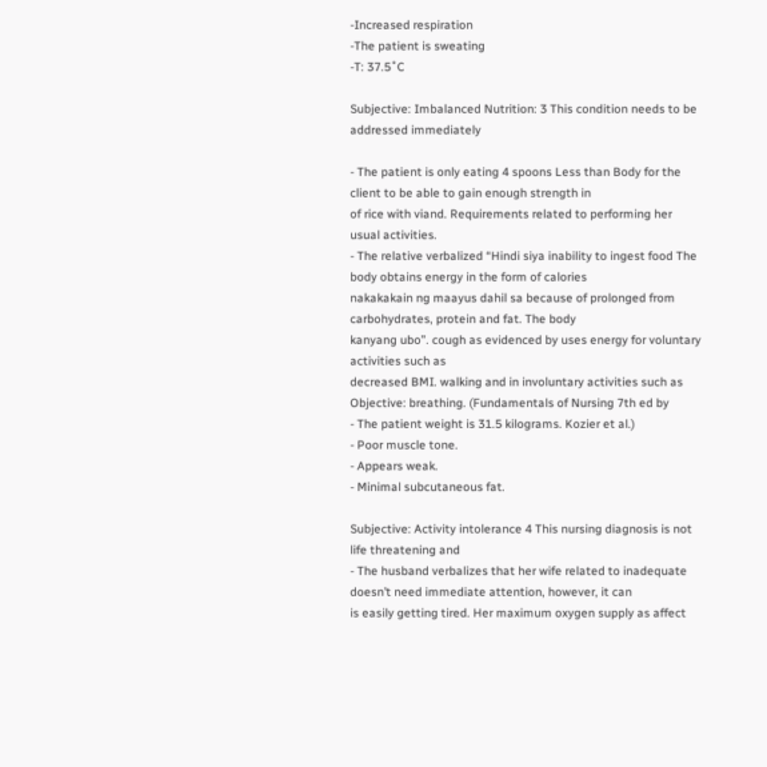-Increased respiration
-The patient is sweating
-T: 37.5˚C

Subjective: Imbalanced Nutrition: 3 This condition needs to be addressed immediately

- The patient is only eating 4 spoons Less than Body for the client to be able to gain enough strength in
of rice with viand. Requirements related to performing her usual activities.
- The relative verbalized “Hindi siya inability to ingest food The body obtains energy in the form of calories
nakakakain ng maayus dahil sa because of prolonged from carbohydrates, protein and fat. The body
kanyang ubo”. cough as evidenced by uses energy for voluntary activities such as
decreased BMI. walking and in involuntary activities such as
Objective: breathing. (Fundamentals of Nursing 7th ed by
- The patient weight is 31.5 kilograms. Kozier et al.)
- Poor muscle tone.
- Appears weak.
- Minimal subcutaneous fat.

Subjective: Activity intolerance 4 This nursing diagnosis is not life threatening and
- The husband verbalizes that her wife related to inadequate doesn’t need immediate attention, however, it can
is easily getting tired. Her maximum oxygen supply as affect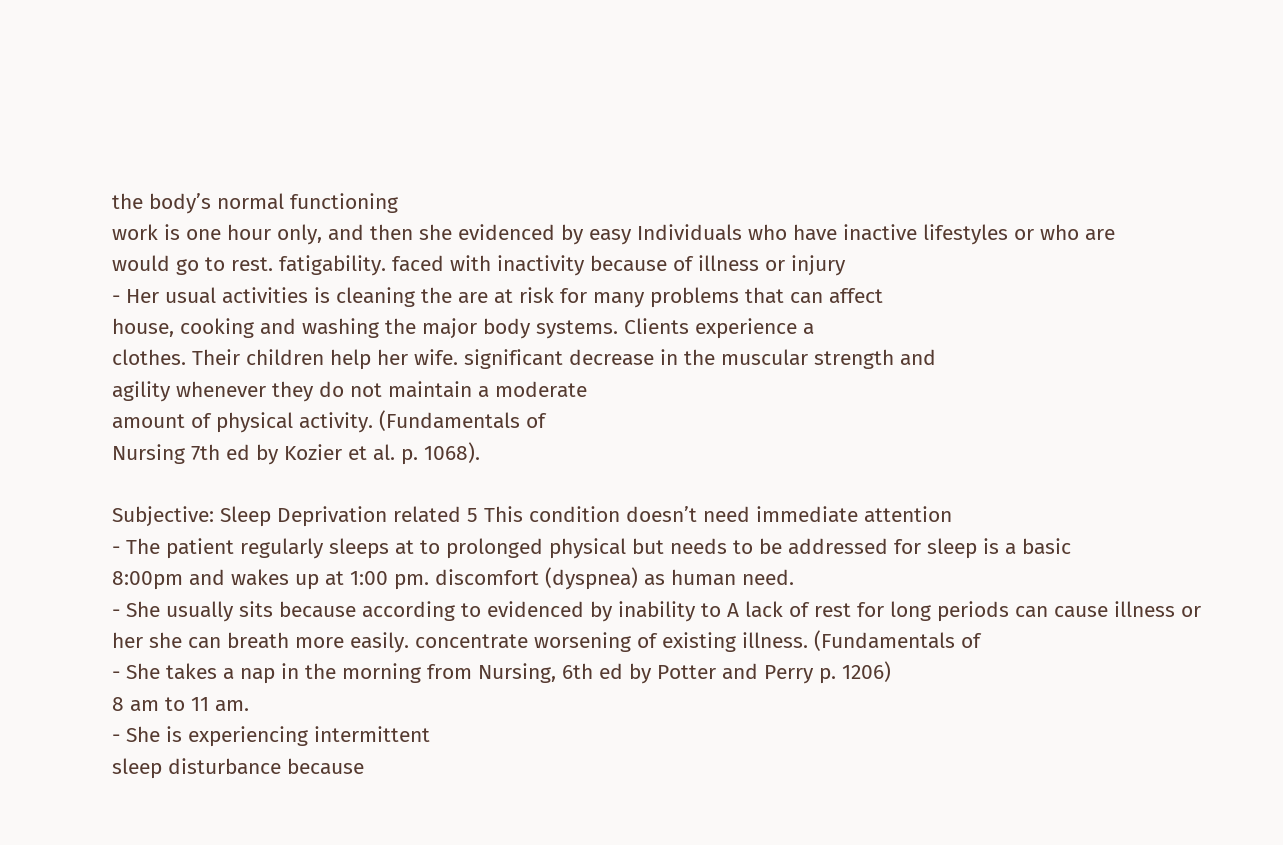the body’s normal functioning
work is one hour only, and then she evidenced by easy Individuals who have inactive lifestyles or who are
would go to rest. fatigability. faced with inactivity because of illness or injury
- Her usual activities is cleaning the are at risk for many problems that can affect
house, cooking and washing the major body systems. Clients experience a
clothes. Their children help her wife. significant decrease in the muscular strength and
agility whenever they do not maintain a moderate
amount of physical activity. (Fundamentals of
Nursing 7th ed by Kozier et al. p. 1068).

Subjective: Sleep Deprivation related 5 This condition doesn’t need immediate attention
- The patient regularly sleeps at to prolonged physical but needs to be addressed for sleep is a basic
8:00pm and wakes up at 1:00 pm. discomfort (dyspnea) as human need.
- She usually sits because according to evidenced by inability to A lack of rest for long periods can cause illness or
her she can breath more easily. concentrate worsening of existing illness. (Fundamentals of
- She takes a nap in the morning from Nursing, 6th ed by Potter and Perry p. 1206)
8 am to 11 am.
- She is experiencing intermittent
sleep disturbance because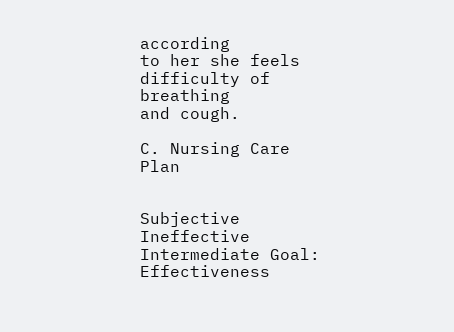according
to her she feels difficulty of breathing
and cough.

C. Nursing Care Plan


Subjective Ineffective Intermediate Goal: Effectiveness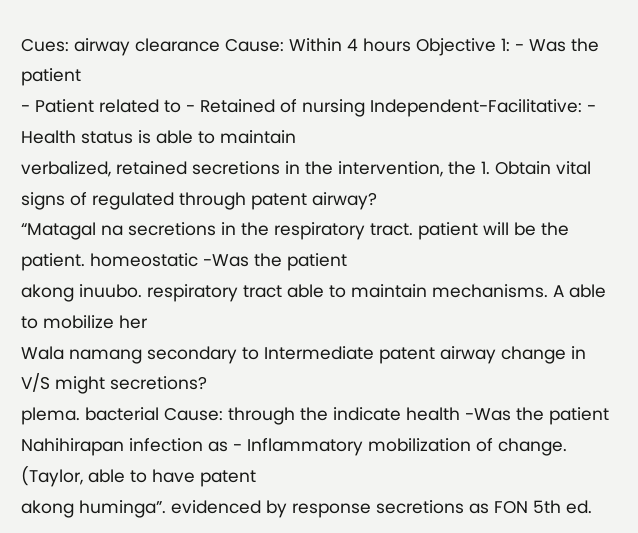Cues: airway clearance Cause: Within 4 hours Objective 1: - Was the patient
- Patient related to - Retained of nursing Independent-Facilitative: - Health status is able to maintain
verbalized, retained secretions in the intervention, the 1. Obtain vital signs of regulated through patent airway?
“Matagal na secretions in the respiratory tract. patient will be the patient. homeostatic -Was the patient
akong inuubo. respiratory tract able to maintain mechanisms. A able to mobilize her
Wala namang secondary to Intermediate patent airway change in V/S might secretions?
plema. bacterial Cause: through the indicate health -Was the patient
Nahihirapan infection as - Inflammatory mobilization of change. (Taylor, able to have patent
akong huminga”. evidenced by response secretions as FON 5th ed.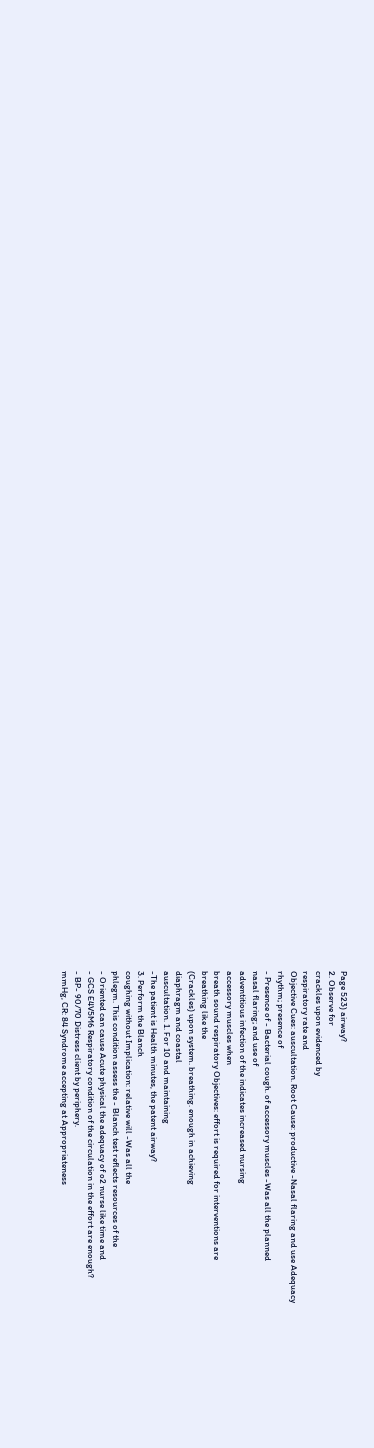Page 523) airway?
2. Observe for
crackles upon evidenced by
respiratory rate and
Objective Cues: auscultation. Root Cause: productive -Nasal flaring and use Adequacy
rhythm; presence of
- Presence of - Bacterial cough. of accessory muscles -Was all the planned
nasal flaring; and use of
adventitious infection of the indicates increased nursing
accessory muscles when
breath sound respiratory Objectives: effort is required for interventions are
breathing like the
(Crackles) upon system. breathing. enough in achieving
diaphragm and coastal
auscultation. 1. For 10 and maintaining
-The patient is Health minutes, the patent airway?
3. Perform the Blanch
coughing without Implication: relative will -Was all the
phlegm. This condition assess the - Blanch test reflects resources of the
- Oriented can cause Acute physical the adequacy of o2 nurse like time and
- GCS E4V5M6 Respiratory condition of the circulation in the effort are enough?
- BP- 90/70 Distress client by periphery.
mmHg, CR: 84 Syndrome accepting at Appropriateness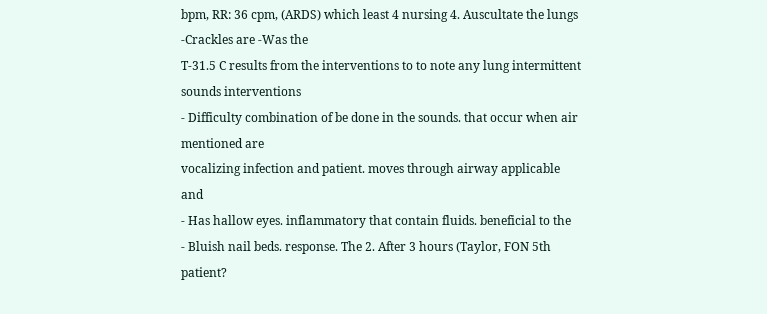bpm, RR: 36 cpm, (ARDS) which least 4 nursing 4. Auscultate the lungs -Crackles are -Was the
T-31.5 C results from the interventions to to note any lung intermittent sounds interventions
- Difficulty combination of be done in the sounds. that occur when air mentioned are
vocalizing infection and patient. moves through airway applicable and
- Has hallow eyes. inflammatory that contain fluids. beneficial to the
- Bluish nail beds. response. The 2. After 3 hours (Taylor, FON 5th patient?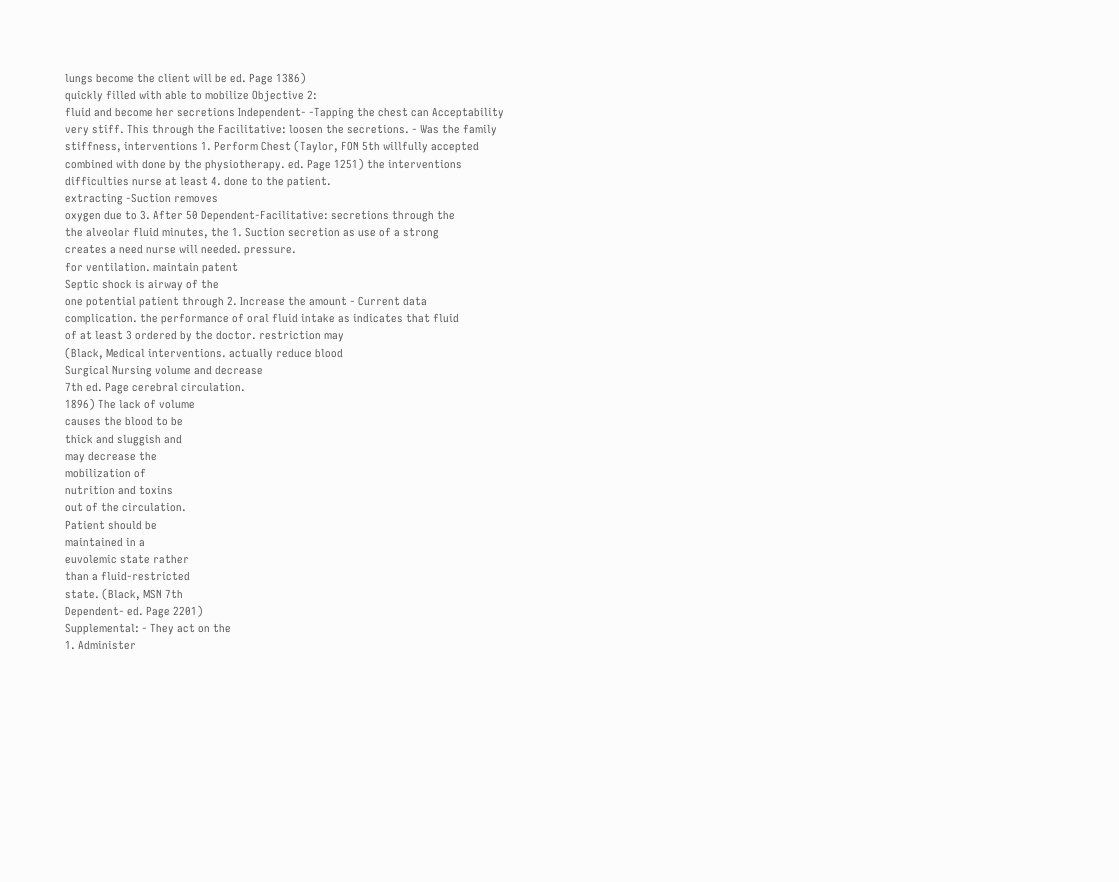lungs become the client will be ed. Page 1386)
quickly filled with able to mobilize Objective 2:
fluid and become her secretions Independent- -Tapping the chest can Acceptability
very stiff. This through the Facilitative: loosen the secretions. - Was the family
stiffness, interventions 1. Perform Chest (Taylor, FON 5th willfully accepted
combined with done by the physiotherapy. ed. Page 1251) the interventions
difficulties nurse at least 4. done to the patient.
extracting -Suction removes
oxygen due to 3. After 50 Dependent-Facilitative: secretions through the
the alveolar fluid minutes, the 1. Suction secretion as use of a strong
creates a need nurse will needed. pressure.
for ventilation. maintain patent
Septic shock is airway of the
one potential patient through 2. Increase the amount - Current data
complication. the performance of oral fluid intake as indicates that fluid
of at least 3 ordered by the doctor. restriction may
(Black, Medical interventions. actually reduce blood
Surgical Nursing volume and decrease
7th ed. Page cerebral circulation.
1896) The lack of volume
causes the blood to be
thick and sluggish and
may decrease the
mobilization of
nutrition and toxins
out of the circulation.
Patient should be
maintained in a
euvolemic state rather
than a fluid-restricted
state. (Black, MSN 7th
Dependent- ed. Page 2201)
Supplemental: - They act on the
1. Administer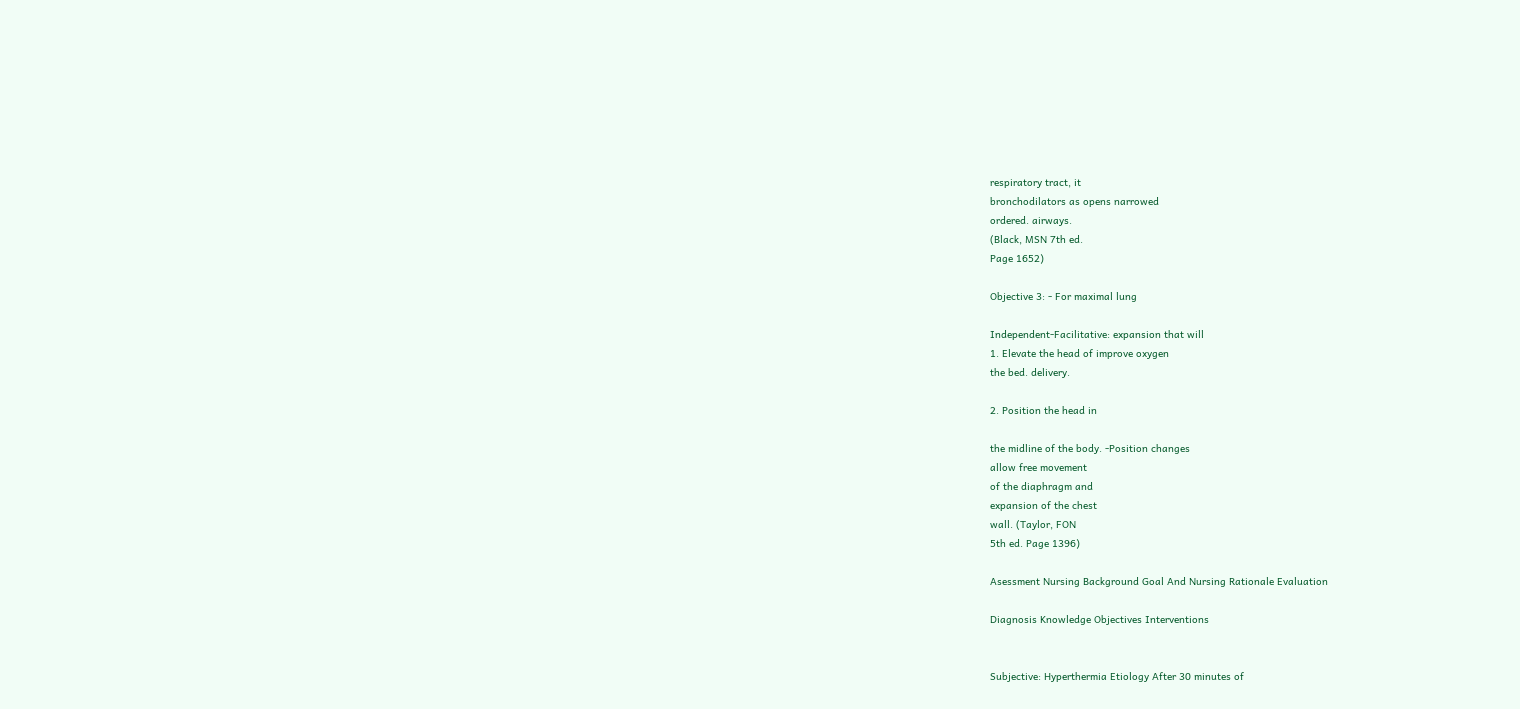respiratory tract, it
bronchodilators as opens narrowed
ordered. airways.
(Black, MSN 7th ed.
Page 1652)

Objective 3: - For maximal lung

Independent-Facilitative: expansion that will
1. Elevate the head of improve oxygen
the bed. delivery.

2. Position the head in

the midline of the body. -Position changes
allow free movement
of the diaphragm and
expansion of the chest
wall. (Taylor, FON
5th ed. Page 1396)

Asessment Nursing Background Goal And Nursing Rationale Evaluation

Diagnosis Knowledge Objectives Interventions


Subjective: Hyperthermia Etiology After 30 minutes of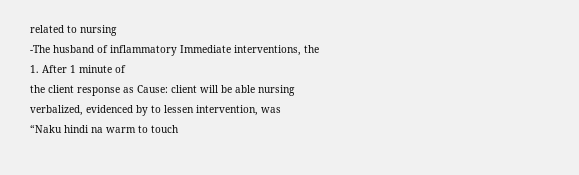related to nursing
-The husband of inflammatory Immediate interventions, the 1. After 1 minute of
the client response as Cause: client will be able nursing
verbalized, evidenced by to lessen intervention, was
“Naku hindi na warm to touch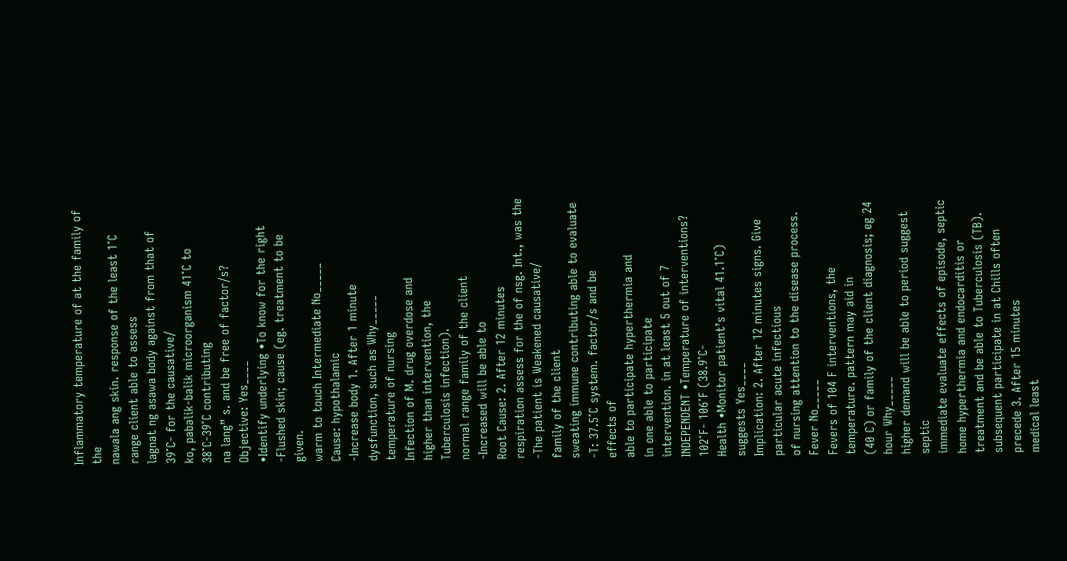Inflammatory temperature of at the family of the
nawala ang skin. response of the least 1˚C range client able to assess
lagnat ng asawa body against from that of 39˚C- for the causative/
ko, pabalik-balik microorganism 41˚C to 38˚C-39˚C contributing
na lang” s. and be free of factor/s?
Objective: Yes____
•Identify underlying •To know for the right
-Flushed skin; cause (eg. treatment to be given.
warm to touch Intermediate No_____
Cause: hypothalamic
-Increase body 1. After 1 minute
dysfunction, such as Why_____
temperature of nursing
Infection of M. drug overdose and
higher than intervention, the
Tuberculosis infection).
normal range family of the client
-Increased will be able to
Root Cause: 2. After 12 minutes
respiration assess for the of nsg. Int., was the
-The patient is Weakened causative/
family of the client
sweating immune contributing able to evaluate
-T: 37.5˚C system. factor/s and be
effects of
able to participate hyperthermia and
in one able to participate
intervention. in at least 5 out of 7
INDEPENDENT •Temperature of interventions?
102˚F- 106˚F (38.9˚C-
Health •Monitor patient’s vital 41.1˚C) suggests Yes____
Implication: 2. After 12 minutes signs. Give particular acute infectious
of nursing attention to the disease process. Fever No_____
Fevers of 104 F interventions, the temperature. pattern may aid in
(40 C) or family of the client diagnosis; eg 24 hour Why_____
higher demand will be able to period suggest septic
immediate evaluate effects of episode, septic
home hyperthermia and endocarditis or
treatment and be able to Tuberculosis (TB).
subsequent participate in at Chills often precede 3. After 15 minutes
medical least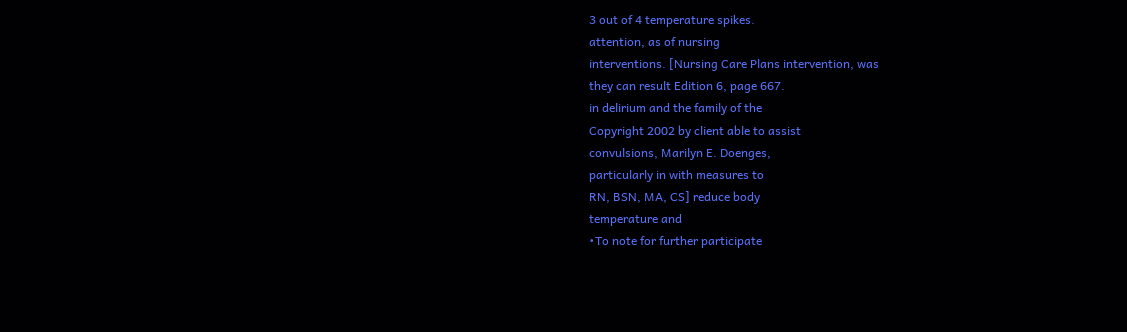3 out of 4 temperature spikes.
attention, as of nursing
interventions. [Nursing Care Plans intervention, was
they can result Edition 6, page 667.
in delirium and the family of the
Copyright 2002 by client able to assist
convulsions, Marilyn E. Doenges,
particularly in with measures to
RN, BSN, MA, CS] reduce body
temperature and
•To note for further participate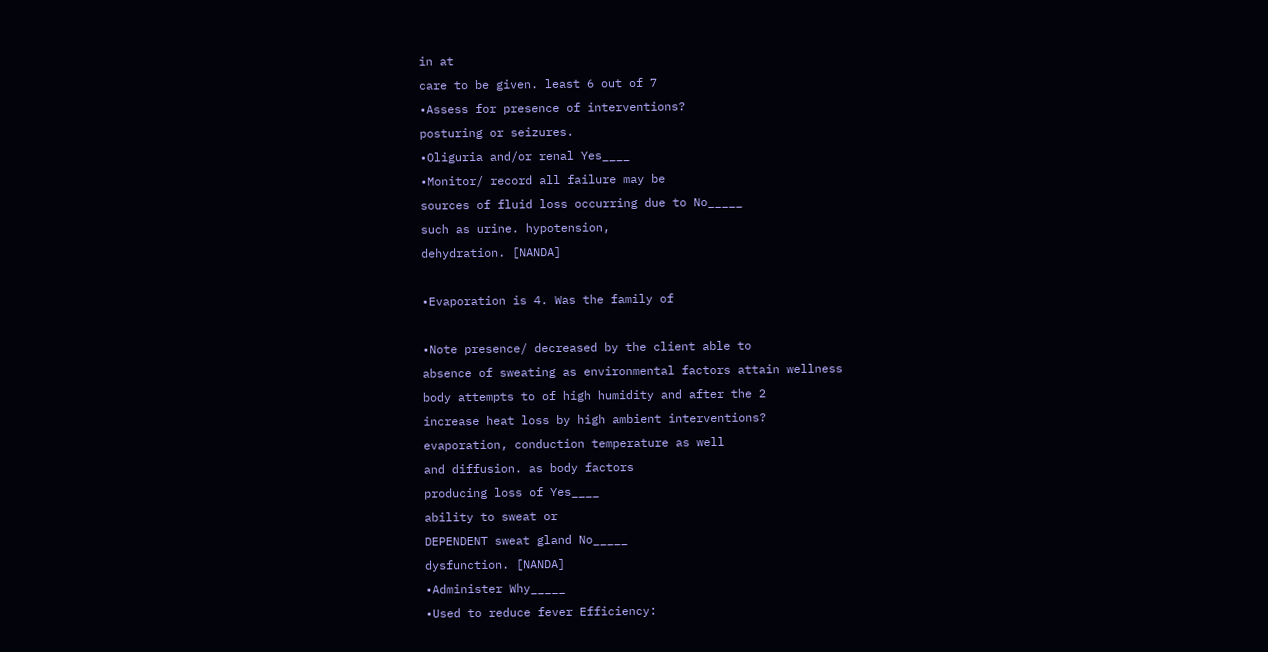in at
care to be given. least 6 out of 7
•Assess for presence of interventions?
posturing or seizures.
•Oliguria and/or renal Yes____
•Monitor/ record all failure may be
sources of fluid loss occurring due to No_____
such as urine. hypotension,
dehydration. [NANDA]

•Evaporation is 4. Was the family of

•Note presence/ decreased by the client able to
absence of sweating as environmental factors attain wellness
body attempts to of high humidity and after the 2
increase heat loss by high ambient interventions?
evaporation, conduction temperature as well
and diffusion. as body factors
producing loss of Yes____
ability to sweat or
DEPENDENT sweat gland No_____
dysfunction. [NANDA]
•Administer Why_____
•Used to reduce fever Efficiency: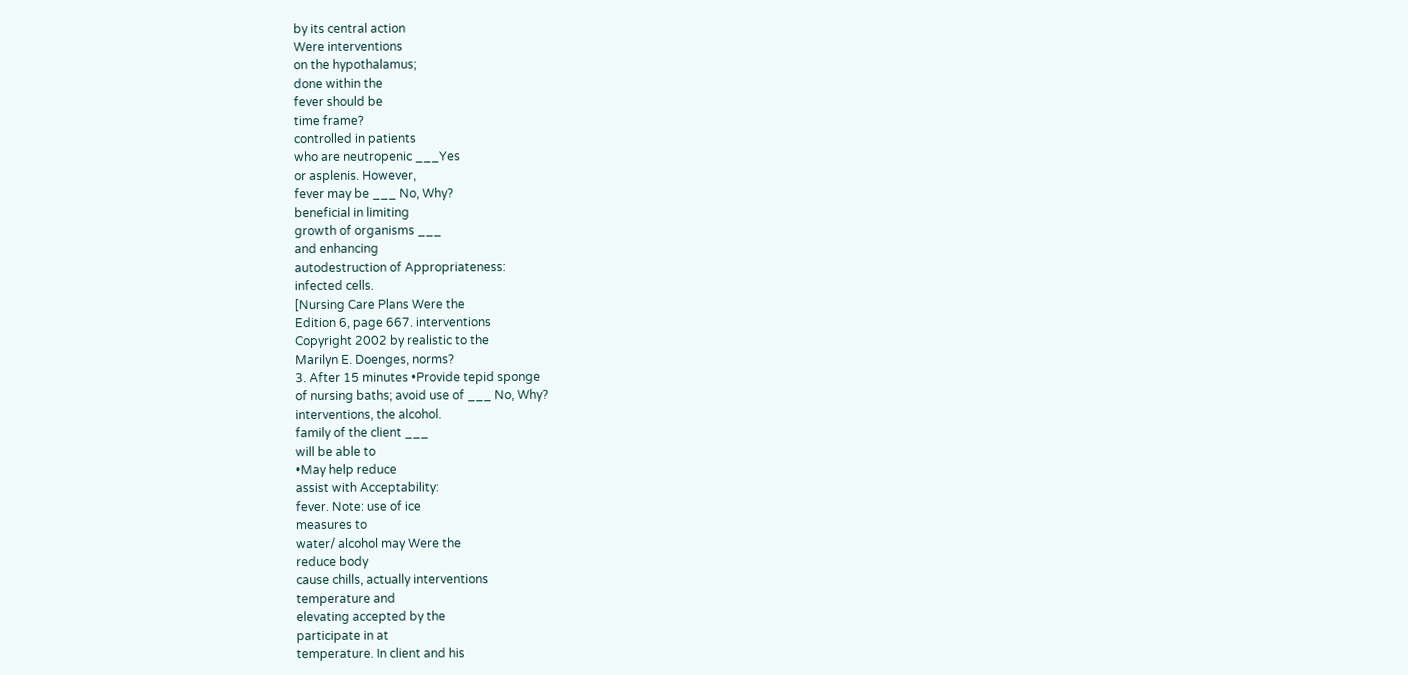by its central action
Were interventions
on the hypothalamus;
done within the
fever should be
time frame?
controlled in patients
who are neutropenic ___Yes
or asplenis. However,
fever may be ___ No, Why?
beneficial in limiting
growth of organisms ___
and enhancing
autodestruction of Appropriateness:
infected cells.
[Nursing Care Plans Were the
Edition 6, page 667. interventions
Copyright 2002 by realistic to the
Marilyn E. Doenges, norms?
3. After 15 minutes •Provide tepid sponge
of nursing baths; avoid use of ___ No, Why?
interventions, the alcohol.
family of the client ___
will be able to
•May help reduce
assist with Acceptability:
fever. Note: use of ice
measures to
water/ alcohol may Were the
reduce body
cause chills, actually interventions
temperature and
elevating accepted by the
participate in at
temperature. In client and his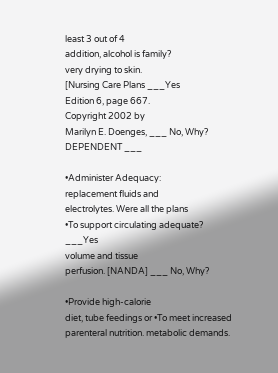least 3 out of 4
addition, alcohol is family?
very drying to skin.
[Nursing Care Plans ___Yes
Edition 6, page 667.
Copyright 2002 by
Marilyn E. Doenges, ___ No, Why?
DEPENDENT ___

•Administer Adequacy:
replacement fluids and
electrolytes. Were all the plans
•To support circulating adequate? ___Yes
volume and tissue
perfusion. [NANDA] ___ No, Why?

•Provide high-calorie
diet, tube feedings or •To meet increased
parenteral nutrition. metabolic demands.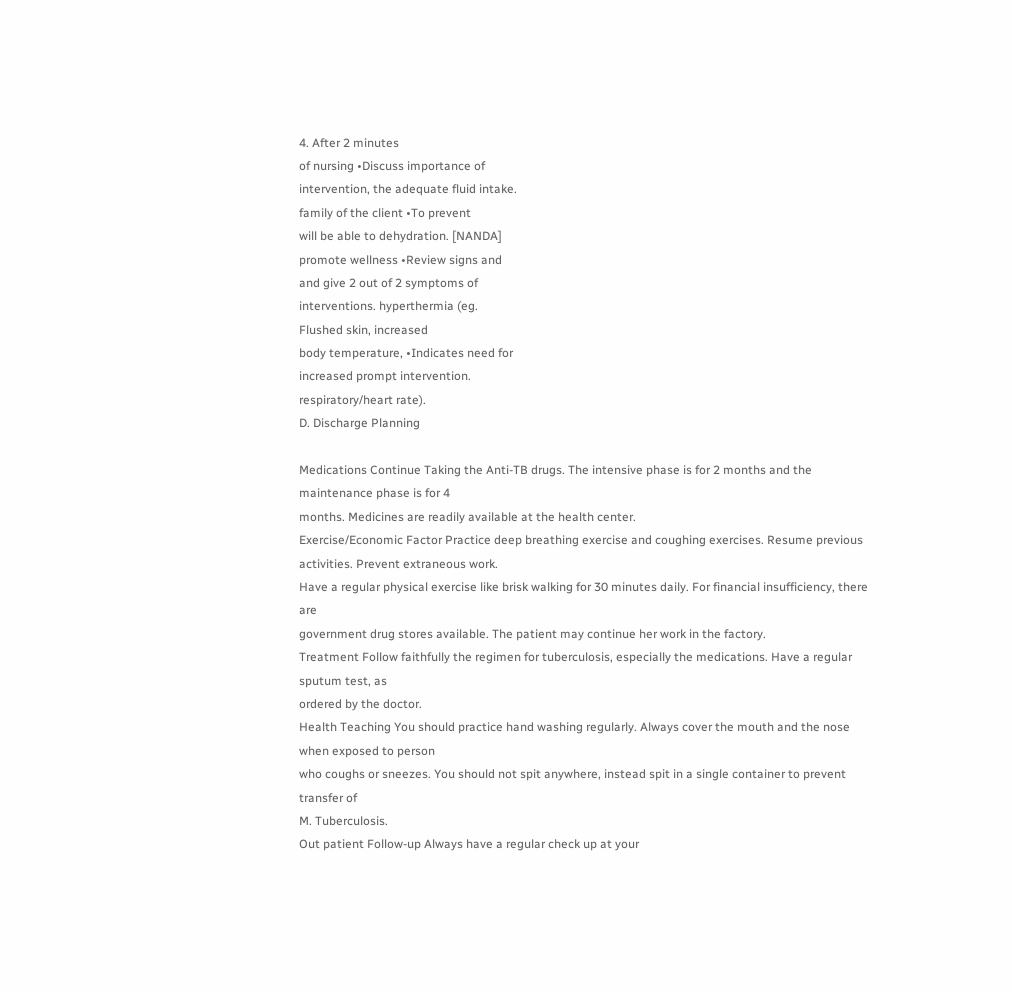4. After 2 minutes
of nursing •Discuss importance of
intervention, the adequate fluid intake.
family of the client •To prevent
will be able to dehydration. [NANDA]
promote wellness •Review signs and
and give 2 out of 2 symptoms of
interventions. hyperthermia (eg.
Flushed skin, increased
body temperature, •Indicates need for
increased prompt intervention.
respiratory/heart rate).
D. Discharge Planning

Medications Continue Taking the Anti-TB drugs. The intensive phase is for 2 months and the maintenance phase is for 4
months. Medicines are readily available at the health center.
Exercise/Economic Factor Practice deep breathing exercise and coughing exercises. Resume previous activities. Prevent extraneous work.
Have a regular physical exercise like brisk walking for 30 minutes daily. For financial insufficiency, there are
government drug stores available. The patient may continue her work in the factory.
Treatment Follow faithfully the regimen for tuberculosis, especially the medications. Have a regular sputum test, as
ordered by the doctor.
Health Teaching You should practice hand washing regularly. Always cover the mouth and the nose when exposed to person
who coughs or sneezes. You should not spit anywhere, instead spit in a single container to prevent transfer of
M. Tuberculosis.
Out patient Follow-up Always have a regular check up at your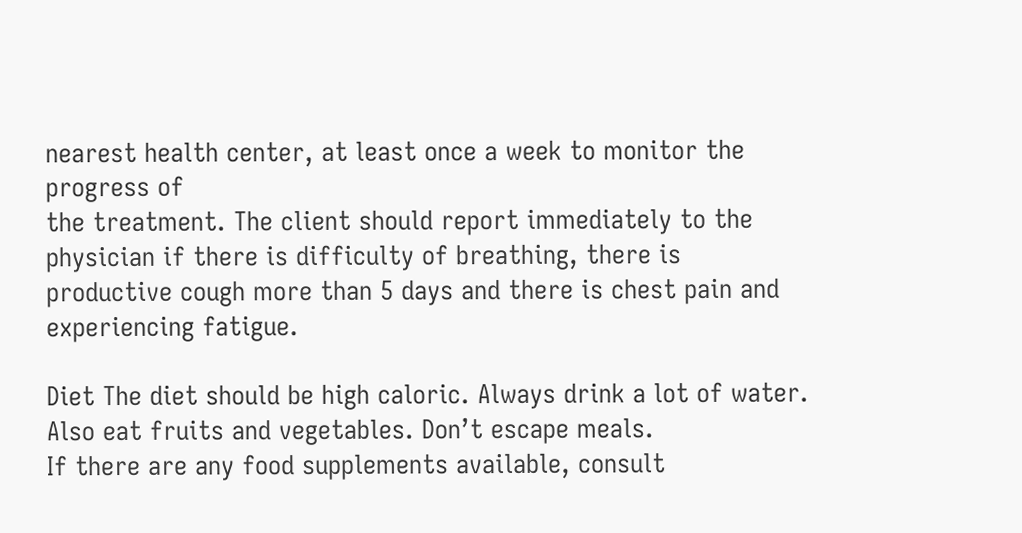nearest health center, at least once a week to monitor the progress of
the treatment. The client should report immediately to the physician if there is difficulty of breathing, there is
productive cough more than 5 days and there is chest pain and experiencing fatigue.

Diet The diet should be high caloric. Always drink a lot of water. Also eat fruits and vegetables. Don’t escape meals.
If there are any food supplements available, consult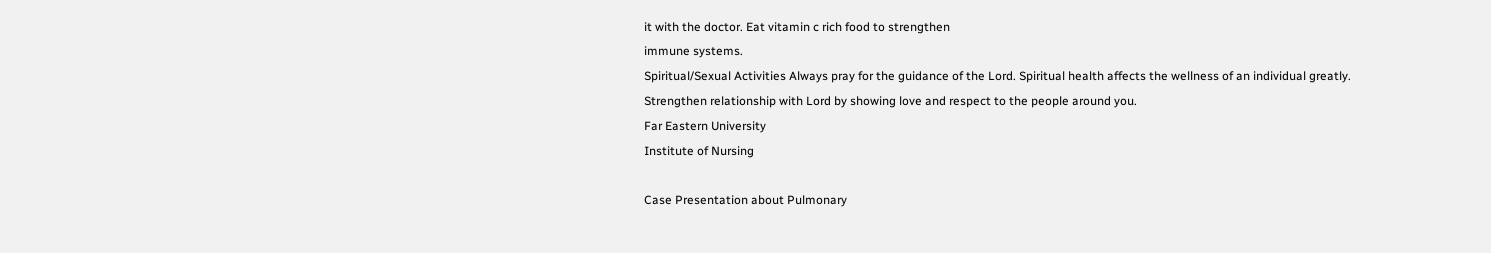it with the doctor. Eat vitamin c rich food to strengthen
immune systems.
Spiritual/Sexual Activities Always pray for the guidance of the Lord. Spiritual health affects the wellness of an individual greatly.
Strengthen relationship with Lord by showing love and respect to the people around you.
Far Eastern University
Institute of Nursing

Case Presentation about Pulmonary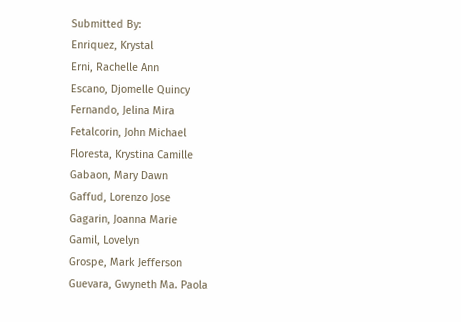Submitted By:
Enriquez, Krystal
Erni, Rachelle Ann
Escano, Djomelle Quincy
Fernando, Jelina Mira
Fetalcorin, John Michael
Floresta, Krystina Camille
Gabaon, Mary Dawn
Gaffud, Lorenzo Jose
Gagarin, Joanna Marie
Gamil, Lovelyn
Grospe, Mark Jefferson
Guevara, Gwyneth Ma. Paola